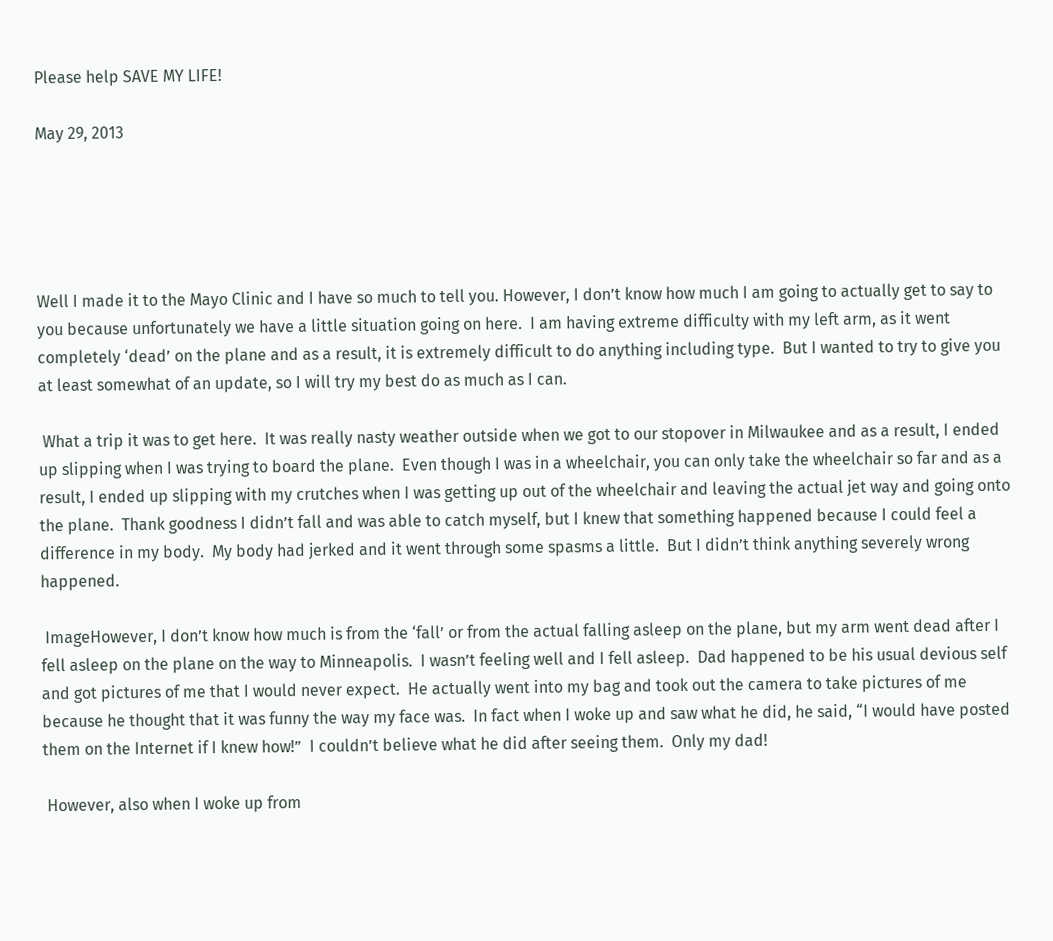Please help SAVE MY LIFE!

May 29, 2013





Well I made it to the Mayo Clinic and I have so much to tell you. However, I don’t know how much I am going to actually get to say to you because unfortunately we have a little situation going on here.  I am having extreme difficulty with my left arm, as it went completely ‘dead’ on the plane and as a result, it is extremely difficult to do anything including type.  But I wanted to try to give you at least somewhat of an update, so I will try my best do as much as I can.

 What a trip it was to get here.  It was really nasty weather outside when we got to our stopover in Milwaukee and as a result, I ended up slipping when I was trying to board the plane.  Even though I was in a wheelchair, you can only take the wheelchair so far and as a result, I ended up slipping with my crutches when I was getting up out of the wheelchair and leaving the actual jet way and going onto the plane.  Thank goodness I didn’t fall and was able to catch myself, but I knew that something happened because I could feel a difference in my body.  My body had jerked and it went through some spasms a little.  But I didn’t think anything severely wrong happened.

 ImageHowever, I don’t know how much is from the ‘fall’ or from the actual falling asleep on the plane, but my arm went dead after I fell asleep on the plane on the way to Minneapolis.  I wasn’t feeling well and I fell asleep.  Dad happened to be his usual devious self and got pictures of me that I would never expect.  He actually went into my bag and took out the camera to take pictures of me because he thought that it was funny the way my face was.  In fact when I woke up and saw what he did, he said, “I would have posted them on the Internet if I knew how!”  I couldn’t believe what he did after seeing them.  Only my dad!

 However, also when I woke up from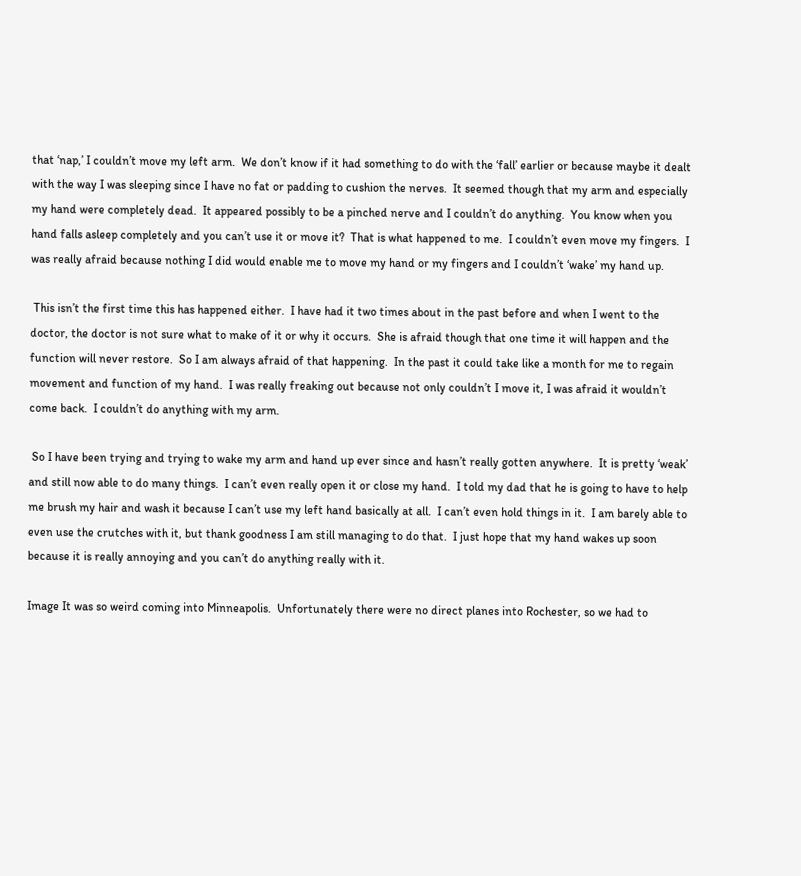that ‘nap,’ I couldn’t move my left arm.  We don’t know if it had something to do with the ‘fall’ earlier or because maybe it dealt with the way I was sleeping since I have no fat or padding to cushion the nerves.  It seemed though that my arm and especially my hand were completely dead.  It appeared possibly to be a pinched nerve and I couldn’t do anything.  You know when you hand falls asleep completely and you can’t use it or move it?  That is what happened to me.  I couldn’t even move my fingers.  I was really afraid because nothing I did would enable me to move my hand or my fingers and I couldn’t ‘wake’ my hand up.

 This isn’t the first time this has happened either.  I have had it two times about in the past before and when I went to the doctor, the doctor is not sure what to make of it or why it occurs.  She is afraid though that one time it will happen and the function will never restore.  So I am always afraid of that happening.  In the past it could take like a month for me to regain movement and function of my hand.  I was really freaking out because not only couldn’t I move it, I was afraid it wouldn’t come back.  I couldn’t do anything with my arm.

 So I have been trying and trying to wake my arm and hand up ever since and hasn’t really gotten anywhere.  It is pretty ‘weak’ and still now able to do many things.  I can’t even really open it or close my hand.  I told my dad that he is going to have to help me brush my hair and wash it because I can’t use my left hand basically at all.  I can’t even hold things in it.  I am barely able to even use the crutches with it, but thank goodness I am still managing to do that.  I just hope that my hand wakes up soon because it is really annoying and you can’t do anything really with it.

Image It was so weird coming into Minneapolis.  Unfortunately there were no direct planes into Rochester, so we had to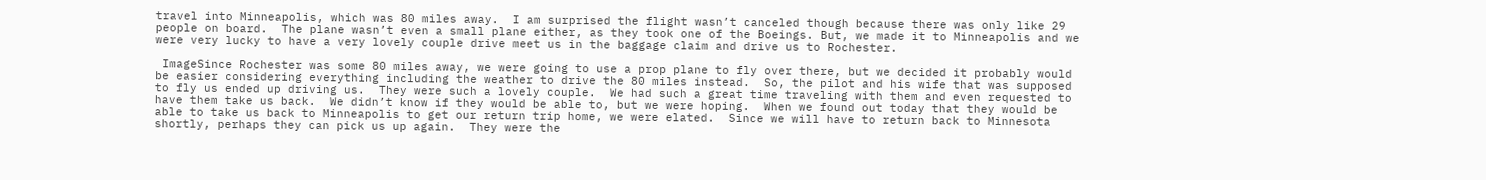travel into Minneapolis, which was 80 miles away.  I am surprised the flight wasn’t canceled though because there was only like 29 people on board.  The plane wasn’t even a small plane either, as they took one of the Boeings. But, we made it to Minneapolis and we were very lucky to have a very lovely couple drive meet us in the baggage claim and drive us to Rochester.

 ImageSince Rochester was some 80 miles away, we were going to use a prop plane to fly over there, but we decided it probably would be easier considering everything including the weather to drive the 80 miles instead.  So, the pilot and his wife that was supposed to fly us ended up driving us.  They were such a lovely couple.  We had such a great time traveling with them and even requested to have them take us back.  We didn’t know if they would be able to, but we were hoping.  When we found out today that they would be able to take us back to Minneapolis to get our return trip home, we were elated.  Since we will have to return back to Minnesota shortly, perhaps they can pick us up again.  They were the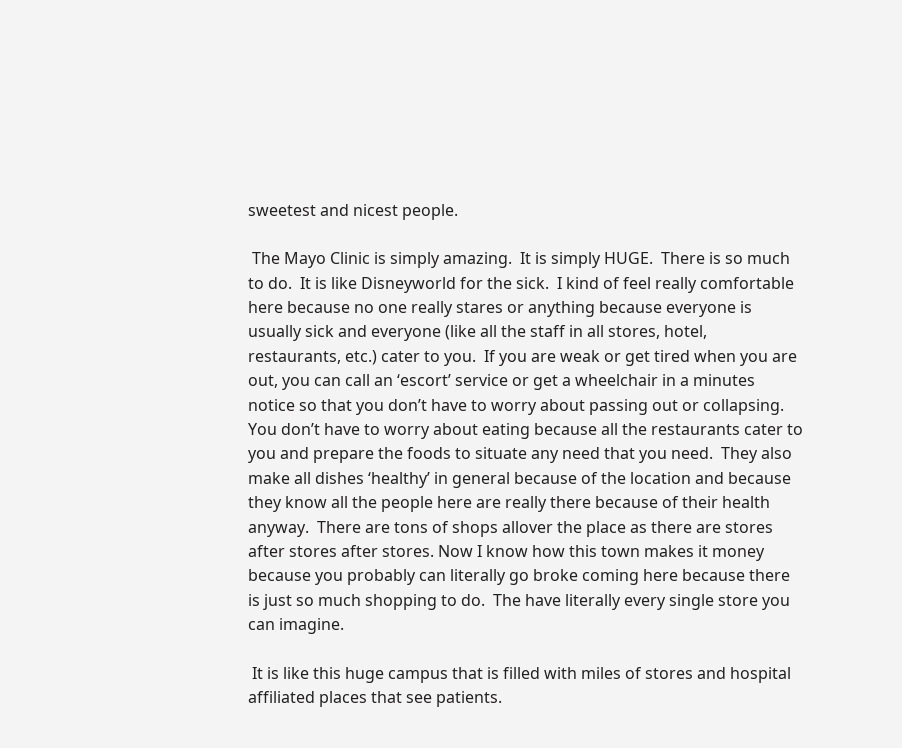sweetest and nicest people.

 The Mayo Clinic is simply amazing.  It is simply HUGE.  There is so much to do.  It is like Disneyworld for the sick.  I kind of feel really comfortable here because no one really stares or anything because everyone is usually sick and everyone (like all the staff in all stores, hotel, restaurants, etc.) cater to you.  If you are weak or get tired when you are out, you can call an ‘escort’ service or get a wheelchair in a minutes notice so that you don’t have to worry about passing out or collapsing.  You don’t have to worry about eating because all the restaurants cater to you and prepare the foods to situate any need that you need.  They also make all dishes ‘healthy’ in general because of the location and because they know all the people here are really there because of their health anyway.  There are tons of shops allover the place as there are stores after stores after stores. Now I know how this town makes it money because you probably can literally go broke coming here because there is just so much shopping to do.  The have literally every single store you can imagine.

 It is like this huge campus that is filled with miles of stores and hospital affiliated places that see patients.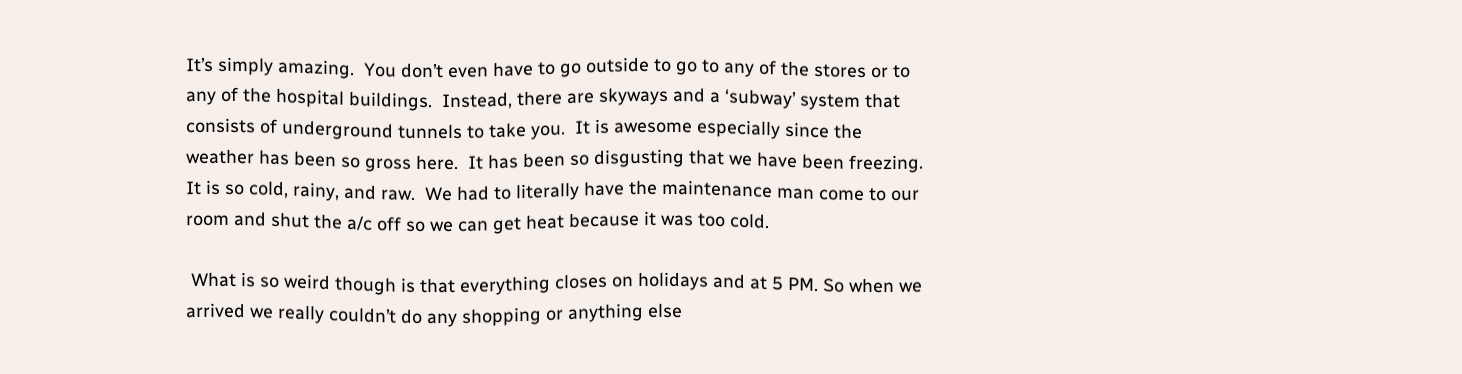It’s simply amazing.  You don’t even have to go outside to go to any of the stores or to any of the hospital buildings.  Instead, there are skyways and a ‘subway’ system that consists of underground tunnels to take you.  It is awesome especially since the weather has been so gross here.  It has been so disgusting that we have been freezing.  It is so cold, rainy, and raw.  We had to literally have the maintenance man come to our room and shut the a/c off so we can get heat because it was too cold.

 What is so weird though is that everything closes on holidays and at 5 PM. So when we arrived we really couldn’t do any shopping or anything else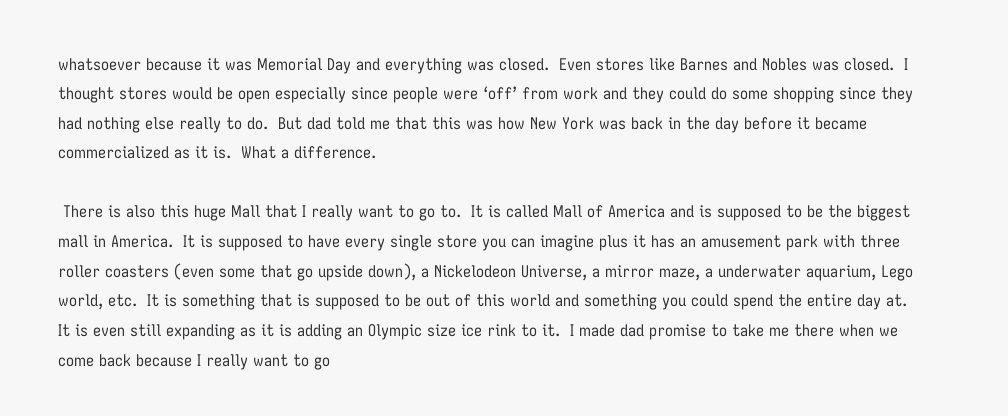whatsoever because it was Memorial Day and everything was closed.  Even stores like Barnes and Nobles was closed.  I thought stores would be open especially since people were ‘off’ from work and they could do some shopping since they had nothing else really to do.  But dad told me that this was how New York was back in the day before it became commercialized as it is.  What a difference.

 There is also this huge Mall that I really want to go to.  It is called Mall of America and is supposed to be the biggest mall in America.  It is supposed to have every single store you can imagine plus it has an amusement park with three roller coasters (even some that go upside down), a Nickelodeon Universe, a mirror maze, a underwater aquarium, Lego world, etc.  It is something that is supposed to be out of this world and something you could spend the entire day at.  It is even still expanding as it is adding an Olympic size ice rink to it.  I made dad promise to take me there when we come back because I really want to go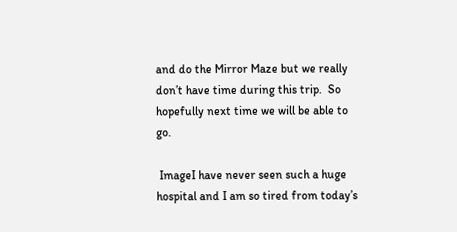and do the Mirror Maze but we really don’t have time during this trip.  So hopefully next time we will be able to go.

 ImageI have never seen such a huge hospital and I am so tired from today’s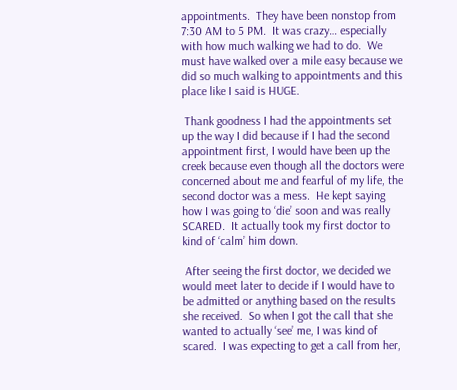appointments.  They have been nonstop from 7:30 AM to 5 PM.  It was crazy… especially with how much walking we had to do.  We must have walked over a mile easy because we did so much walking to appointments and this place like I said is HUGE.

 Thank goodness I had the appointments set up the way I did because if I had the second appointment first, I would have been up the creek because even though all the doctors were concerned about me and fearful of my life, the second doctor was a mess.  He kept saying how I was going to ‘die’ soon and was really SCARED.  It actually took my first doctor to kind of ‘calm’ him down.

 After seeing the first doctor, we decided we would meet later to decide if I would have to be admitted or anything based on the results she received.  So when I got the call that she wanted to actually ‘see’ me, I was kind of scared.  I was expecting to get a call from her,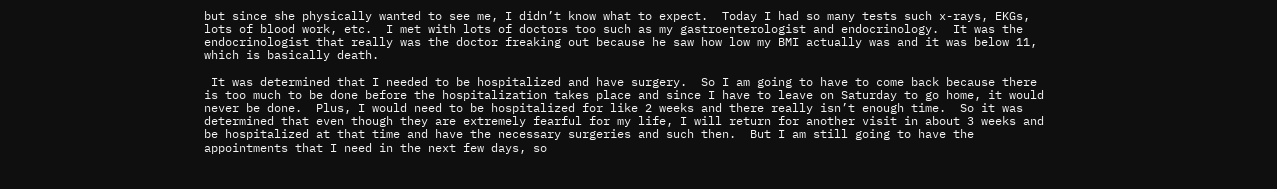but since she physically wanted to see me, I didn’t know what to expect.  Today I had so many tests such x-rays, EKGs, lots of blood work, etc.  I met with lots of doctors too such as my gastroenterologist and endocrinology.  It was the endocrinologist that really was the doctor freaking out because he saw how low my BMI actually was and it was below 11, which is basically death.

 It was determined that I needed to be hospitalized and have surgery.  So I am going to have to come back because there is too much to be done before the hospitalization takes place and since I have to leave on Saturday to go home, it would never be done.  Plus, I would need to be hospitalized for like 2 weeks and there really isn’t enough time.  So it was determined that even though they are extremely fearful for my life, I will return for another visit in about 3 weeks and be hospitalized at that time and have the necessary surgeries and such then.  But I am still going to have the appointments that I need in the next few days, so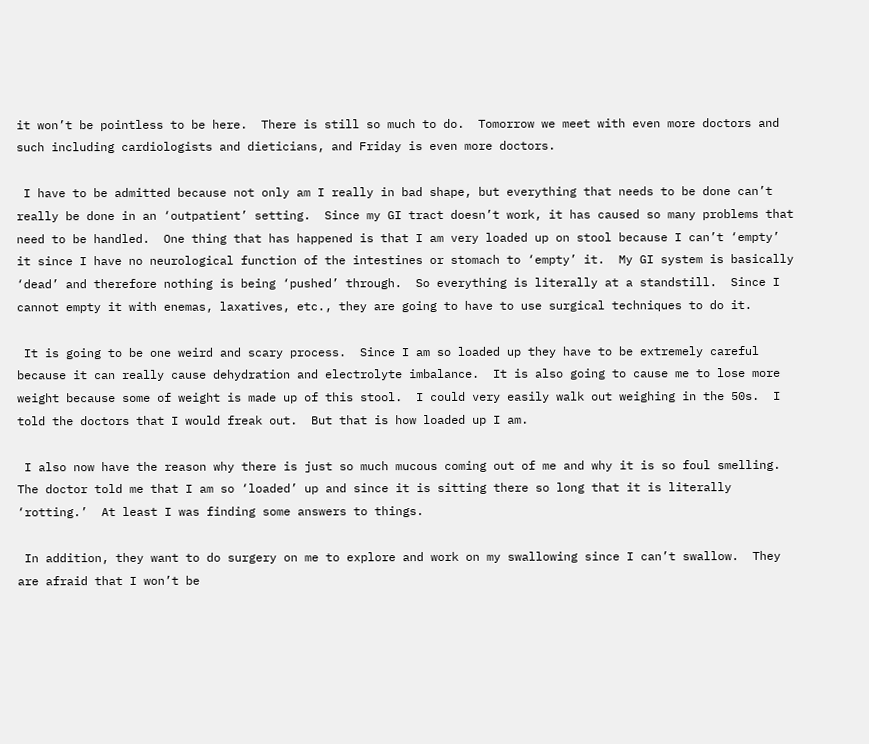it won’t be pointless to be here.  There is still so much to do.  Tomorrow we meet with even more doctors and such including cardiologists and dieticians, and Friday is even more doctors.

 I have to be admitted because not only am I really in bad shape, but everything that needs to be done can’t really be done in an ‘outpatient’ setting.  Since my GI tract doesn’t work, it has caused so many problems that need to be handled.  One thing that has happened is that I am very loaded up on stool because I can’t ‘empty’ it since I have no neurological function of the intestines or stomach to ‘empty’ it.  My GI system is basically ‘dead’ and therefore nothing is being ‘pushed’ through.  So everything is literally at a standstill.  Since I cannot empty it with enemas, laxatives, etc., they are going to have to use surgical techniques to do it.

 It is going to be one weird and scary process.  Since I am so loaded up they have to be extremely careful because it can really cause dehydration and electrolyte imbalance.  It is also going to cause me to lose more weight because some of weight is made up of this stool.  I could very easily walk out weighing in the 50s.  I told the doctors that I would freak out.  But that is how loaded up I am.

 I also now have the reason why there is just so much mucous coming out of me and why it is so foul smelling.  The doctor told me that I am so ‘loaded’ up and since it is sitting there so long that it is literally ‘rotting.’  At least I was finding some answers to things.

 In addition, they want to do surgery on me to explore and work on my swallowing since I can’t swallow.  They are afraid that I won’t be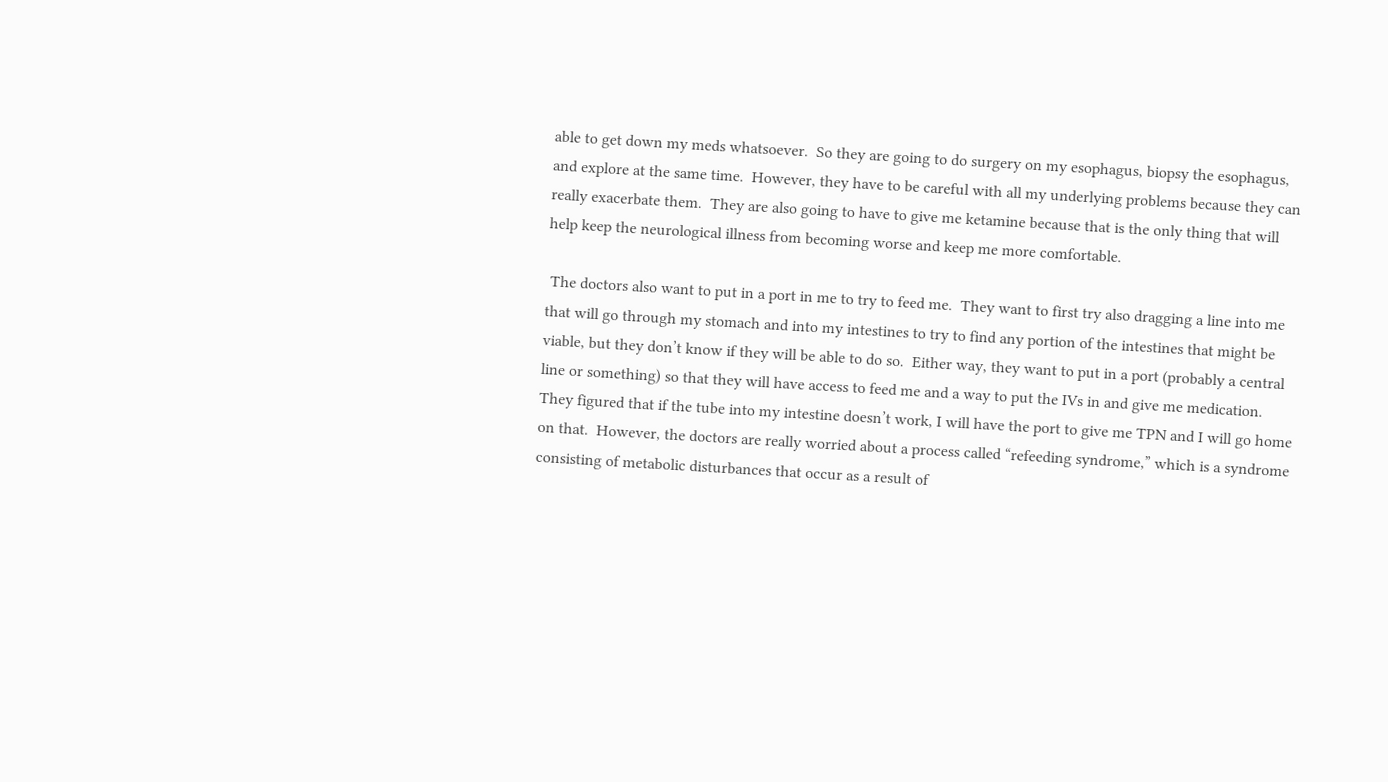able to get down my meds whatsoever.  So they are going to do surgery on my esophagus, biopsy the esophagus, and explore at the same time.  However, they have to be careful with all my underlying problems because they can really exacerbate them.  They are also going to have to give me ketamine because that is the only thing that will help keep the neurological illness from becoming worse and keep me more comfortable.

 The doctors also want to put in a port in me to try to feed me.  They want to first try also dragging a line into me that will go through my stomach and into my intestines to try to find any portion of the intestines that might be viable, but they don’t know if they will be able to do so.  Either way, they want to put in a port (probably a central line or something) so that they will have access to feed me and a way to put the IVs in and give me medication.  They figured that if the tube into my intestine doesn’t work, I will have the port to give me TPN and I will go home on that.  However, the doctors are really worried about a process called “refeeding syndrome,” which is a syndrome consisting of metabolic disturbances that occur as a result of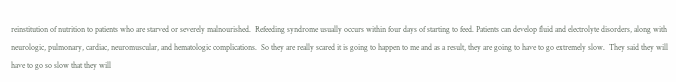reinstitution of nutrition to patients who are starved or severely malnourished.  Refeeding syndrome usually occurs within four days of starting to feed. Patients can develop fluid and electrolyte disorders, along with neurologic, pulmonary, cardiac, neuromuscular, and hematologic complications.  So they are really scared it is going to happen to me and as a result, they are going to have to go extremely slow.  They said they will have to go so slow that they will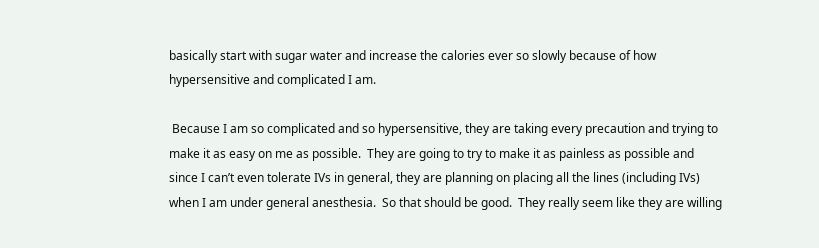basically start with sugar water and increase the calories ever so slowly because of how hypersensitive and complicated I am.

 Because I am so complicated and so hypersensitive, they are taking every precaution and trying to make it as easy on me as possible.  They are going to try to make it as painless as possible and since I can’t even tolerate IVs in general, they are planning on placing all the lines (including IVs) when I am under general anesthesia.  So that should be good.  They really seem like they are willing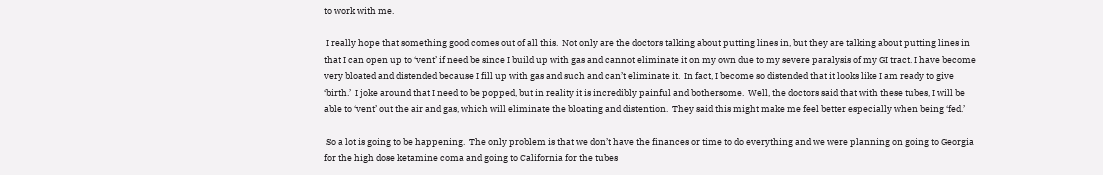to work with me.

 I really hope that something good comes out of all this.  Not only are the doctors talking about putting lines in, but they are talking about putting lines in that I can open up to ‘vent’ if need be since I build up with gas and cannot eliminate it on my own due to my severe paralysis of my GI tract. I have become very bloated and distended because I fill up with gas and such and can’t eliminate it.  In fact, I become so distended that it looks like I am ready to give ‘birth.’  I joke around that I need to be popped, but in reality it is incredibly painful and bothersome.  Well, the doctors said that with these tubes, I will be able to ‘vent’ out the air and gas, which will eliminate the bloating and distention.  They said this might make me feel better especially when being ‘fed.’

 So a lot is going to be happening.  The only problem is that we don’t have the finances or time to do everything and we were planning on going to Georgia for the high dose ketamine coma and going to California for the tubes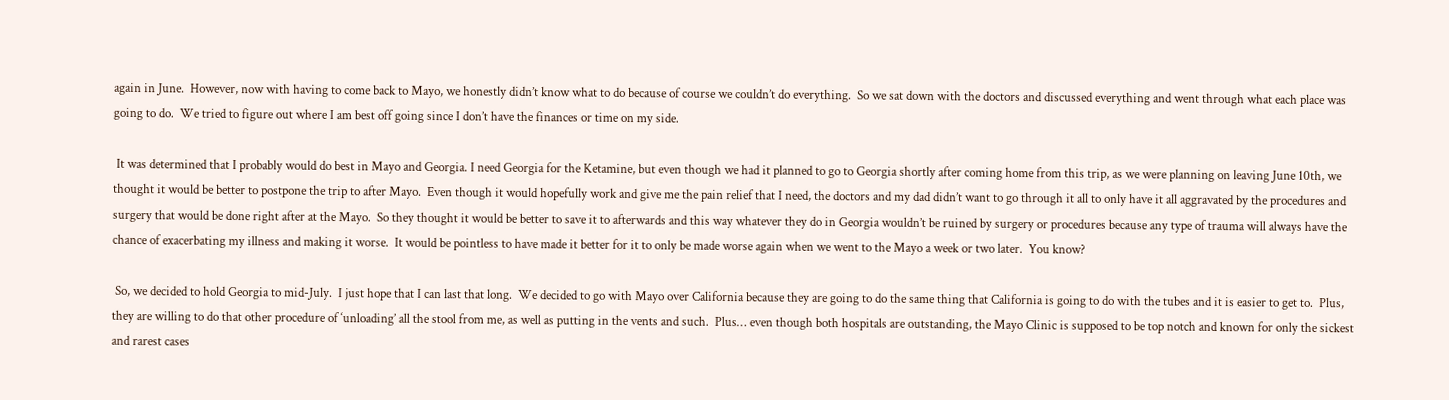again in June.  However, now with having to come back to Mayo, we honestly didn’t know what to do because of course we couldn’t do everything.  So we sat down with the doctors and discussed everything and went through what each place was going to do.  We tried to figure out where I am best off going since I don’t have the finances or time on my side.

 It was determined that I probably would do best in Mayo and Georgia. I need Georgia for the Ketamine, but even though we had it planned to go to Georgia shortly after coming home from this trip, as we were planning on leaving June 10th, we thought it would be better to postpone the trip to after Mayo.  Even though it would hopefully work and give me the pain relief that I need, the doctors and my dad didn’t want to go through it all to only have it all aggravated by the procedures and surgery that would be done right after at the Mayo.  So they thought it would be better to save it to afterwards and this way whatever they do in Georgia wouldn’t be ruined by surgery or procedures because any type of trauma will always have the chance of exacerbating my illness and making it worse.  It would be pointless to have made it better for it to only be made worse again when we went to the Mayo a week or two later.  You know?

 So, we decided to hold Georgia to mid-July.  I just hope that I can last that long.  We decided to go with Mayo over California because they are going to do the same thing that California is going to do with the tubes and it is easier to get to.  Plus, they are willing to do that other procedure of ‘unloading’ all the stool from me, as well as putting in the vents and such.  Plus… even though both hospitals are outstanding, the Mayo Clinic is supposed to be top notch and known for only the sickest and rarest cases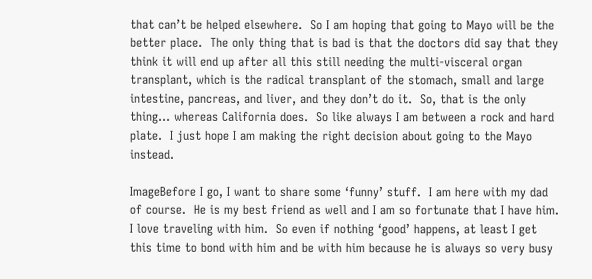that can’t be helped elsewhere.  So I am hoping that going to Mayo will be the better place.  The only thing that is bad is that the doctors did say that they think it will end up after all this still needing the multi-visceral organ transplant, which is the radical transplant of the stomach, small and large intestine, pancreas, and liver, and they don’t do it.  So, that is the only thing… whereas California does.  So like always I am between a rock and hard plate.  I just hope I am making the right decision about going to the Mayo instead.

ImageBefore I go, I want to share some ‘funny’ stuff.  I am here with my dad of course.  He is my best friend as well and I am so fortunate that I have him.  I love traveling with him.  So even if nothing ‘good’ happens, at least I get this time to bond with him and be with him because he is always so very busy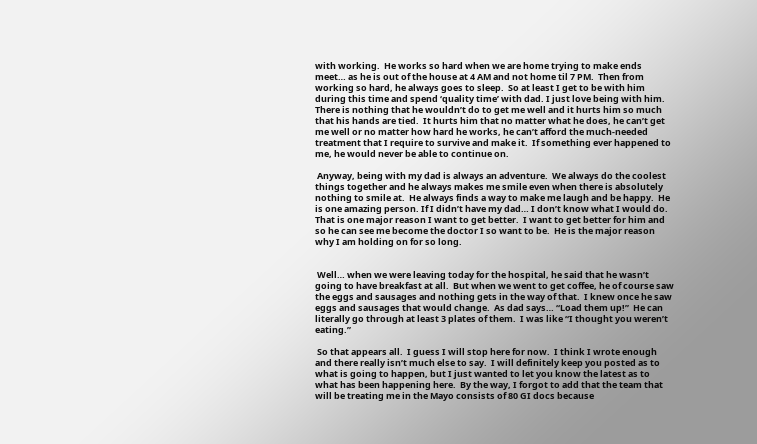with working.  He works so hard when we are home trying to make ends meet… as he is out of the house at 4 AM and not home til 7 PM.  Then from working so hard, he always goes to sleep.  So at least I get to be with him during this time and spend ‘quality time’ with dad. I just love being with him.  There is nothing that he wouldn’t do to get me well and it hurts him so much that his hands are tied.  It hurts him that no matter what he does, he can’t get me well or no matter how hard he works, he can’t afford the much-needed treatment that I require to survive and make it.  If something ever happened to me, he would never be able to continue on.

 Anyway, being with my dad is always an adventure.  We always do the coolest things together and he always makes me smile even when there is absolutely nothing to smile at.  He always finds a way to make me laugh and be happy.  He is one amazing person. If I didn’t have my dad… I don’t know what I would do.  That is one major reason I want to get better.  I want to get better for him and so he can see me become the doctor I so want to be.  He is the major reason why I am holding on for so long.


 Well… when we were leaving today for the hospital, he said that he wasn’t going to have breakfast at all.  But when we went to get coffee, he of course saw the eggs and sausages and nothing gets in the way of that.  I knew once he saw eggs and sausages that would change.  As dad says… “Load them up!”  He can literally go through at least 3 plates of them.  I was like “I thought you weren’t eating.”

 So that appears all.  I guess I will stop here for now.  I think I wrote enough and there really isn’t much else to say.  I will definitely keep you posted as to what is going to happen, but I just wanted to let you know the latest as to what has been happening here.  By the way, I forgot to add that the team that will be treating me in the Mayo consists of 80 GI docs because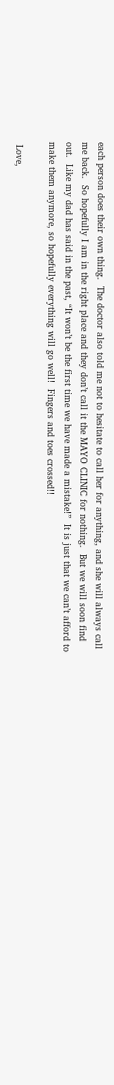each person does their own thing.  The doctor also told me not to hesitate to call her for anything, and she will always call me back.  So hopefully I am in the right place and they don’t call it the MAYO CLINIC for nothing.  But we will soon find out.  Like my dad has said in the past, “It won’t be the first time we have made a mistake!”  It is just that we can’t afford to make them anymore, so hopefully everything will go well!  Fingers and toes crossed!!

 Love,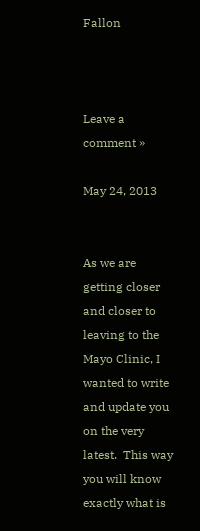Fallon



Leave a comment »

May 24, 2013


As we are getting closer and closer to leaving to the Mayo Clinic, I wanted to write and update you on the very latest.  This way you will know exactly what is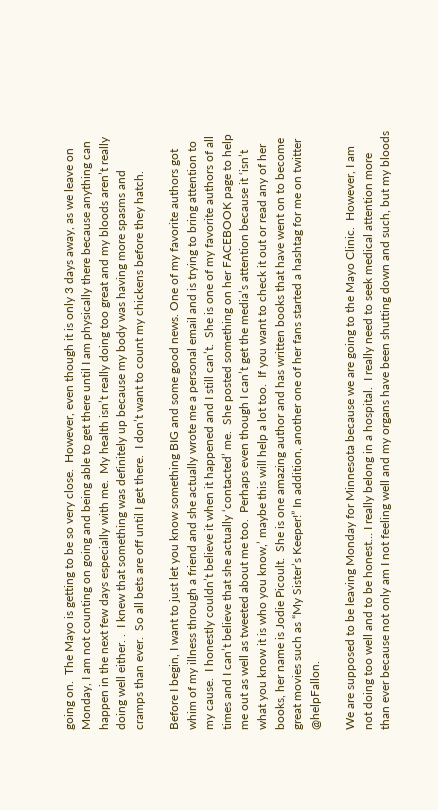going on.  The Mayo is getting to be so very close.  However, even though it is only 3 days away, as we leave on Monday, I am not counting on going and being able to get there until I am physically there because anything can happen in the next few days especially with me.  My health isn’t really doing too great and my bloods aren’t really doing well either. .  I knew that something was definitely up because my body was having more spasms and cramps than ever.  So all bets are off until I get there.  I don’t want to count my chickens before they hatch.

Before I begin, I want to just let you know something BIG and some good news. One of my favorite authors got whim of my illness through a friend and she actually wrote me a personal email and is trying to bring attention to my cause.  I honestly couldn’t believe it when it happened and I still can’t.  She is one of my favorite authors of all times and I can’t believe that she actually ‘contacted’ me.  She posted something on her FACEBOOK page to help me out as well as tweeted about me too.  Perhaps even though I can’t get the media’s attention because it ‘isn’t what you know it is who you know,’ maybe this will help a lot too.  If you want to check it out or read any of her books, her name is Jodie Picoult.  She is one amazing author and has written books that have went on to become great movies such as “My Sister’s Keeper!” In addition, another one of her fans started a hashtag for me on twitter @helpFallon.

We are supposed to be leaving Monday for Minnesota because we are going to the Mayo Clinic.  However, I am not doing too well and to be honest… I really belong in a hospital.  I really need to seek medical attention more than ever because not only am I not feeling well and my organs have been shutting down and such, but my bloods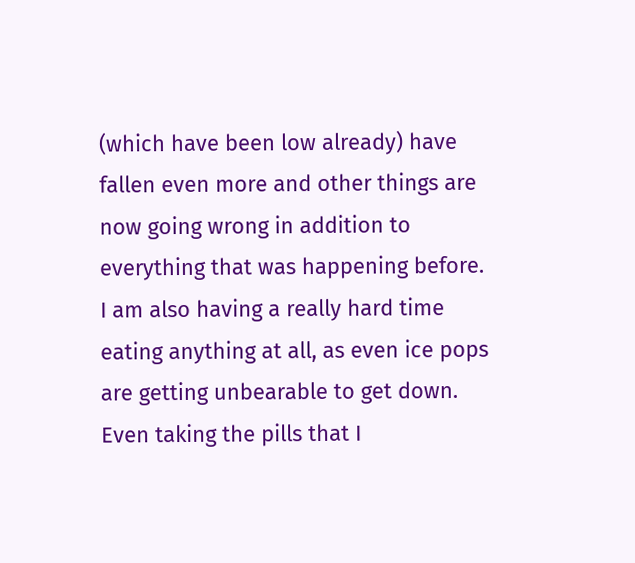(which have been low already) have fallen even more and other things are now going wrong in addition to everything that was happening before. I am also having a really hard time eating anything at all, as even ice pops are getting unbearable to get down. Even taking the pills that I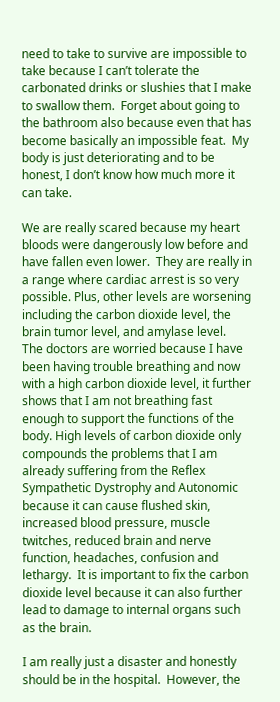need to take to survive are impossible to take because I can’t tolerate the carbonated drinks or slushies that I make to swallow them.  Forget about going to the bathroom also because even that has become basically an impossible feat.  My body is just deteriorating and to be honest, I don’t know how much more it can take.

We are really scared because my heart bloods were dangerously low before and have fallen even lower.  They are really in a range where cardiac arrest is so very possible. Plus, other levels are worsening including the carbon dioxide level, the brain tumor level, and amylase level.   The doctors are worried because I have been having trouble breathing and now with a high carbon dioxide level, it further shows that I am not breathing fast enough to support the functions of the body. High levels of carbon dioxide only compounds the problems that I am already suffering from the Reflex Sympathetic Dystrophy and Autonomic because it can cause flushed skin, increased blood pressure, muscle twitches, reduced brain and nerve function, headaches, confusion and lethargy.  It is important to fix the carbon dioxide level because it can also further lead to damage to internal organs such as the brain.

I am really just a disaster and honestly should be in the hospital.  However, the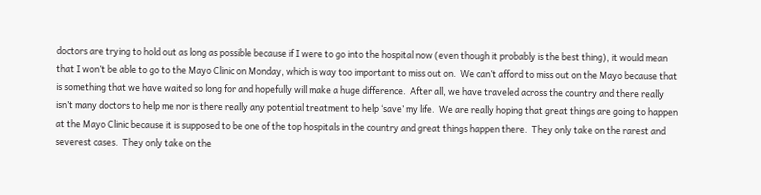doctors are trying to hold out as long as possible because if I were to go into the hospital now (even though it probably is the best thing), it would mean that I won’t be able to go to the Mayo Clinic on Monday, which is way too important to miss out on.  We can’t afford to miss out on the Mayo because that is something that we have waited so long for and hopefully will make a huge difference.  After all, we have traveled across the country and there really isn’t many doctors to help me nor is there really any potential treatment to help ‘save’ my life.  We are really hoping that great things are going to happen at the Mayo Clinic because it is supposed to be one of the top hospitals in the country and great things happen there.  They only take on the rarest and severest cases.  They only take on the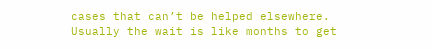cases that can’t be helped elsewhere.  Usually the wait is like months to get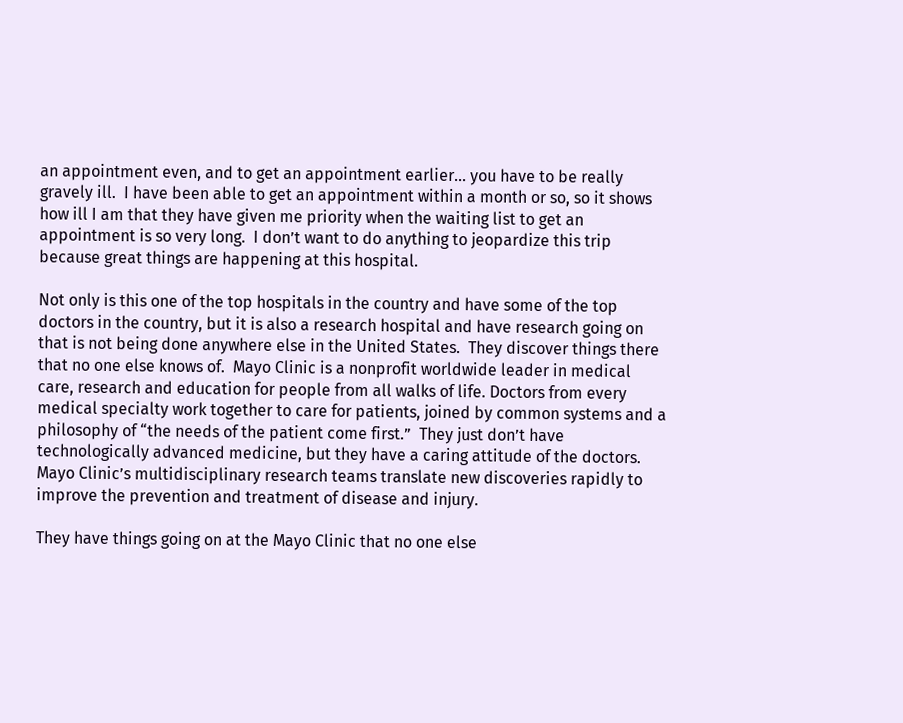an appointment even, and to get an appointment earlier… you have to be really gravely ill.  I have been able to get an appointment within a month or so, so it shows how ill I am that they have given me priority when the waiting list to get an appointment is so very long.  I don’t want to do anything to jeopardize this trip because great things are happening at this hospital.

Not only is this one of the top hospitals in the country and have some of the top doctors in the country, but it is also a research hospital and have research going on that is not being done anywhere else in the United States.  They discover things there that no one else knows of.  Mayo Clinic is a nonprofit worldwide leader in medical care, research and education for people from all walks of life. Doctors from every medical specialty work together to care for patients, joined by common systems and a philosophy of “the needs of the patient come first.”  They just don’t have technologically advanced medicine, but they have a caring attitude of the doctors.  Mayo Clinic’s multidisciplinary research teams translate new discoveries rapidly to improve the prevention and treatment of disease and injury.

They have things going on at the Mayo Clinic that no one else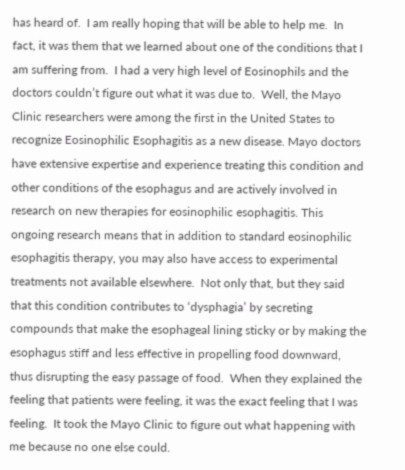has heard of.  I am really hoping that will be able to help me.  In fact, it was them that we learned about one of the conditions that I am suffering from.  I had a very high level of Eosinophils and the doctors couldn’t figure out what it was due to.  Well, the Mayo Clinic researchers were among the first in the United States to recognize Eosinophilic Esophagitis as a new disease. Mayo doctors have extensive expertise and experience treating this condition and other conditions of the esophagus and are actively involved in research on new therapies for eosinophilic esophagitis. This ongoing research means that in addition to standard eosinophilic esophagitis therapy, you may also have access to experimental treatments not available elsewhere.  Not only that, but they said that this condition contributes to ‘dysphagia’ by secreting compounds that make the esophageal lining sticky or by making the esophagus stiff and less effective in propelling food downward, thus disrupting the easy passage of food.  When they explained the feeling that patients were feeling, it was the exact feeling that I was feeling.  It took the Mayo Clinic to figure out what happening with me because no one else could.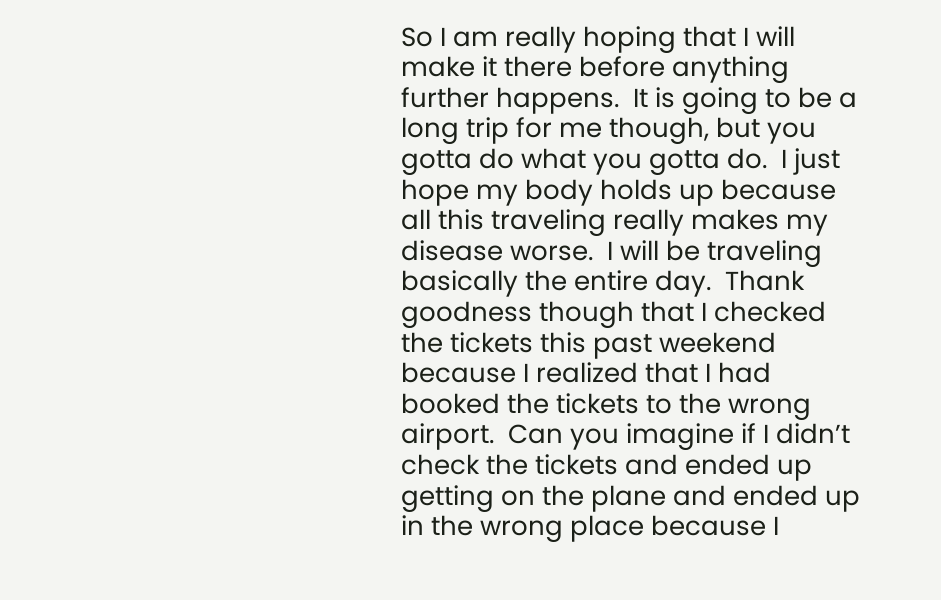So I am really hoping that I will make it there before anything further happens.  It is going to be a long trip for me though, but you gotta do what you gotta do.  I just hope my body holds up because all this traveling really makes my disease worse.  I will be traveling basically the entire day.  Thank goodness though that I checked the tickets this past weekend because I realized that I had booked the tickets to the wrong airport.  Can you imagine if I didn’t check the tickets and ended up getting on the plane and ended up in the wrong place because I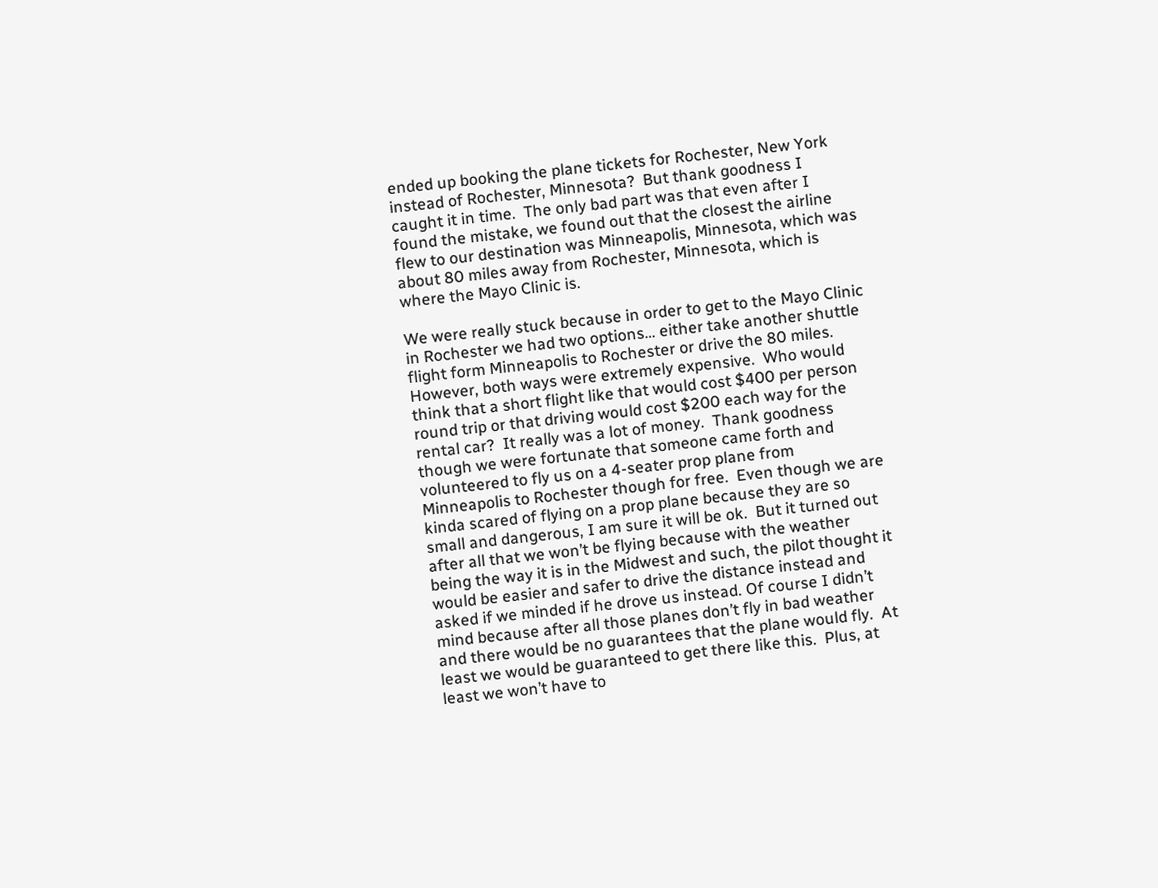ended up booking the plane tickets for Rochester, New York instead of Rochester, Minnesota?  But thank goodness I caught it in time.  The only bad part was that even after I found the mistake, we found out that the closest the airline flew to our destination was Minneapolis, Minnesota, which was about 80 miles away from Rochester, Minnesota, which is where the Mayo Clinic is.

We were really stuck because in order to get to the Mayo Clinic in Rochester we had two options… either take another shuttle flight form Minneapolis to Rochester or drive the 80 miles.  However, both ways were extremely expensive.  Who would think that a short flight like that would cost $400 per person round trip or that driving would cost $200 each way for the rental car?  It really was a lot of money.  Thank goodness though we were fortunate that someone came forth and volunteered to fly us on a 4-seater prop plane from Minneapolis to Rochester though for free.  Even though we are kinda scared of flying on a prop plane because they are so small and dangerous, I am sure it will be ok.  But it turned out after all that we won’t be flying because with the weather being the way it is in the Midwest and such, the pilot thought it would be easier and safer to drive the distance instead and asked if we minded if he drove us instead. Of course I didn’t mind because after all those planes don’t fly in bad weather and there would be no guarantees that the plane would fly.  At least we would be guaranteed to get there like this.  Plus, at least we won’t have to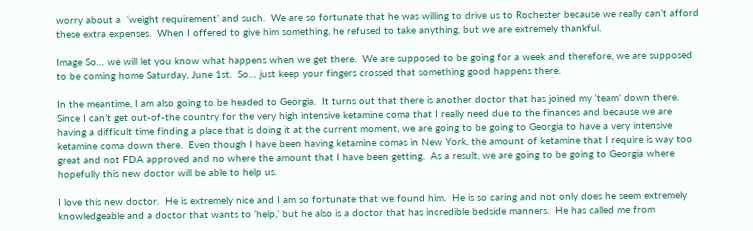worry about a  ‘weight requirement’ and such.  We are so fortunate that he was willing to drive us to Rochester because we really can’t afford these extra expenses.  When I offered to give him something, he refused to take anything, but we are extremely thankful.

Image So… we will let you know what happens when we get there.  We are supposed to be going for a week and therefore, we are supposed to be coming home Saturday, June 1st.  So… just keep your fingers crossed that something good happens there.

In the meantime, I am also going to be headed to Georgia.  It turns out that there is another doctor that has joined my ‘team’ down there.  Since I can’t get out-of-the country for the very high intensive ketamine coma that I really need due to the finances and because we are having a difficult time finding a place that is doing it at the current moment, we are going to be going to Georgia to have a very intensive ketamine coma down there.  Even though I have been having ketamine comas in New York, the amount of ketamine that I require is way too great and not FDA approved and no where the amount that I have been getting.  As a result, we are going to be going to Georgia where hopefully this new doctor will be able to help us.

I love this new doctor.  He is extremely nice and I am so fortunate that we found him.  He is so caring and not only does he seem extremely knowledgeable and a doctor that wants to ‘help,’ but he also is a doctor that has incredible bedside manners.  He has called me from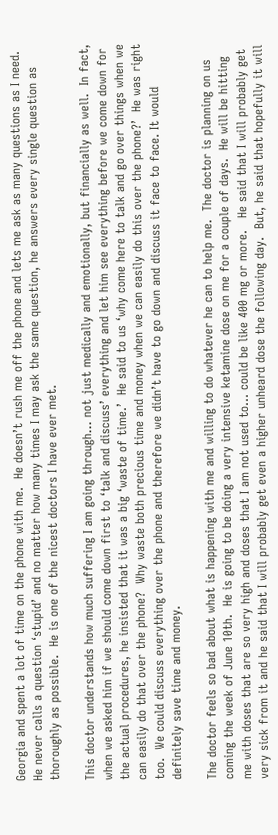Georgia and spent a lot of time on the phone with me.  He doesn’t rush me off the phone and lets me ask as many questions as I need. He never calls a question ‘stupid’ and no matter how many times I may ask the same question, he answers every single question as thoroughly as possible.  He is one of the nicest doctors I have ever met.

This doctor understands how much suffering I am going through… not just medically and emotionally, but financially as well.  In fact, when we asked him if we should come down first to ‘talk and discuss’ everything and let him see everything before we come down for the actual procedures, he insisted that it was a big ‘waste of time.’  He said to us ‘why come here to talk and go over things when we can easily do that over the phone?  Why waste both precious time and money when we can easily do this over the phone?’  He was right too.  We could discuss everything over the phone and therefore we didn’t have to go down and discuss it face to face. It would definitely save time and money.

The doctor feels so bad about what is happening with me and willing to do whatever he can to help me.  The doctor is planning on us coming the week of June 10th.  He is going to be doing a very intensive ketamine dose on me for a couple of days.  He will be hitting me with doses that are so very high and doses that I am not used to… could be like 400 mg or more.   He said that I will probably get very sick from it and he said that I will probably get even a higher unheard dose the following day.  But, he said that hopefully it will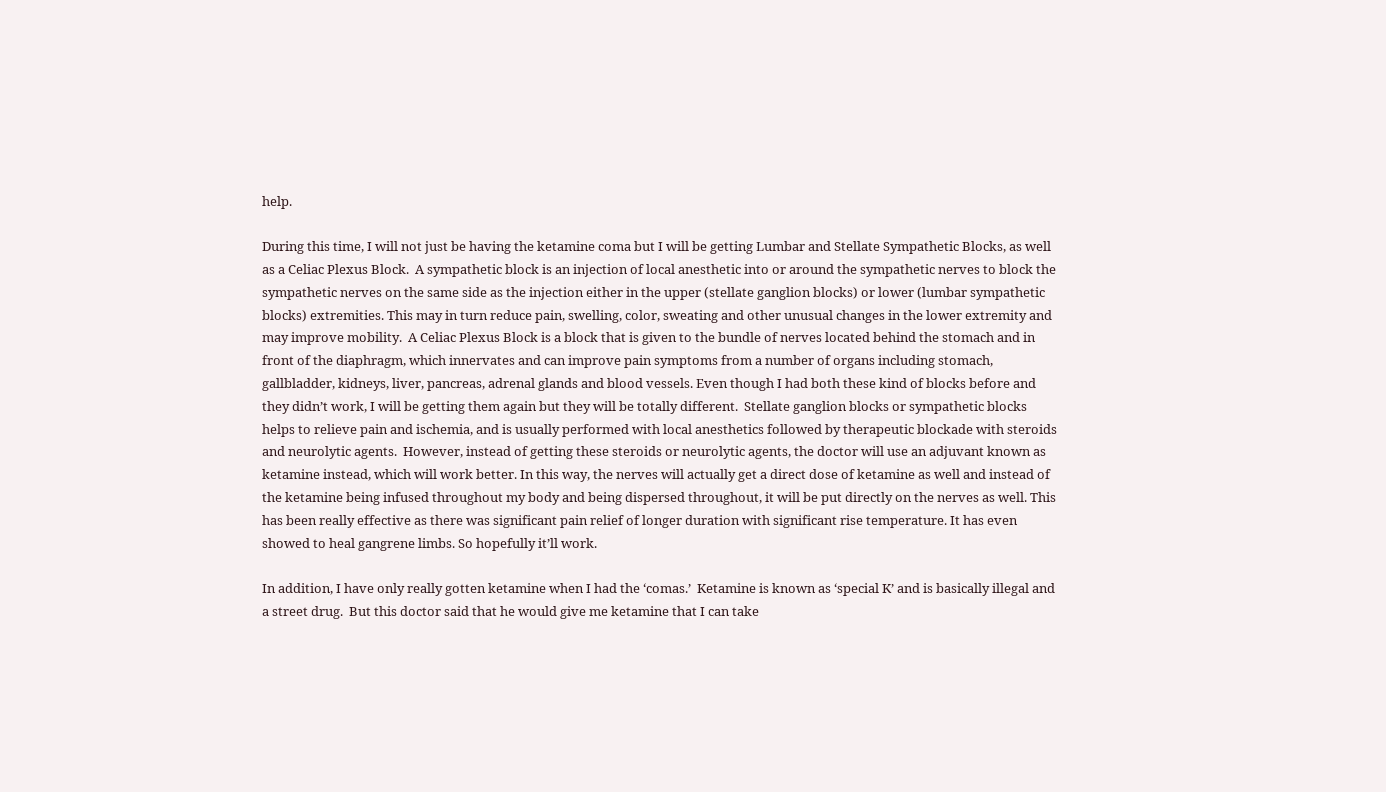help.

During this time, I will not just be having the ketamine coma but I will be getting Lumbar and Stellate Sympathetic Blocks, as well as a Celiac Plexus Block.  A sympathetic block is an injection of local anesthetic into or around the sympathetic nerves to block the sympathetic nerves on the same side as the injection either in the upper (stellate ganglion blocks) or lower (lumbar sympathetic blocks) extremities. This may in turn reduce pain, swelling, color, sweating and other unusual changes in the lower extremity and may improve mobility.  A Celiac Plexus Block is a block that is given to the bundle of nerves located behind the stomach and in front of the diaphragm, which innervates and can improve pain symptoms from a number of organs including stomach, gallbladder, kidneys, liver, pancreas, adrenal glands and blood vessels. Even though I had both these kind of blocks before and they didn’t work, I will be getting them again but they will be totally different.  Stellate ganglion blocks or sympathetic blocks helps to relieve pain and ischemia, and is usually performed with local anesthetics followed by therapeutic blockade with steroids and neurolytic agents.  However, instead of getting these steroids or neurolytic agents, the doctor will use an adjuvant known as ketamine instead, which will work better. In this way, the nerves will actually get a direct dose of ketamine as well and instead of the ketamine being infused throughout my body and being dispersed throughout, it will be put directly on the nerves as well. This has been really effective as there was significant pain relief of longer duration with significant rise temperature. It has even showed to heal gangrene limbs. So hopefully it’ll work.

In addition, I have only really gotten ketamine when I had the ‘comas.’  Ketamine is known as ‘special K’ and is basically illegal and a street drug.  But this doctor said that he would give me ketamine that I can take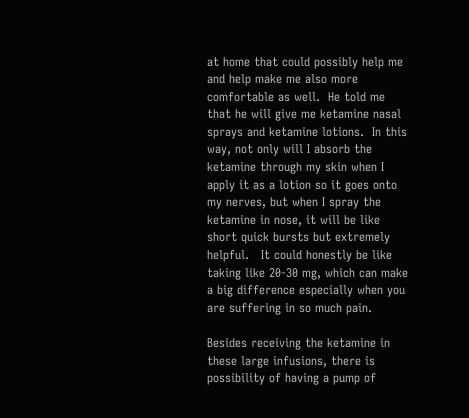at home that could possibly help me and help make me also more comfortable as well.  He told me that he will give me ketamine nasal sprays and ketamine lotions.  In this way, not only will I absorb the ketamine through my skin when I apply it as a lotion so it goes onto my nerves, but when I spray the ketamine in nose, it will be like short quick bursts but extremely helpful.   It could honestly be like taking like 20-30 mg, which can make a big difference especially when you are suffering in so much pain.

Besides receiving the ketamine in these large infusions, there is possibility of having a pump of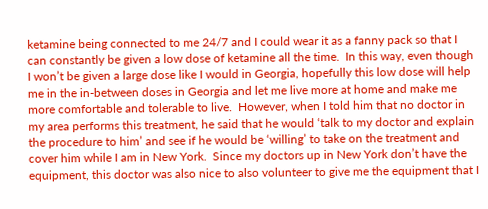ketamine being connected to me 24/7 and I could wear it as a fanny pack so that I can constantly be given a low dose of ketamine all the time.  In this way, even though I won’t be given a large dose like I would in Georgia, hopefully this low dose will help me in the in-between doses in Georgia and let me live more at home and make me more comfortable and tolerable to live.  However, when I told him that no doctor in my area performs this treatment, he said that he would ‘talk to my doctor and explain the procedure to him’ and see if he would be ‘willing’ to take on the treatment and cover him while I am in New York.  Since my doctors up in New York don’t have the equipment, this doctor was also nice to also volunteer to give me the equipment that I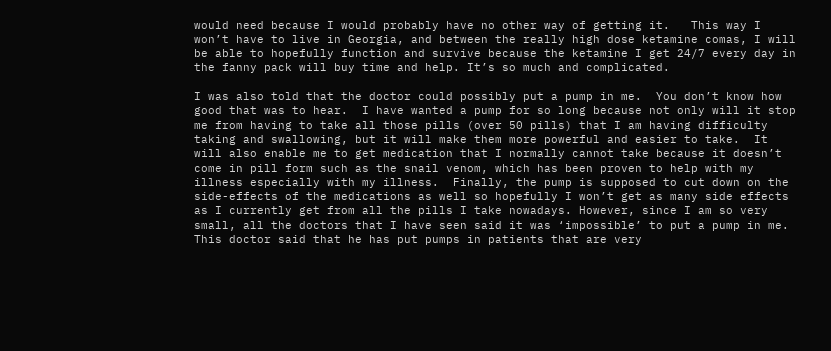would need because I would probably have no other way of getting it.   This way I won’t have to live in Georgia, and between the really high dose ketamine comas, I will be able to hopefully function and survive because the ketamine I get 24/7 every day in the fanny pack will buy time and help. It’s so much and complicated.

I was also told that the doctor could possibly put a pump in me.  You don’t know how good that was to hear.  I have wanted a pump for so long because not only will it stop me from having to take all those pills (over 50 pills) that I am having difficulty taking and swallowing, but it will make them more powerful and easier to take.  It will also enable me to get medication that I normally cannot take because it doesn’t come in pill form such as the snail venom, which has been proven to help with my illness especially with my illness.  Finally, the pump is supposed to cut down on the side-effects of the medications as well so hopefully I won’t get as many side effects as I currently get from all the pills I take nowadays. However, since I am so very small, all the doctors that I have seen said it was ‘impossible’ to put a pump in me.  This doctor said that he has put pumps in patients that are very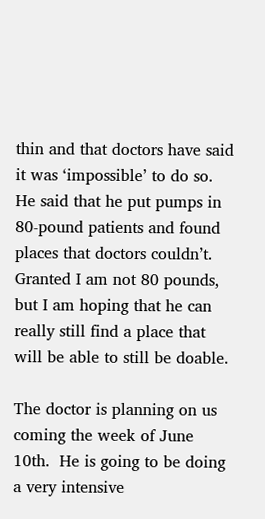thin and that doctors have said it was ‘impossible’ to do so.  He said that he put pumps in 80-pound patients and found places that doctors couldn’t.  Granted I am not 80 pounds, but I am hoping that he can really still find a place that will be able to still be doable.

The doctor is planning on us coming the week of June 10th.  He is going to be doing a very intensive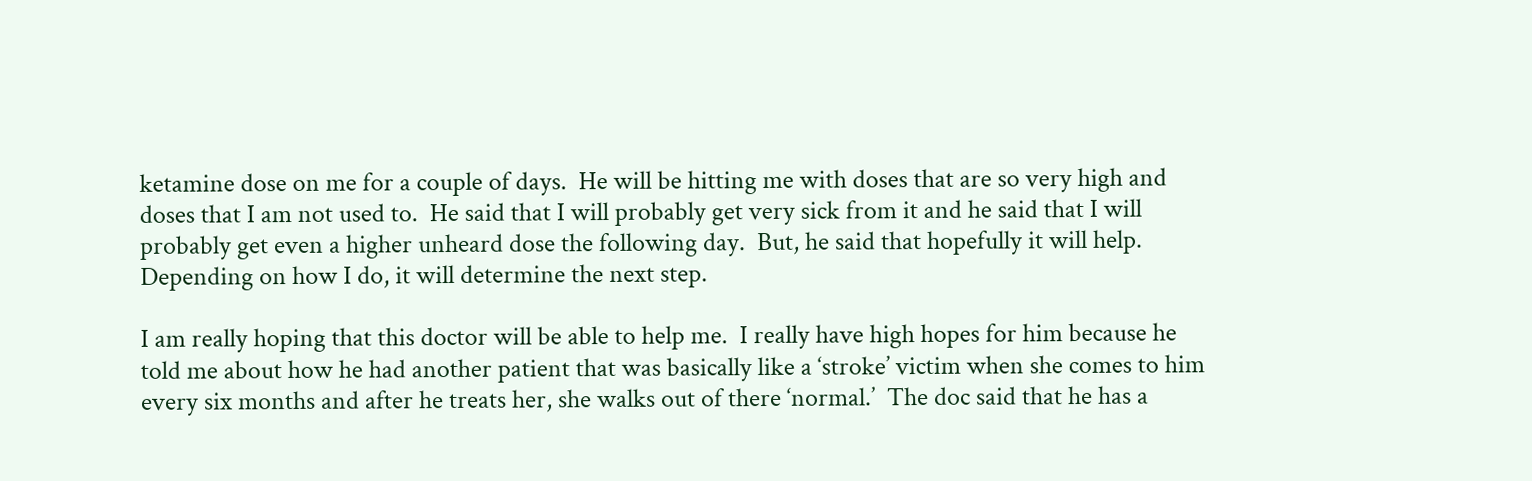ketamine dose on me for a couple of days.  He will be hitting me with doses that are so very high and doses that I am not used to.  He said that I will probably get very sick from it and he said that I will probably get even a higher unheard dose the following day.  But, he said that hopefully it will help.  Depending on how I do, it will determine the next step.

I am really hoping that this doctor will be able to help me.  I really have high hopes for him because he told me about how he had another patient that was basically like a ‘stroke’ victim when she comes to him every six months and after he treats her, she walks out of there ‘normal.’  The doc said that he has a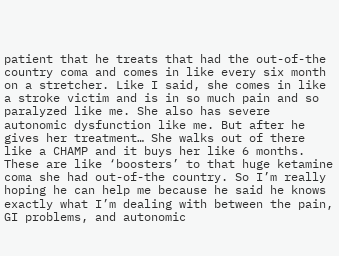patient that he treats that had the out-of-the country coma and comes in like every six month on a stretcher. Like I said, she comes in like a stroke victim and is in so much pain and so paralyzed like me. She also has severe autonomic dysfunction like me. But after he gives her treatment… She walks out of there like a CHAMP and it buys her like 6 months. These are like ‘boosters’ to that huge ketamine coma she had out-of-the country. So I’m really hoping he can help me because he said he knows exactly what I’m dealing with between the pain, GI problems, and autonomic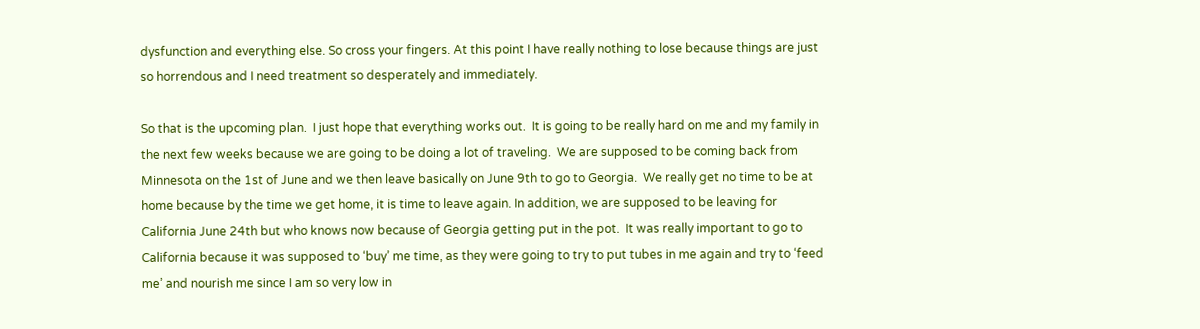dysfunction and everything else. So cross your fingers. At this point I have really nothing to lose because things are just so horrendous and I need treatment so desperately and immediately.

So that is the upcoming plan.  I just hope that everything works out.  It is going to be really hard on me and my family in the next few weeks because we are going to be doing a lot of traveling.  We are supposed to be coming back from Minnesota on the 1st of June and we then leave basically on June 9th to go to Georgia.  We really get no time to be at home because by the time we get home, it is time to leave again. In addition, we are supposed to be leaving for California June 24th but who knows now because of Georgia getting put in the pot.  It was really important to go to California because it was supposed to ‘buy’ me time, as they were going to try to put tubes in me again and try to ‘feed me’ and nourish me since I am so very low in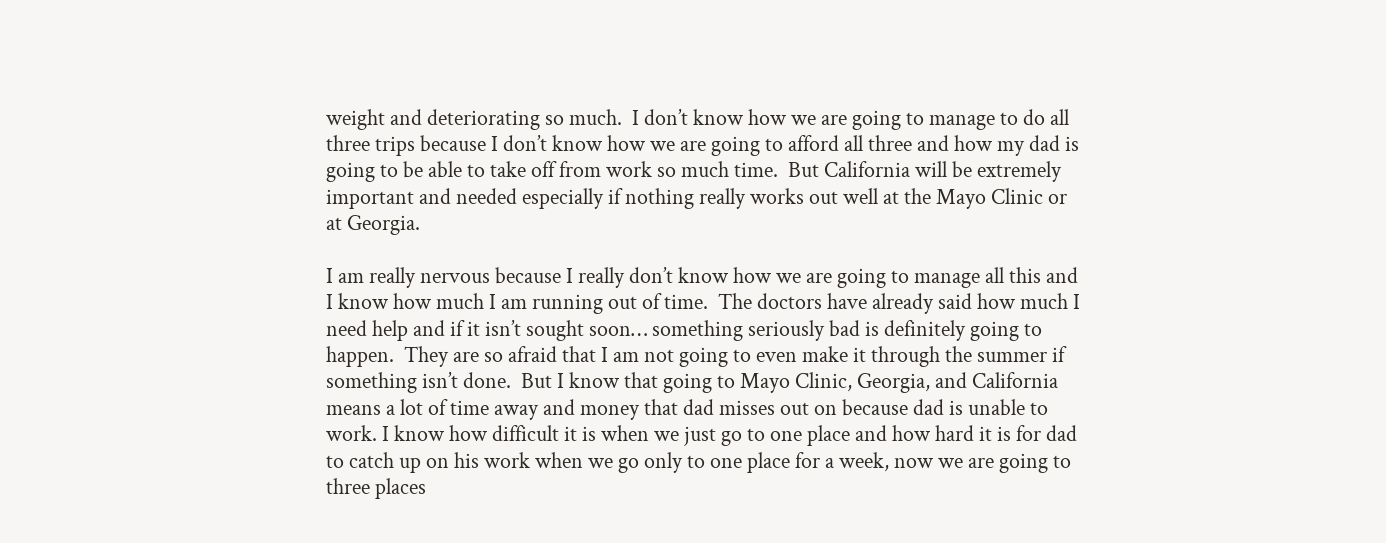weight and deteriorating so much.  I don’t know how we are going to manage to do all three trips because I don’t know how we are going to afford all three and how my dad is going to be able to take off from work so much time.  But California will be extremely important and needed especially if nothing really works out well at the Mayo Clinic or at Georgia.

I am really nervous because I really don’t know how we are going to manage all this and I know how much I am running out of time.  The doctors have already said how much I need help and if it isn’t sought soon… something seriously bad is definitely going to happen.  They are so afraid that I am not going to even make it through the summer if something isn’t done.  But I know that going to Mayo Clinic, Georgia, and California means a lot of time away and money that dad misses out on because dad is unable to work. I know how difficult it is when we just go to one place and how hard it is for dad to catch up on his work when we go only to one place for a week, now we are going to three places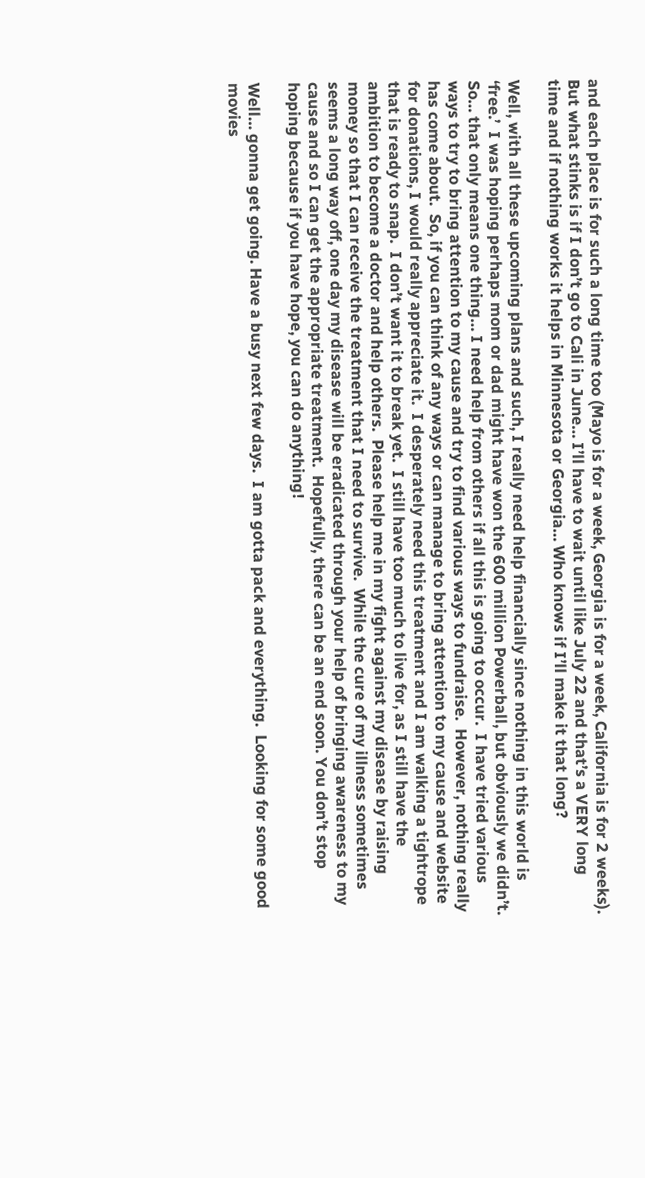and each place is for such a long time too (Mayo is for a week, Georgia is for a week, California is for 2 weeks). But what stinks is if I don’t go to Cali in June… I’ll have to wait until like July 22 and that’s a VERY long time and if nothing works it helps in Minnesota or Georgia… Who knows if I’ll make it that long?

Well, with all these upcoming plans and such, I really need help financially since nothing in this world is ‘free.’  I was hoping perhaps mom or dad might have won the 600 million Powerball, but obviously we didn’t.  So… that only means one thing… I need help from others if all this is going to occur.  I have tried various ways to try to bring attention to my cause and try to find various ways to fundraise.  However, nothing really has come about.  So, if you can think of any ways or can manage to bring attention to my cause and website for donations, I would really appreciate it.  I desperately need this treatment and I am walking a tightrope that is ready to snap.  I don’t want it to break yet.  I still have too much to live for, as I still have the ambition to become a doctor and help others.  Please help me in my fight against my disease by raising money so that I can receive the treatment that I need to survive.  While the cure of my illness sometimes seems a long way off, one day my disease will be eradicated through your help of bringing awareness to my cause and so I can get the appropriate treatment.  Hopefully, there can be an end soon. You don’t stop hoping because if you have hope, you can do anything!

Well… gonna get going. Have a busy next few days.  I am gotta pack and everything.  Looking for some good movies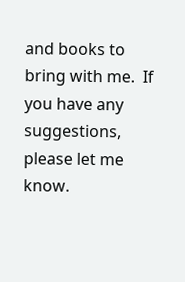and books to bring with me.  If you have any suggestions, please let me know.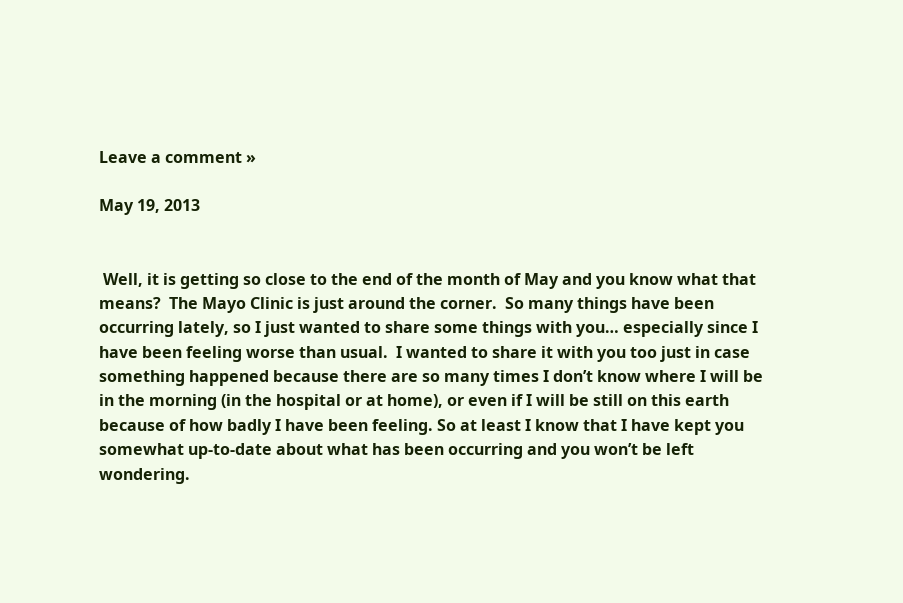Leave a comment »

May 19, 2013


 Well, it is getting so close to the end of the month of May and you know what that means?  The Mayo Clinic is just around the corner.  So many things have been occurring lately, so I just wanted to share some things with you… especially since I have been feeling worse than usual.  I wanted to share it with you too just in case something happened because there are so many times I don’t know where I will be in the morning (in the hospital or at home), or even if I will be still on this earth because of how badly I have been feeling. So at least I know that I have kept you somewhat up-to-date about what has been occurring and you won’t be left wondering.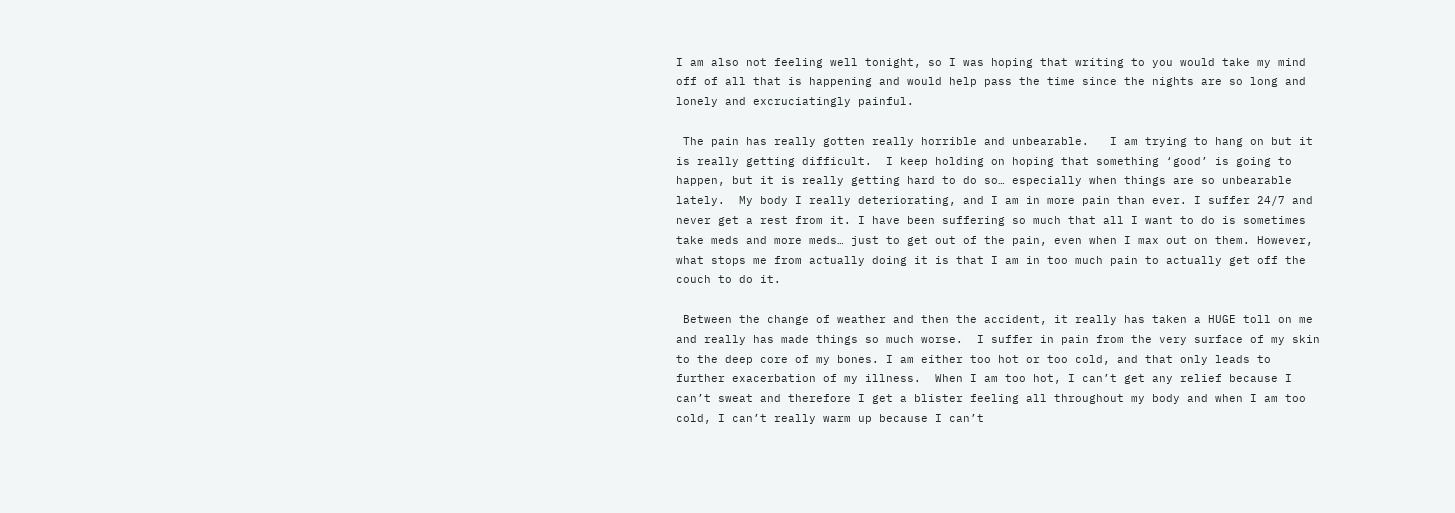I am also not feeling well tonight, so I was hoping that writing to you would take my mind off of all that is happening and would help pass the time since the nights are so long and lonely and excruciatingly painful.

 The pain has really gotten really horrible and unbearable.   I am trying to hang on but it is really getting difficult.  I keep holding on hoping that something ‘good’ is going to happen, but it is really getting hard to do so… especially when things are so unbearable lately.  My body I really deteriorating, and I am in more pain than ever. I suffer 24/7 and never get a rest from it. I have been suffering so much that all I want to do is sometimes take meds and more meds… just to get out of the pain, even when I max out on them. However, what stops me from actually doing it is that I am in too much pain to actually get off the couch to do it.

 Between the change of weather and then the accident, it really has taken a HUGE toll on me and really has made things so much worse.  I suffer in pain from the very surface of my skin to the deep core of my bones. I am either too hot or too cold, and that only leads to further exacerbation of my illness.  When I am too hot, I can’t get any relief because I can’t sweat and therefore I get a blister feeling all throughout my body and when I am too cold, I can’t really warm up because I can’t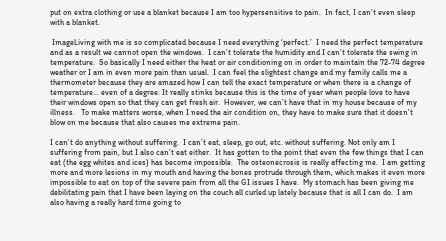put on extra clothing or use a blanket because I am too hypersensitive to pain.  In fact, I can’t even sleep with a blanket.

 ImageLiving with me is so complicated because I need everything ‘perfect.’  I need the perfect temperature and as a result we cannot open the windows.  I can’t tolerate the humidity and I can’t tolerate the swing in temperature.  So basically I need either the heat or air conditioning on in order to maintain the 72-74 degree weather or I am in even more pain than usual.  I can feel the slightest change and my family calls me a thermometer because they are amazed how I can tell the exact temperature or when there is a change of temperature… even of a degree. It really stinks because this is the time of year when people love to have their windows open so that they can get fresh air.  However, we can’t have that in my house because of my illness.   To make matters worse, when I need the air condition on, they have to make sure that it doesn’t blow on me because that also causes me extreme pain.

I can’t do anything without suffering.  I can’t eat, sleep, go out, etc. without suffering. Not only am I suffering from pain, but I also can’t eat either.  It has gotten to the point that even the few things that I can eat (the egg whites and ices) has become impossible.  The osteonecrosis is really affecting me.  I am getting more and more lesions in my mouth and having the bones protrude through them, which makes it even more impossible to eat on top of the severe pain from all the GI issues I have.  My stomach has been giving me debilitating pain that I have been laying on the couch all curled up lately because that is all I can do.  I am also having a really hard time going to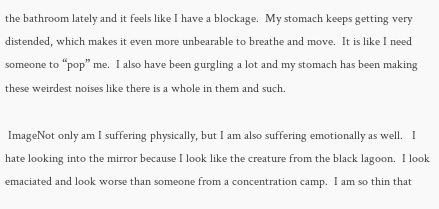the bathroom lately and it feels like I have a blockage.  My stomach keeps getting very distended, which makes it even more unbearable to breathe and move.  It is like I need someone to “pop” me.  I also have been gurgling a lot and my stomach has been making these weirdest noises like there is a whole in them and such.

 ImageNot only am I suffering physically, but I am also suffering emotionally as well.   I hate looking into the mirror because I look like the creature from the black lagoon.  I look emaciated and look worse than someone from a concentration camp.  I am so thin that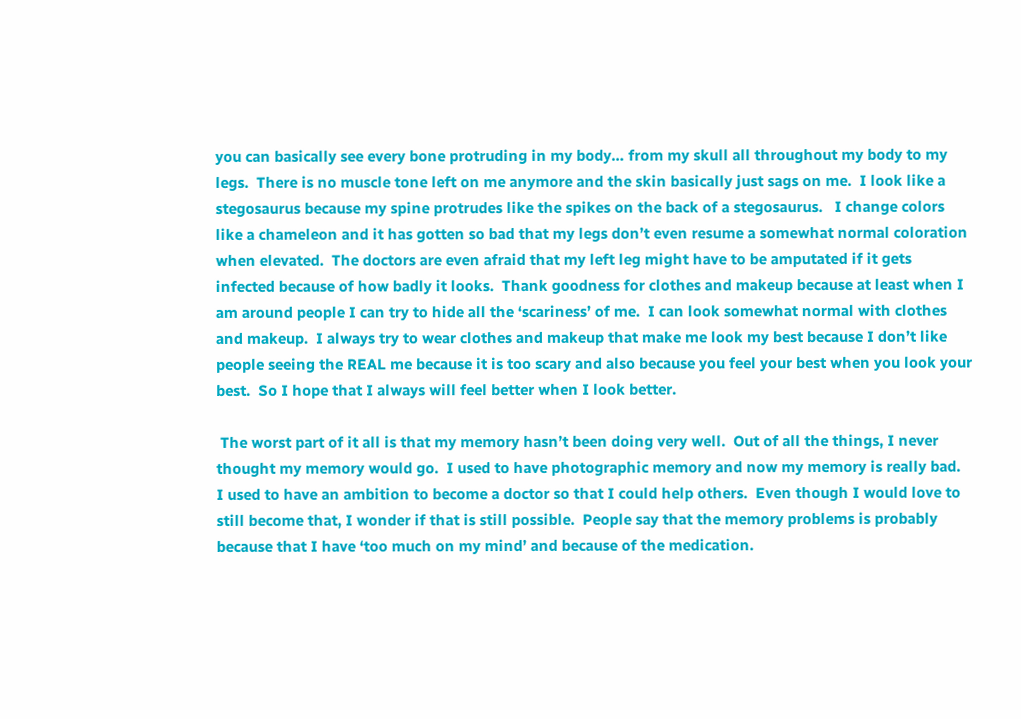you can basically see every bone protruding in my body… from my skull all throughout my body to my legs.  There is no muscle tone left on me anymore and the skin basically just sags on me.  I look like a stegosaurus because my spine protrudes like the spikes on the back of a stegosaurus.   I change colors like a chameleon and it has gotten so bad that my legs don’t even resume a somewhat normal coloration when elevated.  The doctors are even afraid that my left leg might have to be amputated if it gets infected because of how badly it looks.  Thank goodness for clothes and makeup because at least when I am around people I can try to hide all the ‘scariness’ of me.  I can look somewhat normal with clothes and makeup.  I always try to wear clothes and makeup that make me look my best because I don’t like people seeing the REAL me because it is too scary and also because you feel your best when you look your best.  So I hope that I always will feel better when I look better.

 The worst part of it all is that my memory hasn’t been doing very well.  Out of all the things, I never thought my memory would go.  I used to have photographic memory and now my memory is really bad.  I used to have an ambition to become a doctor so that I could help others.  Even though I would love to still become that, I wonder if that is still possible.  People say that the memory problems is probably because that I have ‘too much on my mind’ and because of the medication.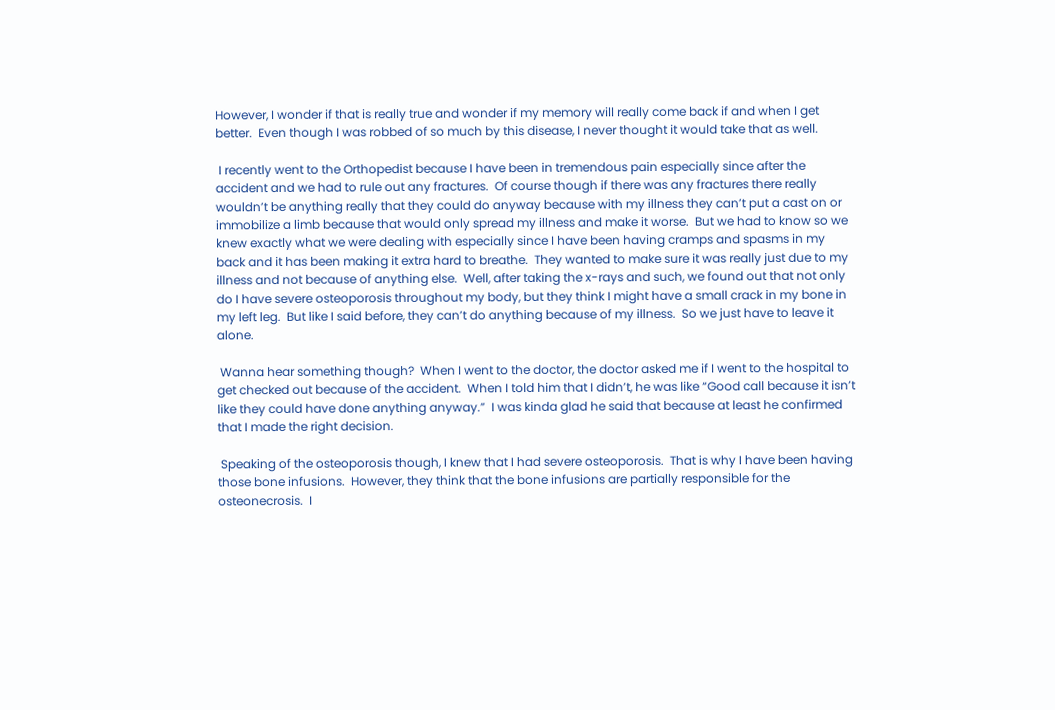However, I wonder if that is really true and wonder if my memory will really come back if and when I get better.  Even though I was robbed of so much by this disease, I never thought it would take that as well.

 I recently went to the Orthopedist because I have been in tremendous pain especially since after the accident and we had to rule out any fractures.  Of course though if there was any fractures there really wouldn’t be anything really that they could do anyway because with my illness they can’t put a cast on or immobilize a limb because that would only spread my illness and make it worse.  But we had to know so we knew exactly what we were dealing with especially since I have been having cramps and spasms in my back and it has been making it extra hard to breathe.  They wanted to make sure it was really just due to my illness and not because of anything else.  Well, after taking the x-rays and such, we found out that not only do I have severe osteoporosis throughout my body, but they think I might have a small crack in my bone in my left leg.  But like I said before, they can’t do anything because of my illness.  So we just have to leave it alone.

 Wanna hear something though?  When I went to the doctor, the doctor asked me if I went to the hospital to get checked out because of the accident.  When I told him that I didn’t, he was like “Good call because it isn’t like they could have done anything anyway.”  I was kinda glad he said that because at least he confirmed that I made the right decision.

 Speaking of the osteoporosis though, I knew that I had severe osteoporosis.  That is why I have been having those bone infusions.  However, they think that the bone infusions are partially responsible for the osteonecrosis.  I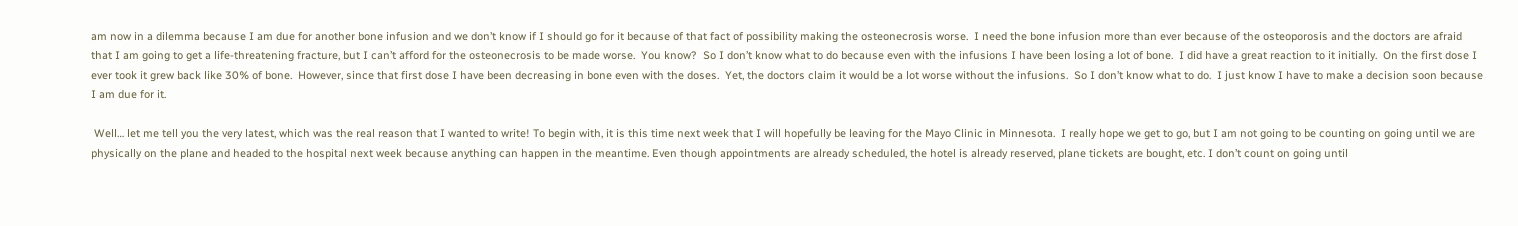am now in a dilemma because I am due for another bone infusion and we don’t know if I should go for it because of that fact of possibility making the osteonecrosis worse.  I need the bone infusion more than ever because of the osteoporosis and the doctors are afraid that I am going to get a life-threatening fracture, but I can’t afford for the osteonecrosis to be made worse.  You know?  So I don’t know what to do because even with the infusions I have been losing a lot of bone.  I did have a great reaction to it initially.  On the first dose I ever took it grew back like 30% of bone.  However, since that first dose I have been decreasing in bone even with the doses.  Yet, the doctors claim it would be a lot worse without the infusions.  So I don’t know what to do.  I just know I have to make a decision soon because I am due for it.

 Well… let me tell you the very latest, which was the real reason that I wanted to write! To begin with, it is this time next week that I will hopefully be leaving for the Mayo Clinic in Minnesota.  I really hope we get to go, but I am not going to be counting on going until we are physically on the plane and headed to the hospital next week because anything can happen in the meantime. Even though appointments are already scheduled, the hotel is already reserved, plane tickets are bought, etc. I don’t count on going until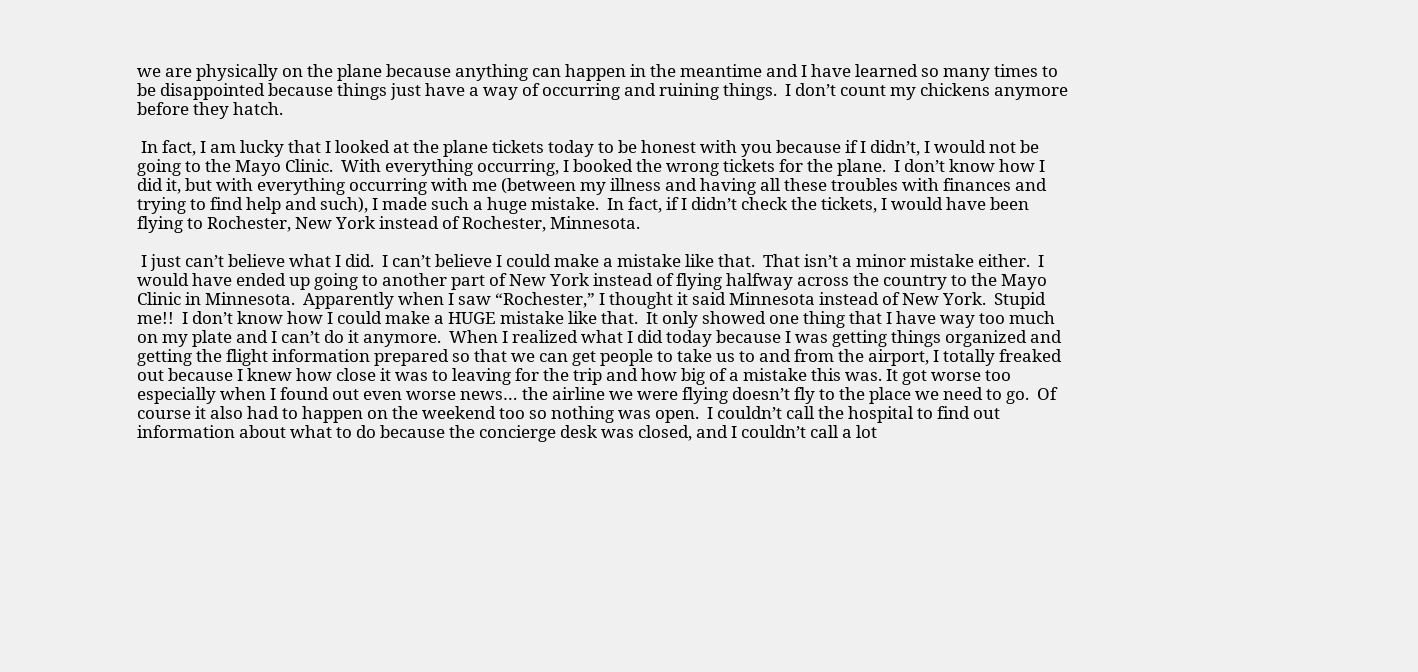we are physically on the plane because anything can happen in the meantime and I have learned so many times to be disappointed because things just have a way of occurring and ruining things.  I don’t count my chickens anymore before they hatch.

 In fact, I am lucky that I looked at the plane tickets today to be honest with you because if I didn’t, I would not be going to the Mayo Clinic.  With everything occurring, I booked the wrong tickets for the plane.  I don’t know how I did it, but with everything occurring with me (between my illness and having all these troubles with finances and trying to find help and such), I made such a huge mistake.  In fact, if I didn’t check the tickets, I would have been flying to Rochester, New York instead of Rochester, Minnesota.

 I just can’t believe what I did.  I can’t believe I could make a mistake like that.  That isn’t a minor mistake either.  I would have ended up going to another part of New York instead of flying halfway across the country to the Mayo Clinic in Minnesota.  Apparently when I saw “Rochester,” I thought it said Minnesota instead of New York.  Stupid me!!  I don’t know how I could make a HUGE mistake like that.  It only showed one thing that I have way too much on my plate and I can’t do it anymore.  When I realized what I did today because I was getting things organized and getting the flight information prepared so that we can get people to take us to and from the airport, I totally freaked out because I knew how close it was to leaving for the trip and how big of a mistake this was. It got worse too especially when I found out even worse news… the airline we were flying doesn’t fly to the place we need to go.  Of course it also had to happen on the weekend too so nothing was open.  I couldn’t call the hospital to find out information about what to do because the concierge desk was closed, and I couldn’t call a lot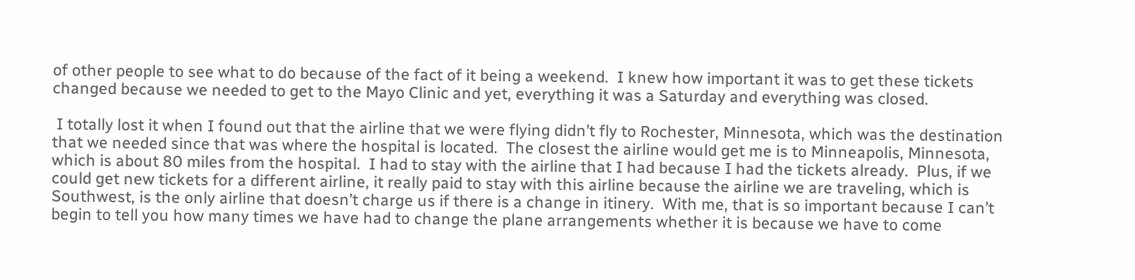of other people to see what to do because of the fact of it being a weekend.  I knew how important it was to get these tickets changed because we needed to get to the Mayo Clinic and yet, everything it was a Saturday and everything was closed.

 I totally lost it when I found out that the airline that we were flying didn’t fly to Rochester, Minnesota, which was the destination that we needed since that was where the hospital is located.  The closest the airline would get me is to Minneapolis, Minnesota, which is about 80 miles from the hospital.  I had to stay with the airline that I had because I had the tickets already.  Plus, if we could get new tickets for a different airline, it really paid to stay with this airline because the airline we are traveling, which is Southwest, is the only airline that doesn’t charge us if there is a change in itinery.  With me, that is so important because I can’t begin to tell you how many times we have had to change the plane arrangements whether it is because we have to come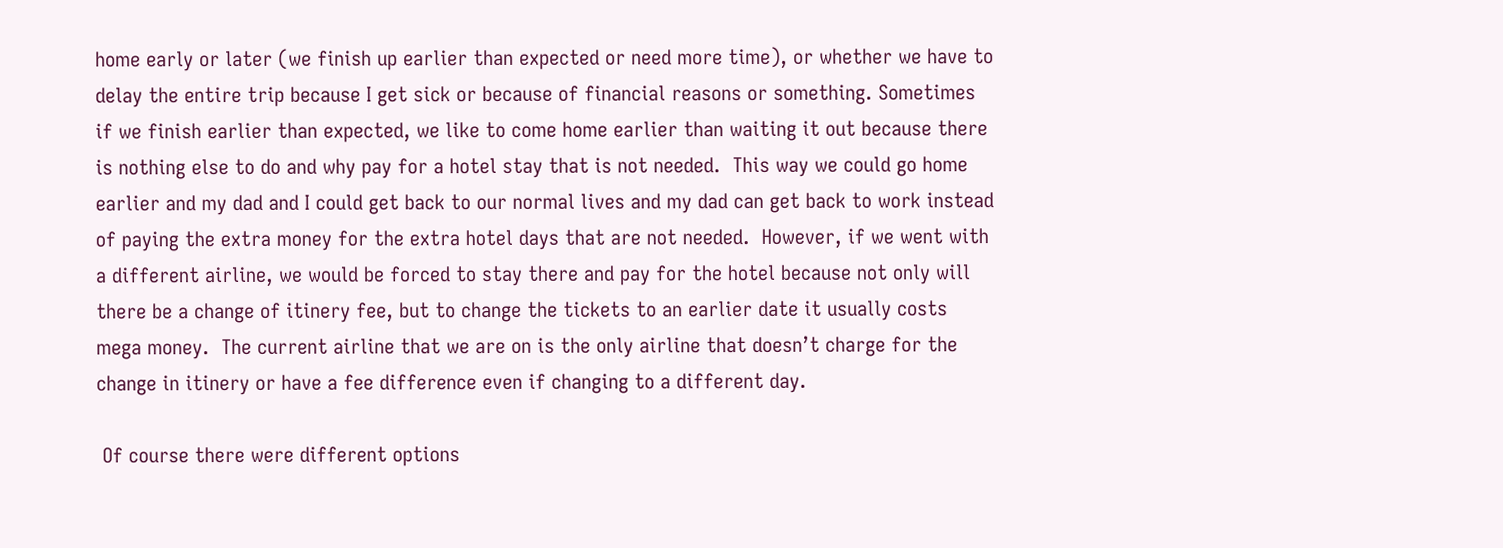home early or later (we finish up earlier than expected or need more time), or whether we have to delay the entire trip because I get sick or because of financial reasons or something. Sometimes if we finish earlier than expected, we like to come home earlier than waiting it out because there is nothing else to do and why pay for a hotel stay that is not needed.  This way we could go home earlier and my dad and I could get back to our normal lives and my dad can get back to work instead of paying the extra money for the extra hotel days that are not needed.  However, if we went with a different airline, we would be forced to stay there and pay for the hotel because not only will there be a change of itinery fee, but to change the tickets to an earlier date it usually costs mega money.  The current airline that we are on is the only airline that doesn’t charge for the change in itinery or have a fee difference even if changing to a different day.

 Of course there were different options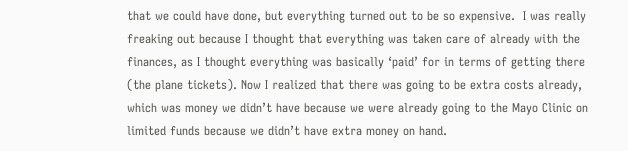that we could have done, but everything turned out to be so expensive.  I was really freaking out because I thought that everything was taken care of already with the finances, as I thought everything was basically ‘paid’ for in terms of getting there (the plane tickets). Now I realized that there was going to be extra costs already, which was money we didn’t have because we were already going to the Mayo Clinic on limited funds because we didn’t have extra money on hand.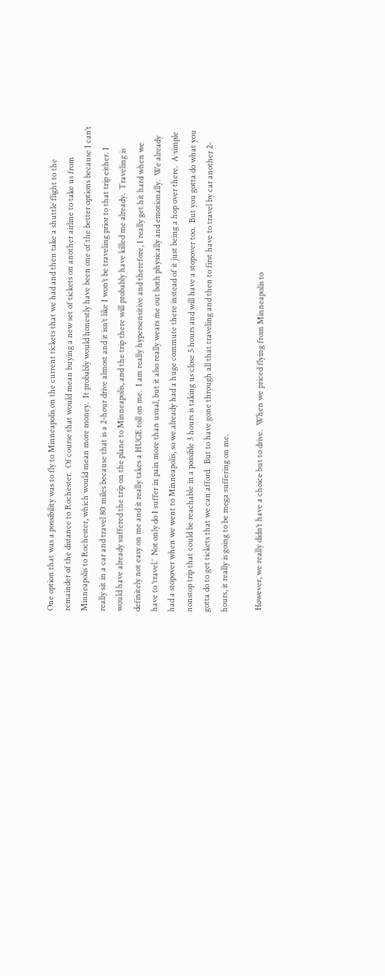One option that was a possibility was to fly to Minneapolis on the current tickets that we had and then take a shuttle flight to the remainder of the distance to Rochester.  Of course that would mean buying a new set of tickets on another airline to take us from Minneapolis to Rochester, which would mean more money.  It probably would honestly have been one of the better options because I can’t really sit in a car and travel 80 miles because that is a 2-hour drive almost and it isn’t like I won’t be traveling prior to that trip either. I would have already suffered the trip on the plane to Minneapolis, and the trip there will probably have killed me already.  Traveling is definitely not easy on me and it really takes a HUGE toll on me.  I am really hypersensitive and therefore, I really get hit hard when we have to ‘travel.’  Not only do I suffer in pain more than usual, but it also really wears me out both physically and emotionally.  We already had a stopover when we went to Minneapolis, so we already had a huge commute there instead of it just being a hop over there.  A simple nonstop trip that could be reachable in a possible 3 hours is taking us close 5 hours and will have a stopover too.  But you gotta do what you gotta do to get tickets that we can afford.  But to have gone through all that traveling and then to first have to travel by car another 2-hours, it really is going to be mega suffering on me.

 However, we really didn’t have a choice but to drive.  When we priced flying from Minneapolis to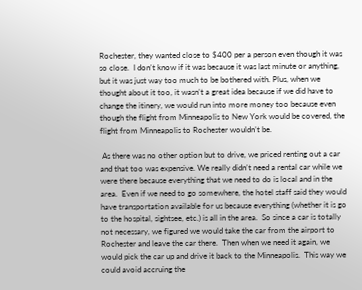Rochester, they wanted close to $400 per a person even though it was so close.  I don’t know if it was because it was last minute or anything, but it was just way too much to be bothered with. Plus, when we thought about it too, it wasn’t a great idea because if we did have to change the itinery, we would run into more money too because even though the flight from Minneapolis to New York would be covered, the flight from Minneapolis to Rochester wouldn’t be.

 As there was no other option but to drive, we priced renting out a car and that too was expensive. We really didn’t need a rental car while we were there because everything that we need to do is local and in the area.  Even if we need to go somewhere, the hotel staff said they would have transportation available for us because everything (whether it is go to the hospital, sightsee, etc.) is all in the area.  So since a car is totally not necessary, we figured we would take the car from the airport to Rochester and leave the car there.  Then when we need it again, we would pick the car up and drive it back to the Minneapolis.  This way we could avoid accruing the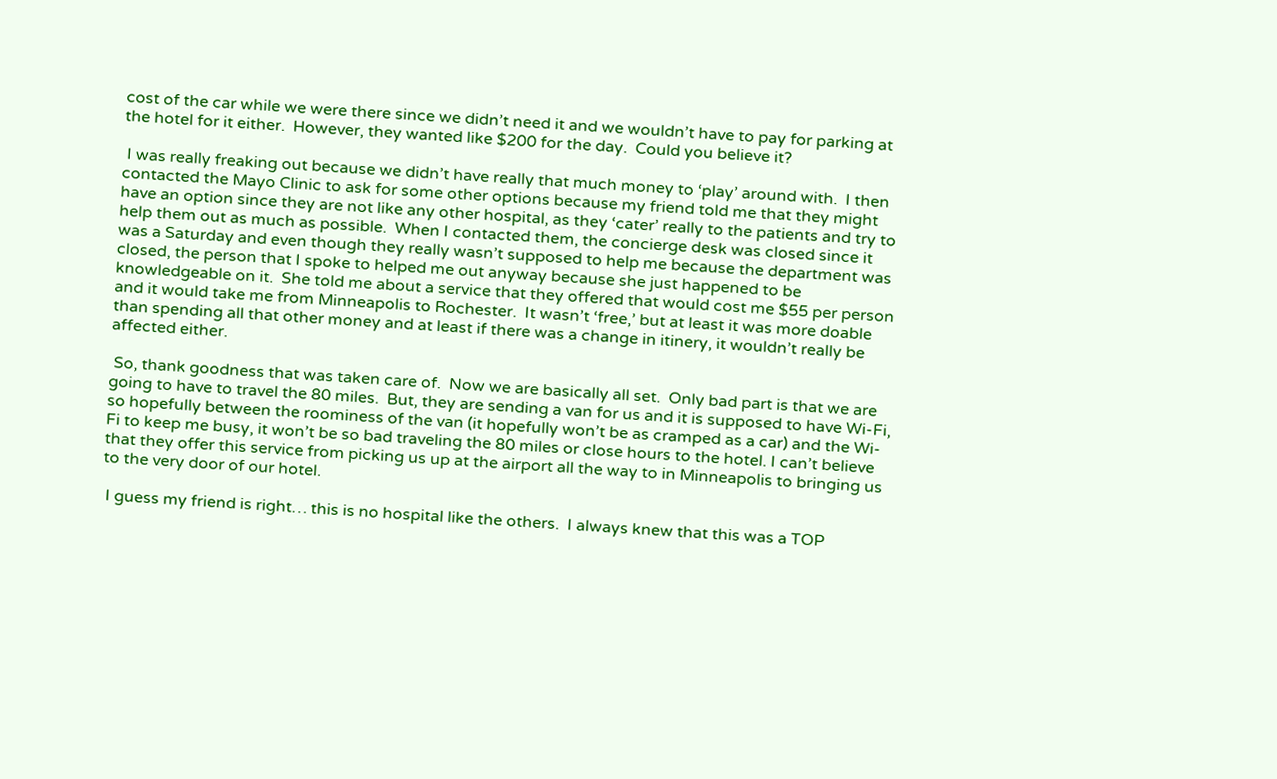cost of the car while we were there since we didn’t need it and we wouldn’t have to pay for parking at the hotel for it either.  However, they wanted like $200 for the day.  Could you believe it?

 I was really freaking out because we didn’t have really that much money to ‘play’ around with.  I then contacted the Mayo Clinic to ask for some other options because my friend told me that they might have an option since they are not like any other hospital, as they ‘cater’ really to the patients and try to help them out as much as possible.  When I contacted them, the concierge desk was closed since it was a Saturday and even though they really wasn’t supposed to help me because the department was closed, the person that I spoke to helped me out anyway because she just happened to be knowledgeable on it.  She told me about a service that they offered that would cost me $55 per person and it would take me from Minneapolis to Rochester.  It wasn’t ‘free,’ but at least it was more doable than spending all that other money and at least if there was a change in itinery, it wouldn’t really be affected either.

 So, thank goodness that was taken care of.  Now we are basically all set.  Only bad part is that we are going to have to travel the 80 miles.  But, they are sending a van for us and it is supposed to have Wi-Fi, so hopefully between the roominess of the van (it hopefully won’t be as cramped as a car) and the Wi-Fi to keep me busy, it won’t be so bad traveling the 80 miles or close hours to the hotel. I can’t believe that they offer this service from picking us up at the airport all the way to in Minneapolis to bringing us to the very door of our hotel.

 I guess my friend is right… this is no hospital like the others.  I always knew that this was a TOP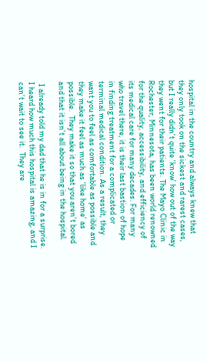hospital in the country and always knew that they only took on the sickest and rarest cases, but I really didn’t quite ‘know’ how out of the way they went for their patients. The Mayo Clinic in Rochester, Minnesota, has been world renowned for the quality, accessibility, and efficiency of its medical care for many decades. For many who travel there, it is their last bastion of hope in finding treatment for a complicated or terminal medical condition. As a result, they want you to feel as comfortable as possible and they make it feel as much as ‘like home’ as possible.  They make it so that you aren’t bored and that it isn’t all about being in the hospital.

 I already told my dad that he is in for a surprise.  I heard how much this hospital is amazing, and I can’t wait to see it.  They are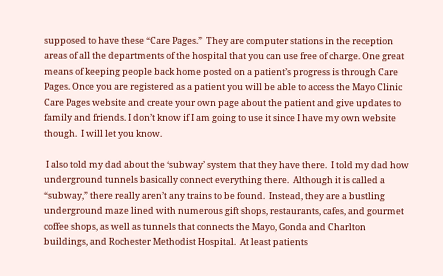supposed to have these “Care Pages.”  They are computer stations in the reception areas of all the departments of the hospital that you can use free of charge. One great means of keeping people back home posted on a patient’s progress is through Care Pages. Once you are registered as a patient you will be able to access the Mayo Clinic Care Pages website and create your own page about the patient and give updates to family and friends. I don’t know if I am going to use it since I have my own website though.  I will let you know.

 I also told my dad about the ‘subway’ system that they have there.  I told my dad how underground tunnels basically connect everything there.  Although it is called a “subway,” there really aren’t any trains to be found.  Instead, they are a bustling underground maze lined with numerous gift shops, restaurants, cafes, and gourmet coffee shops, as well as tunnels that connects the Mayo, Gonda and Charlton buildings, and Rochester Methodist Hospital.  At least patients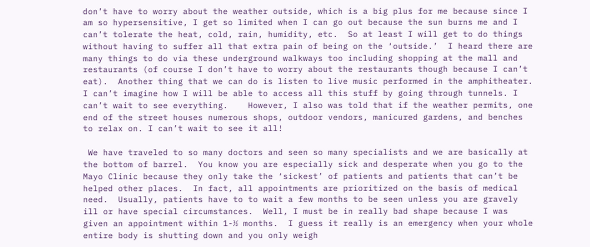don’t have to worry about the weather outside, which is a big plus for me because since I am so hypersensitive, I get so limited when I can go out because the sun burns me and I can’t tolerate the heat, cold, rain, humidity, etc.  So at least I will get to do things without having to suffer all that extra pain of being on the ‘outside.’  I heard there are many things to do via these underground walkways too including shopping at the mall and restaurants (of course I don’t have to worry about the restaurants though because I can’t eat).  Another thing that we can do is listen to live music performed in the amphitheater. I can’t imagine how I will be able to access all this stuff by going through tunnels. I can’t wait to see everything.    However, I also was told that if the weather permits, one end of the street houses numerous shops, outdoor vendors, manicured gardens, and benches to relax on. I can’t wait to see it all!

 We have traveled to so many doctors and seen so many specialists and we are basically at the bottom of barrel.  You know you are especially sick and desperate when you go to the Mayo Clinic because they only take the ‘sickest’ of patients and patients that can’t be helped other places.  In fact, all appointments are prioritized on the basis of medical need.  Usually, patients have to to wait a few months to be seen unless you are gravely ill or have special circumstances.  Well, I must be in really bad shape because I was given an appointment within 1-½ months.  I guess it really is an emergency when your whole entire body is shutting down and you only weigh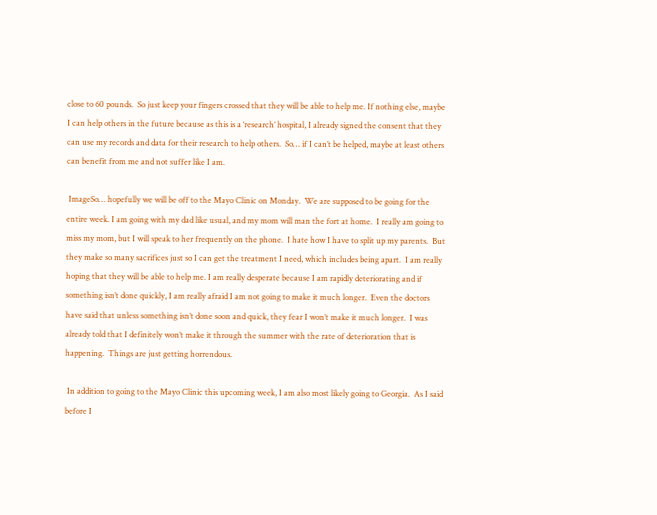close to 60 pounds.  So just keep your fingers crossed that they will be able to help me. If nothing else, maybe I can help others in the future because as this is a ‘research’ hospital, I already signed the consent that they can use my records and data for their research to help others.  So… if I can’t be helped, maybe at least others can benefit from me and not suffer like I am.

 ImageSo… hopefully we will be off to the Mayo Clinic on Monday.  We are supposed to be going for the entire week. I am going with my dad like usual, and my mom will man the fort at home.  I really am going to miss my mom, but I will speak to her frequently on the phone.  I hate how I have to split up my parents.  But they make so many sacrifices just so I can get the treatment I need, which includes being apart.  I am really hoping that they will be able to help me. I am really desperate because I am rapidly deteriorating and if something isn’t done quickly, I am really afraid I am not going to make it much longer.  Even the doctors have said that unless something isn’t done soon and quick, they fear I won’t make it much longer.  I was already told that I definitely won’t make it through the summer with the rate of deterioration that is happening.  Things are just getting horrendous.

 In addition to going to the Mayo Clinic this upcoming week, I am also most likely going to Georgia.  As I said before I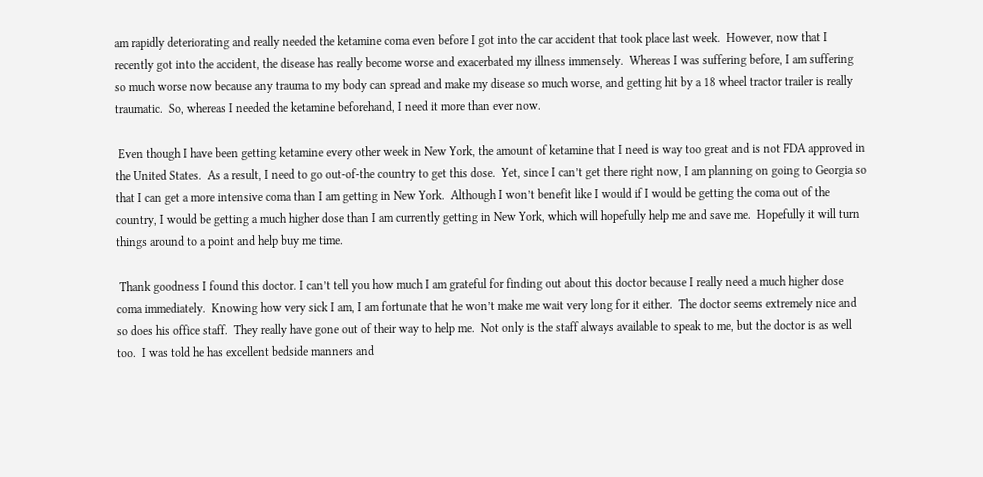am rapidly deteriorating and really needed the ketamine coma even before I got into the car accident that took place last week.  However, now that I recently got into the accident, the disease has really become worse and exacerbated my illness immensely.  Whereas I was suffering before, I am suffering so much worse now because any trauma to my body can spread and make my disease so much worse, and getting hit by a 18 wheel tractor trailer is really traumatic.  So, whereas I needed the ketamine beforehand, I need it more than ever now.

 Even though I have been getting ketamine every other week in New York, the amount of ketamine that I need is way too great and is not FDA approved in the United States.  As a result, I need to go out-of-the country to get this dose.  Yet, since I can’t get there right now, I am planning on going to Georgia so that I can get a more intensive coma than I am getting in New York.  Although I won’t benefit like I would if I would be getting the coma out of the country, I would be getting a much higher dose than I am currently getting in New York, which will hopefully help me and save me.  Hopefully it will turn things around to a point and help buy me time.

 Thank goodness I found this doctor. I can’t tell you how much I am grateful for finding out about this doctor because I really need a much higher dose coma immediately.  Knowing how very sick I am, I am fortunate that he won’t make me wait very long for it either.  The doctor seems extremely nice and so does his office staff.  They really have gone out of their way to help me.  Not only is the staff always available to speak to me, but the doctor is as well too.  I was told he has excellent bedside manners and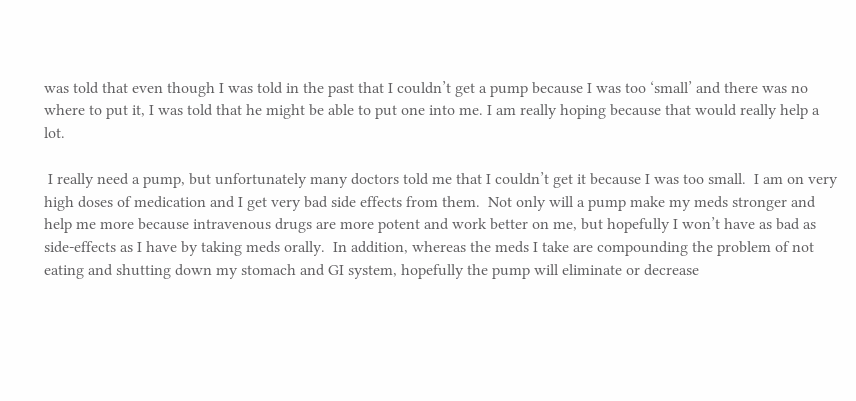was told that even though I was told in the past that I couldn’t get a pump because I was too ‘small’ and there was no where to put it, I was told that he might be able to put one into me. I am really hoping because that would really help a lot.

 I really need a pump, but unfortunately many doctors told me that I couldn’t get it because I was too small.  I am on very high doses of medication and I get very bad side effects from them.  Not only will a pump make my meds stronger and help me more because intravenous drugs are more potent and work better on me, but hopefully I won’t have as bad as side-effects as I have by taking meds orally.  In addition, whereas the meds I take are compounding the problem of not eating and shutting down my stomach and GI system, hopefully the pump will eliminate or decrease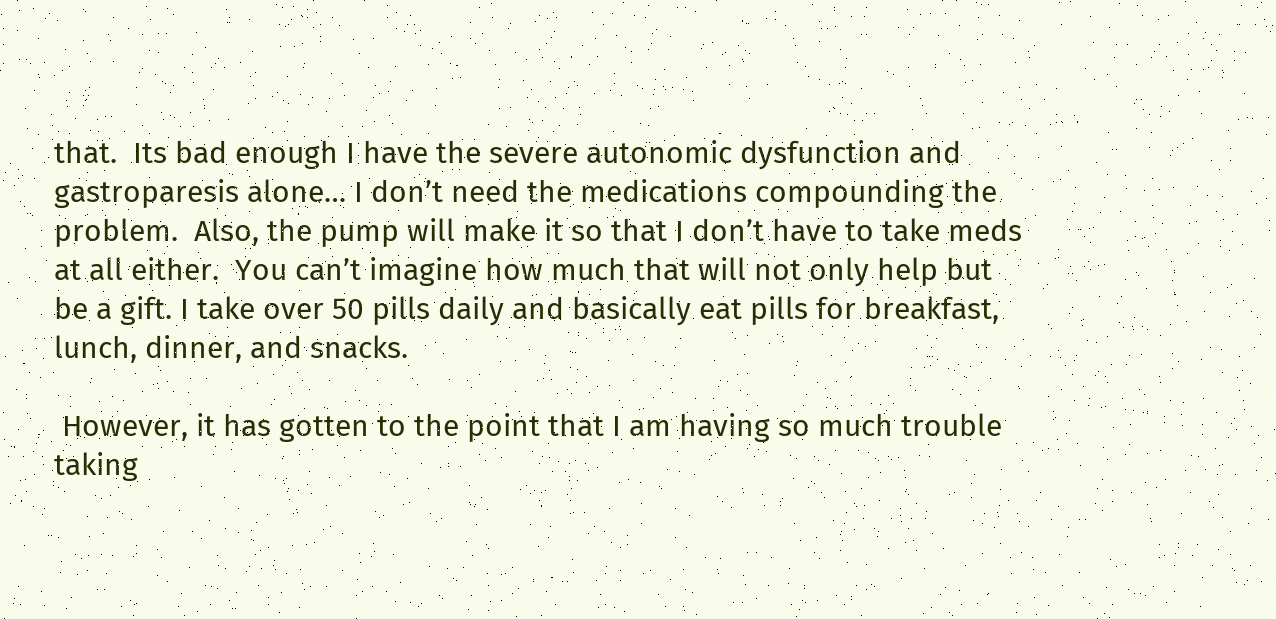that.  Its bad enough I have the severe autonomic dysfunction and gastroparesis alone… I don’t need the medications compounding the problem.  Also, the pump will make it so that I don’t have to take meds at all either.  You can’t imagine how much that will not only help but be a gift. I take over 50 pills daily and basically eat pills for breakfast, lunch, dinner, and snacks.

 However, it has gotten to the point that I am having so much trouble taking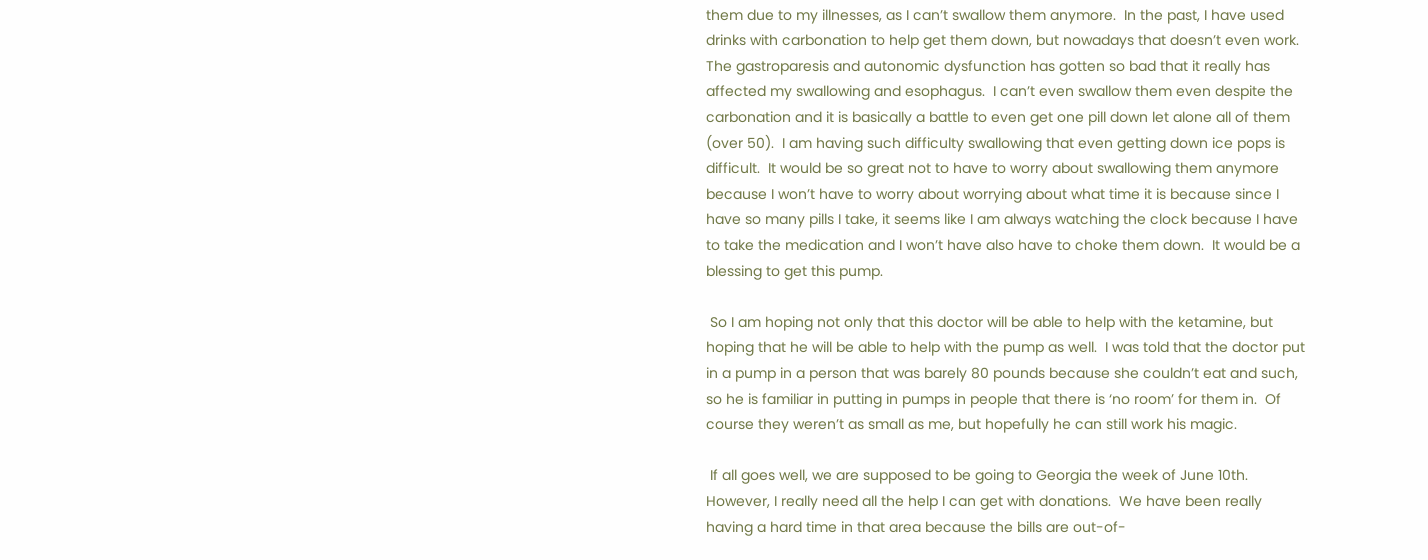them due to my illnesses, as I can’t swallow them anymore.  In the past, I have used drinks with carbonation to help get them down, but nowadays that doesn’t even work.  The gastroparesis and autonomic dysfunction has gotten so bad that it really has affected my swallowing and esophagus.  I can’t even swallow them even despite the carbonation and it is basically a battle to even get one pill down let alone all of them (over 50).  I am having such difficulty swallowing that even getting down ice pops is difficult.  It would be so great not to have to worry about swallowing them anymore because I won’t have to worry about worrying about what time it is because since I have so many pills I take, it seems like I am always watching the clock because I have to take the medication and I won’t have also have to choke them down.  It would be a blessing to get this pump.

 So I am hoping not only that this doctor will be able to help with the ketamine, but hoping that he will be able to help with the pump as well.  I was told that the doctor put in a pump in a person that was barely 80 pounds because she couldn’t eat and such, so he is familiar in putting in pumps in people that there is ‘no room’ for them in.  Of course they weren’t as small as me, but hopefully he can still work his magic.

 If all goes well, we are supposed to be going to Georgia the week of June 10th.  However, I really need all the help I can get with donations.  We have been really having a hard time in that area because the bills are out-of-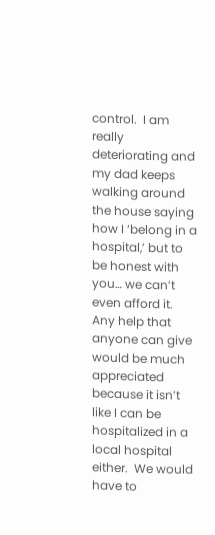control.  I am really deteriorating and my dad keeps walking around the house saying how I ‘belong in a hospital,’ but to be honest with you… we can’t even afford it.  Any help that anyone can give would be much appreciated because it isn’t like I can be hospitalized in a local hospital either.  We would have to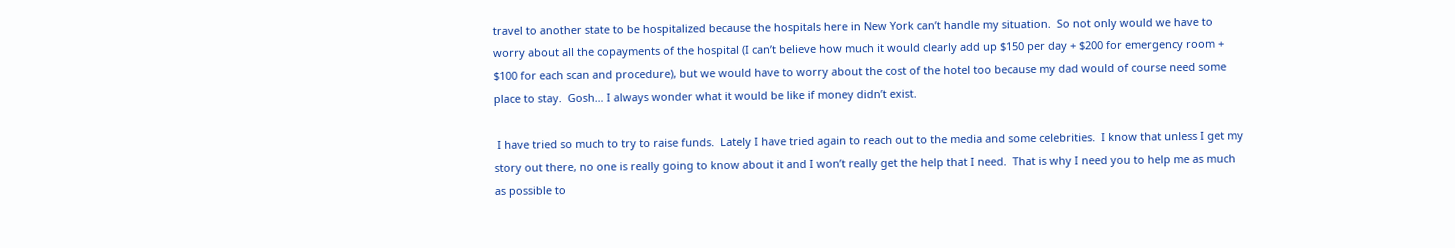travel to another state to be hospitalized because the hospitals here in New York can’t handle my situation.  So not only would we have to worry about all the copayments of the hospital (I can’t believe how much it would clearly add up $150 per day + $200 for emergency room + $100 for each scan and procedure), but we would have to worry about the cost of the hotel too because my dad would of course need some place to stay.  Gosh… I always wonder what it would be like if money didn’t exist.

 I have tried so much to try to raise funds.  Lately I have tried again to reach out to the media and some celebrities.  I know that unless I get my story out there, no one is really going to know about it and I won’t really get the help that I need.  That is why I need you to help me as much as possible to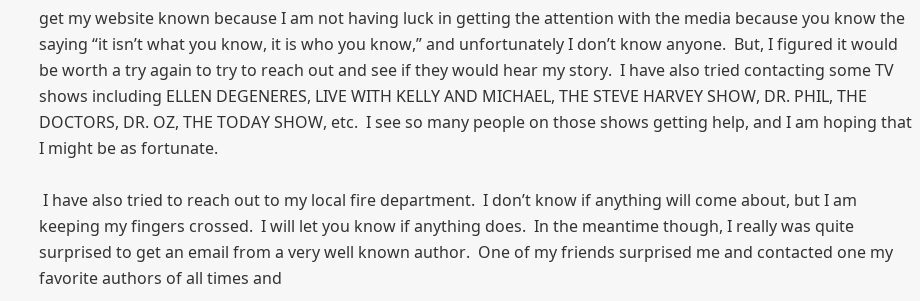get my website known because I am not having luck in getting the attention with the media because you know the saying “it isn’t what you know, it is who you know,” and unfortunately I don’t know anyone.  But, I figured it would be worth a try again to try to reach out and see if they would hear my story.  I have also tried contacting some TV shows including ELLEN DEGENERES, LIVE WITH KELLY AND MICHAEL, THE STEVE HARVEY SHOW, DR. PHIL, THE DOCTORS, DR. OZ, THE TODAY SHOW, etc.  I see so many people on those shows getting help, and I am hoping that I might be as fortunate.

 I have also tried to reach out to my local fire department.  I don’t know if anything will come about, but I am keeping my fingers crossed.  I will let you know if anything does.  In the meantime though, I really was quite surprised to get an email from a very well known author.  One of my friends surprised me and contacted one my favorite authors of all times and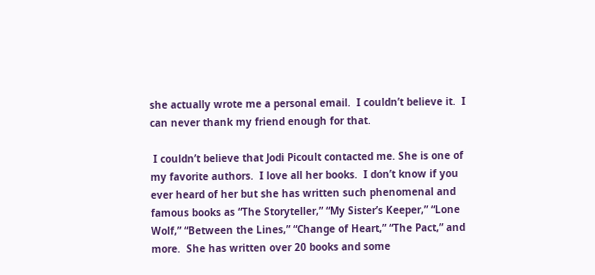she actually wrote me a personal email.  I couldn’t believe it.  I can never thank my friend enough for that.

 I couldn’t believe that Jodi Picoult contacted me. She is one of my favorite authors.  I love all her books.  I don’t know if you ever heard of her but she has written such phenomenal and famous books as “The Storyteller,” “My Sister’s Keeper,” “Lone Wolf,” “Between the Lines,” “Change of Heart,” “The Pact,” and more.  She has written over 20 books and some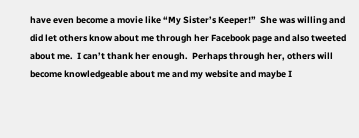have even become a movie like “My Sister’s Keeper!”  She was willing and did let others know about me through her Facebook page and also tweeted about me.  I can’t thank her enough.  Perhaps through her, others will become knowledgeable about me and my website and maybe I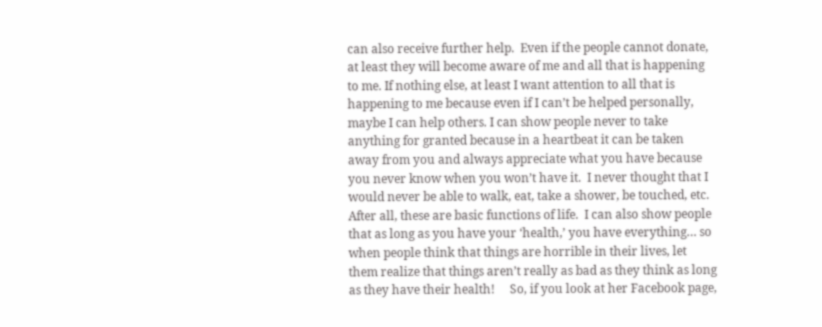can also receive further help.  Even if the people cannot donate, at least they will become aware of me and all that is happening to me. If nothing else, at least I want attention to all that is happening to me because even if I can’t be helped personally, maybe I can help others. I can show people never to take anything for granted because in a heartbeat it can be taken away from you and always appreciate what you have because you never know when you won’t have it.  I never thought that I would never be able to walk, eat, take a shower, be touched, etc.  After all, these are basic functions of life.  I can also show people that as long as you have your ‘health,’ you have everything… so when people think that things are horrible in their lives, let them realize that things aren’t really as bad as they think as long as they have their health!     So, if you look at her Facebook page,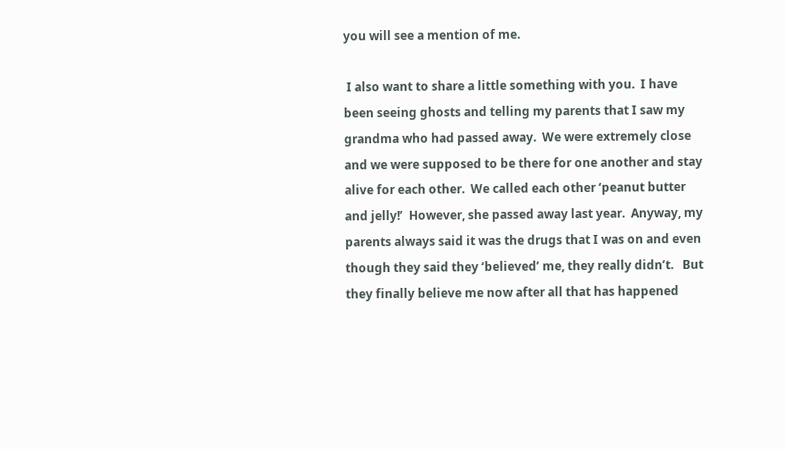you will see a mention of me.

 I also want to share a little something with you.  I have been seeing ghosts and telling my parents that I saw my grandma who had passed away.  We were extremely close and we were supposed to be there for one another and stay alive for each other.  We called each other ‘peanut butter and jelly!’  However, she passed away last year.  Anyway, my parents always said it was the drugs that I was on and even though they said they ‘believed’ me, they really didn’t.   But they finally believe me now after all that has happened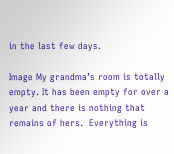in the last few days.

Image My grandma’s room is totally empty. It has been empty for over a year and there is nothing that remains of hers.  Everything is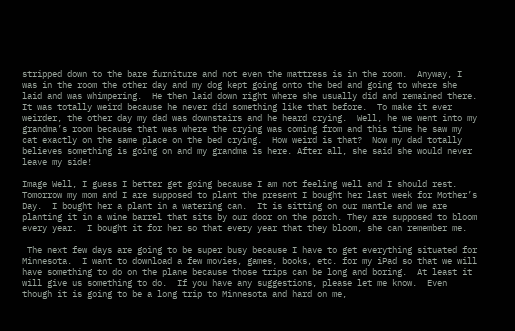stripped down to the bare furniture and not even the mattress is in the room.  Anyway, I was in the room the other day and my dog kept going onto the bed and going to where she laid and was whimpering.  He then laid down right where she usually did and remained there.  It was totally weird because he never did something like that before.  To make it ever weirder, the other day my dad was downstairs and he heard crying.  Well, he we went into my grandma’s room because that was where the crying was coming from and this time he saw my cat exactly on the same place on the bed crying.  How weird is that?  Now my dad totally believes something is going on and my grandma is here. After all, she said she would never leave my side!

Image Well, I guess I better get going because I am not feeling well and I should rest.  Tomorrow my mom and I are supposed to plant the present I bought her last week for Mother’s Day.  I bought her a plant in a watering can.  It is sitting on our mantle and we are planting it in a wine barrel that sits by our door on the porch. They are supposed to bloom every year.  I bought it for her so that every year that they bloom, she can remember me.

 The next few days are going to be super busy because I have to get everything situated for Minnesota.  I want to download a few movies, games, books, etc. for my iPad so that we will have something to do on the plane because those trips can be long and boring.  At least it will give us something to do.  If you have any suggestions, please let me know.  Even though it is going to be a long trip to Minnesota and hard on me,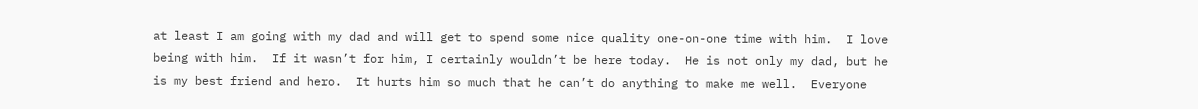at least I am going with my dad and will get to spend some nice quality one-on-one time with him.  I love being with him.  If it wasn’t for him, I certainly wouldn’t be here today.  He is not only my dad, but he is my best friend and hero.  It hurts him so much that he can’t do anything to make me well.  Everyone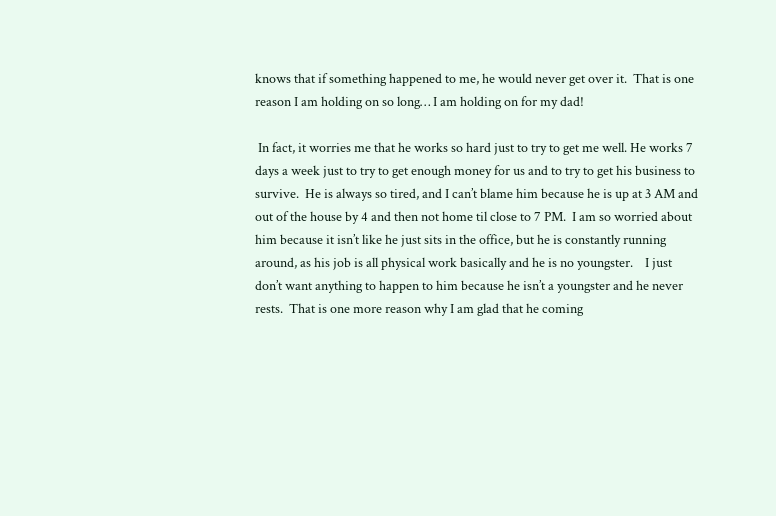knows that if something happened to me, he would never get over it.  That is one reason I am holding on so long… I am holding on for my dad!

 In fact, it worries me that he works so hard just to try to get me well. He works 7 days a week just to try to get enough money for us and to try to get his business to survive.  He is always so tired, and I can’t blame him because he is up at 3 AM and out of the house by 4 and then not home til close to 7 PM.  I am so worried about him because it isn’t like he just sits in the office, but he is constantly running around, as his job is all physical work basically and he is no youngster.    I just don’t want anything to happen to him because he isn’t a youngster and he never rests.  That is one more reason why I am glad that he coming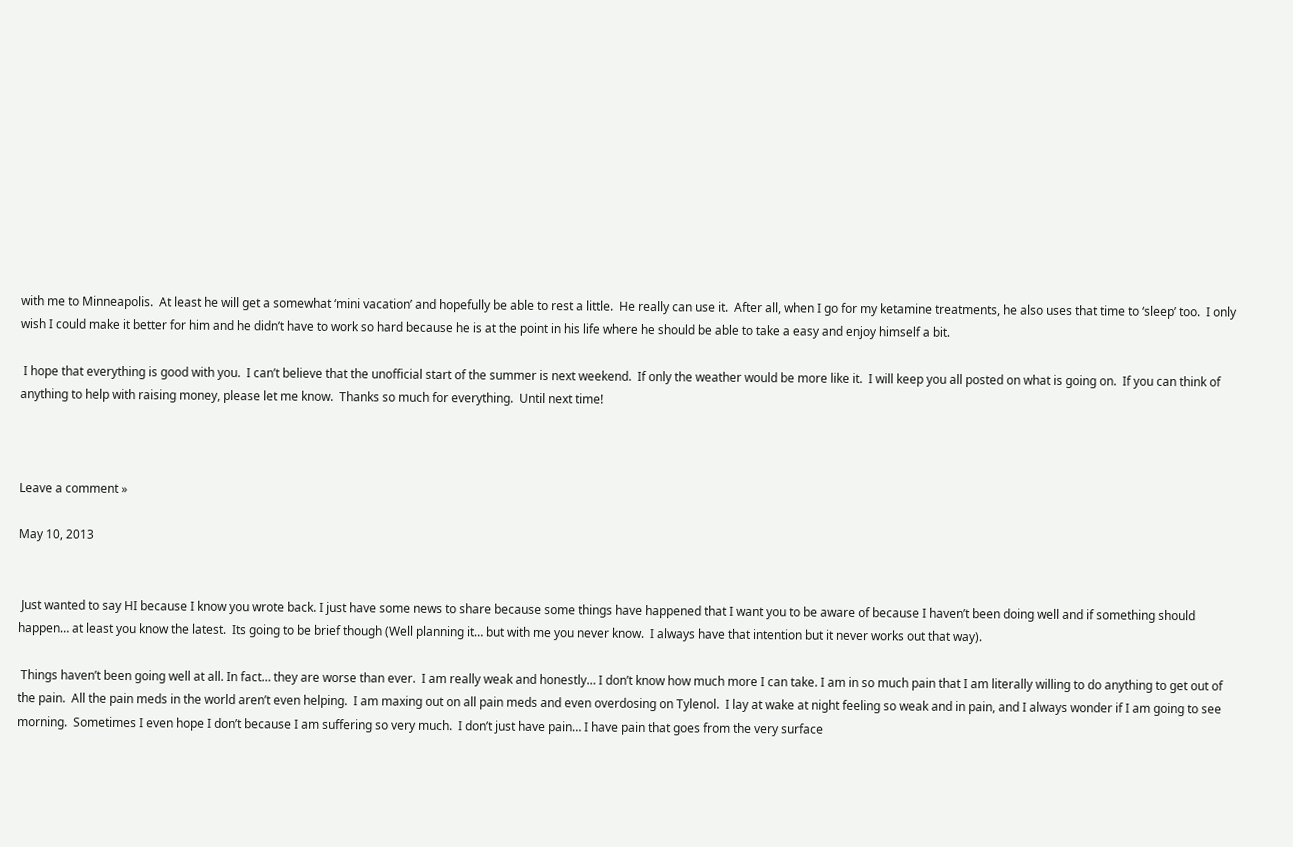with me to Minneapolis.  At least he will get a somewhat ‘mini vacation’ and hopefully be able to rest a little.  He really can use it.  After all, when I go for my ketamine treatments, he also uses that time to ‘sleep’ too.  I only wish I could make it better for him and he didn’t have to work so hard because he is at the point in his life where he should be able to take a easy and enjoy himself a bit.

 I hope that everything is good with you.  I can’t believe that the unofficial start of the summer is next weekend.  If only the weather would be more like it.  I will keep you all posted on what is going on.  If you can think of anything to help with raising money, please let me know.  Thanks so much for everything.  Until next time!



Leave a comment »

May 10, 2013


 Just wanted to say HI because I know you wrote back. I just have some news to share because some things have happened that I want you to be aware of because I haven’t been doing well and if something should happen… at least you know the latest.  Its going to be brief though (Well planning it… but with me you never know.  I always have that intention but it never works out that way).

 Things haven’t been going well at all. In fact… they are worse than ever.  I am really weak and honestly… I don’t know how much more I can take. I am in so much pain that I am literally willing to do anything to get out of the pain.  All the pain meds in the world aren’t even helping.  I am maxing out on all pain meds and even overdosing on Tylenol.  I lay at wake at night feeling so weak and in pain, and I always wonder if I am going to see morning.  Sometimes I even hope I don’t because I am suffering so very much.  I don’t just have pain… I have pain that goes from the very surface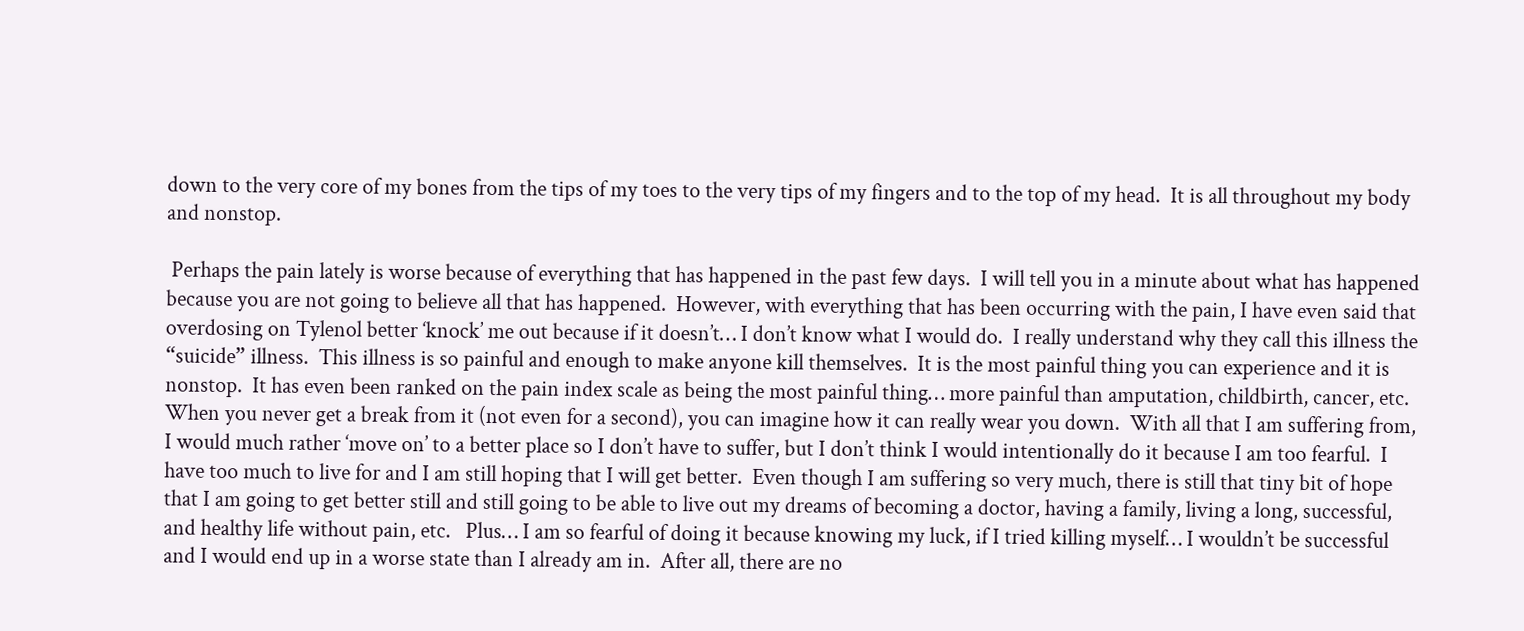down to the very core of my bones from the tips of my toes to the very tips of my fingers and to the top of my head.  It is all throughout my body and nonstop.

 Perhaps the pain lately is worse because of everything that has happened in the past few days.  I will tell you in a minute about what has happened because you are not going to believe all that has happened.  However, with everything that has been occurring with the pain, I have even said that overdosing on Tylenol better ‘knock’ me out because if it doesn’t… I don’t know what I would do.  I really understand why they call this illness the “suicide” illness.  This illness is so painful and enough to make anyone kill themselves.  It is the most painful thing you can experience and it is nonstop.  It has even been ranked on the pain index scale as being the most painful thing… more painful than amputation, childbirth, cancer, etc.  When you never get a break from it (not even for a second), you can imagine how it can really wear you down.  With all that I am suffering from, I would much rather ‘move on’ to a better place so I don’t have to suffer, but I don’t think I would intentionally do it because I am too fearful.  I have too much to live for and I am still hoping that I will get better.  Even though I am suffering so very much, there is still that tiny bit of hope that I am going to get better still and still going to be able to live out my dreams of becoming a doctor, having a family, living a long, successful, and healthy life without pain, etc.   Plus… I am so fearful of doing it because knowing my luck, if I tried killing myself… I wouldn’t be successful and I would end up in a worse state than I already am in.  After all, there are no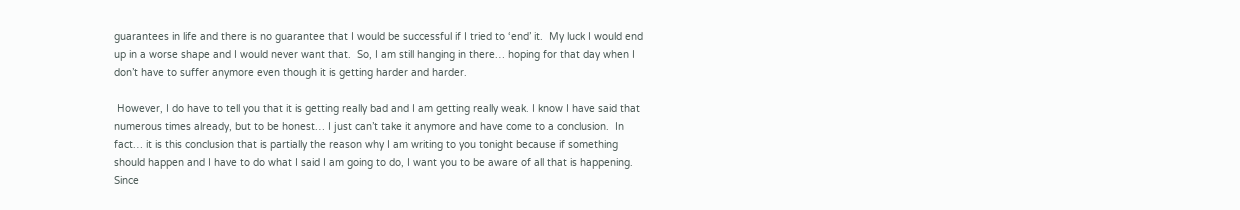guarantees in life and there is no guarantee that I would be successful if I tried to ‘end’ it.  My luck I would end up in a worse shape and I would never want that.  So, I am still hanging in there… hoping for that day when I don’t have to suffer anymore even though it is getting harder and harder.

 However, I do have to tell you that it is getting really bad and I am getting really weak. I know I have said that numerous times already, but to be honest… I just can’t take it anymore and have come to a conclusion.  In fact… it is this conclusion that is partially the reason why I am writing to you tonight because if something should happen and I have to do what I said I am going to do, I want you to be aware of all that is happening.  Since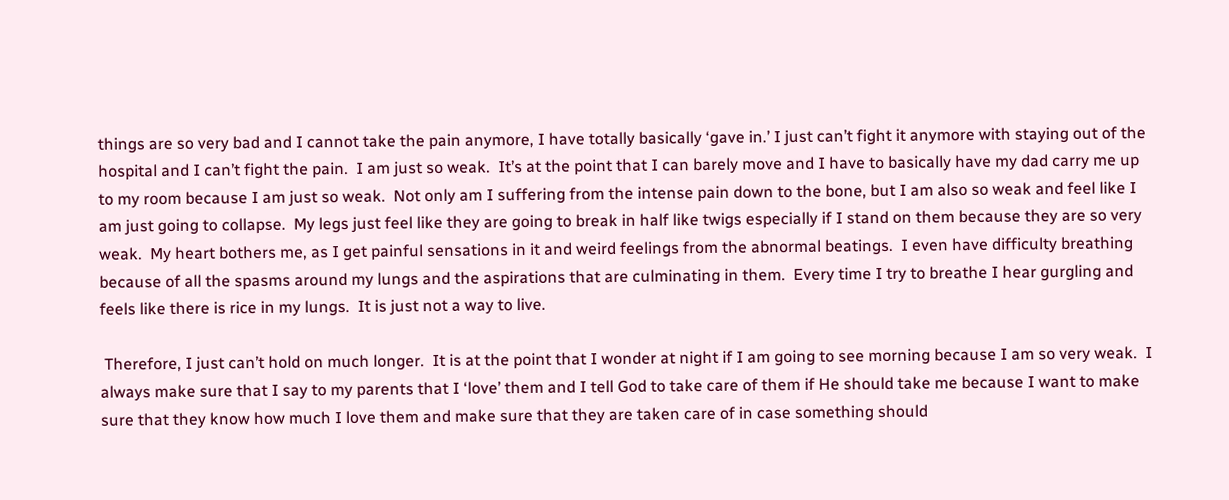things are so very bad and I cannot take the pain anymore, I have totally basically ‘gave in.’ I just can’t fight it anymore with staying out of the hospital and I can’t fight the pain.  I am just so weak.  It’s at the point that I can barely move and I have to basically have my dad carry me up to my room because I am just so weak.  Not only am I suffering from the intense pain down to the bone, but I am also so weak and feel like I am just going to collapse.  My legs just feel like they are going to break in half like twigs especially if I stand on them because they are so very weak.  My heart bothers me, as I get painful sensations in it and weird feelings from the abnormal beatings.  I even have difficulty breathing because of all the spasms around my lungs and the aspirations that are culminating in them.  Every time I try to breathe I hear gurgling and feels like there is rice in my lungs.  It is just not a way to live.

 Therefore, I just can’t hold on much longer.  It is at the point that I wonder at night if I am going to see morning because I am so very weak.  I always make sure that I say to my parents that I ‘love’ them and I tell God to take care of them if He should take me because I want to make sure that they know how much I love them and make sure that they are taken care of in case something should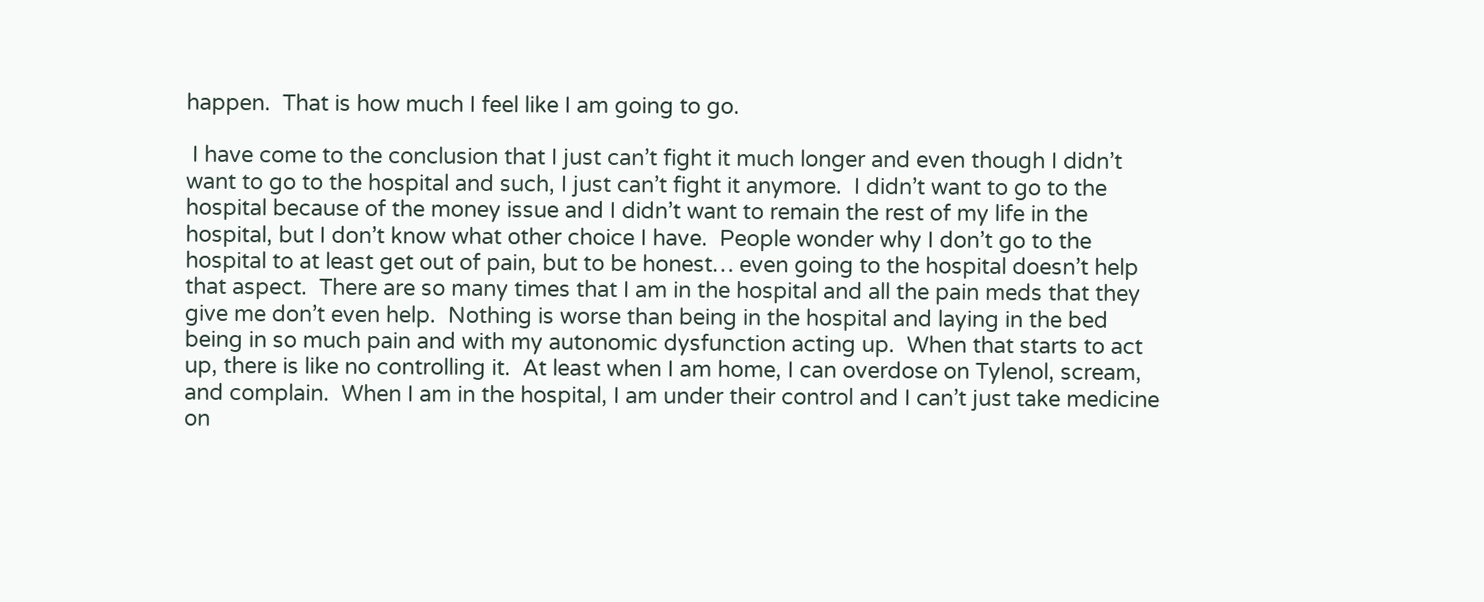happen.  That is how much I feel like I am going to go.

 I have come to the conclusion that I just can’t fight it much longer and even though I didn’t want to go to the hospital and such, I just can’t fight it anymore.  I didn’t want to go to the hospital because of the money issue and I didn’t want to remain the rest of my life in the hospital, but I don’t know what other choice I have.  People wonder why I don’t go to the hospital to at least get out of pain, but to be honest… even going to the hospital doesn’t help that aspect.  There are so many times that I am in the hospital and all the pain meds that they give me don’t even help.  Nothing is worse than being in the hospital and laying in the bed being in so much pain and with my autonomic dysfunction acting up.  When that starts to act up, there is like no controlling it.  At least when I am home, I can overdose on Tylenol, scream, and complain.  When I am in the hospital, I am under their control and I can’t just take medicine on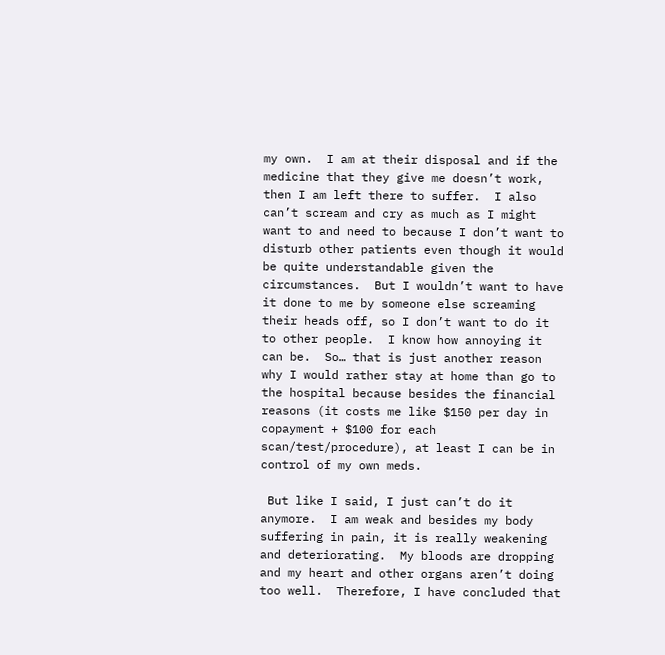my own.  I am at their disposal and if the medicine that they give me doesn’t work, then I am left there to suffer.  I also can’t scream and cry as much as I might want to and need to because I don’t want to disturb other patients even though it would be quite understandable given the circumstances.  But I wouldn’t want to have it done to me by someone else screaming their heads off, so I don’t want to do it to other people.  I know how annoying it can be.  So… that is just another reason why I would rather stay at home than go to the hospital because besides the financial reasons (it costs me like $150 per day in copayment + $100 for each scan/test/procedure), at least I can be in control of my own meds.

 But like I said, I just can’t do it anymore.  I am weak and besides my body suffering in pain, it is really weakening and deteriorating.  My bloods are dropping and my heart and other organs aren’t doing too well.  Therefore, I have concluded that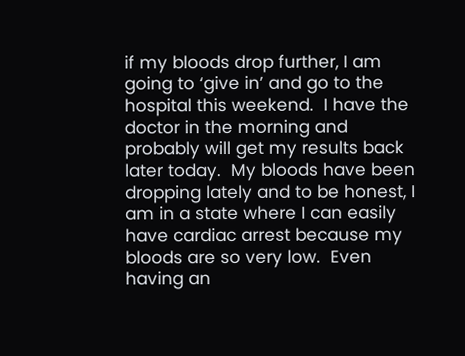if my bloods drop further, I am going to ‘give in’ and go to the hospital this weekend.  I have the doctor in the morning and probably will get my results back later today.  My bloods have been dropping lately and to be honest, I am in a state where I can easily have cardiac arrest because my bloods are so very low.  Even having an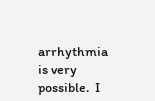arrhythmia is very possible.  I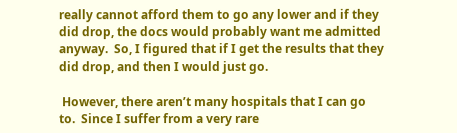really cannot afford them to go any lower and if they did drop, the docs would probably want me admitted anyway.  So, I figured that if I get the results that they did drop, and then I would just go.

 However, there aren’t many hospitals that I can go to.  Since I suffer from a very rare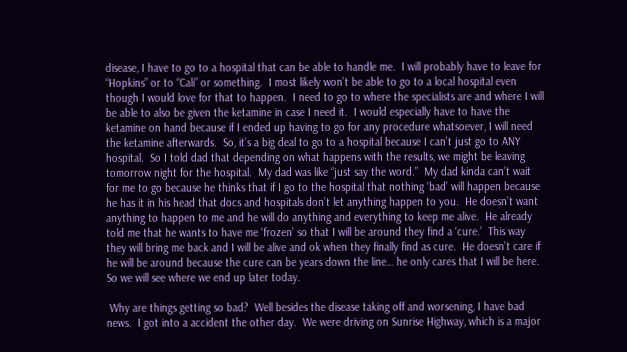disease, I have to go to a hospital that can be able to handle me.  I will probably have to leave for “Hopkins” or to “Cali” or something.  I most likely won’t be able to go to a local hospital even though I would love for that to happen.  I need to go to where the specialists are and where I will be able to also be given the ketamine in case I need it.  I would especially have to have the ketamine on hand because if I ended up having to go for any procedure whatsoever, I will need the ketamine afterwards.  So, it’s a big deal to go to a hospital because I can’t just go to ANY hospital.  So I told dad that depending on what happens with the results, we might be leaving tomorrow night for the hospital.  My dad was like “just say the word.”  My dad kinda can’t wait for me to go because he thinks that if I go to the hospital that nothing ‘bad’ will happen because he has it in his head that docs and hospitals don’t let anything happen to you.  He doesn’t want anything to happen to me and he will do anything and everything to keep me alive.  He already told me that he wants to have me ‘frozen’ so that I will be around they find a ‘cure.’  This way they will bring me back and I will be alive and ok when they finally find as cure.  He doesn’t care if he will be around because the cure can be years down the line… he only cares that I will be here.    So we will see where we end up later today.

 Why are things getting so bad?  Well besides the disease taking off and worsening, I have bad news.  I got into a accident the other day.  We were driving on Sunrise Highway, which is a major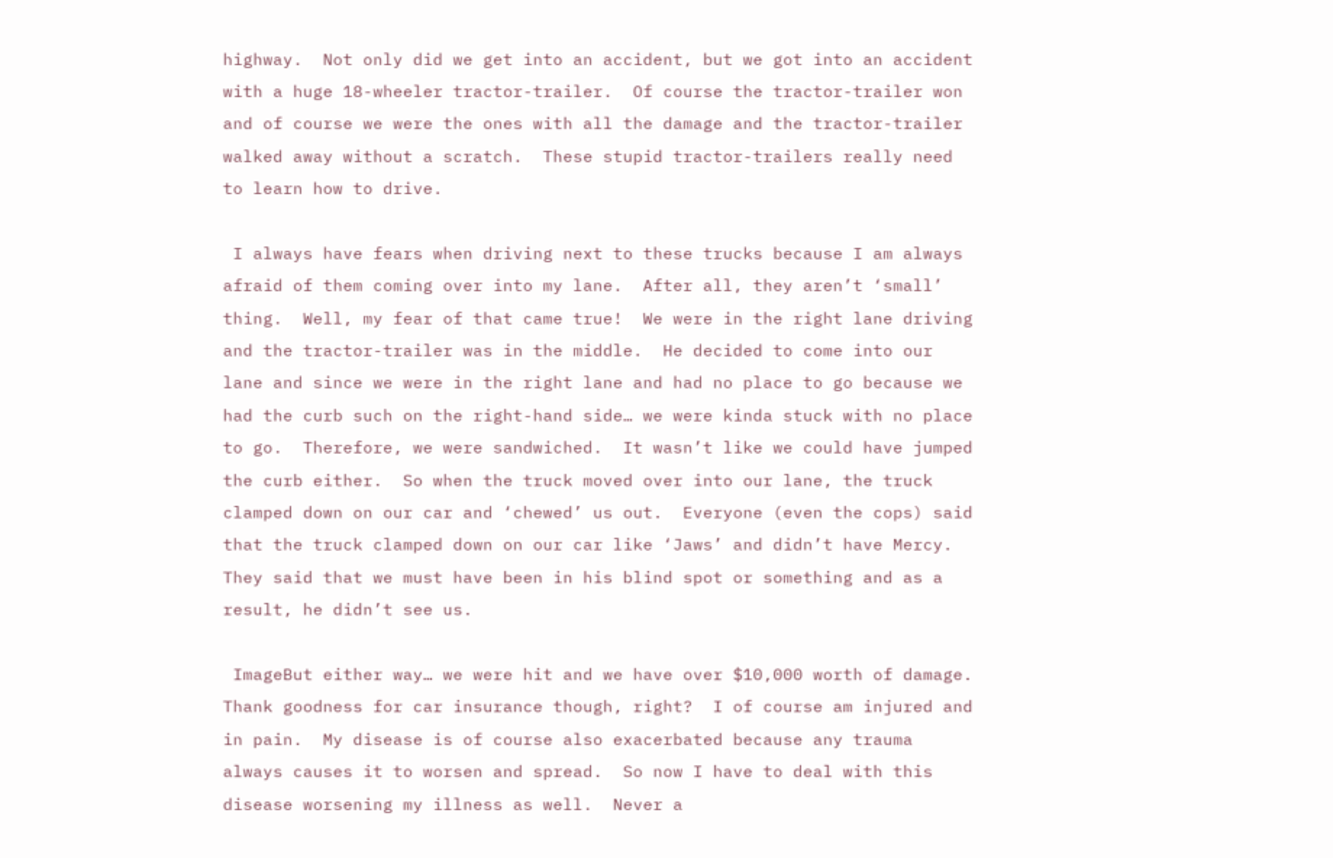highway.  Not only did we get into an accident, but we got into an accident with a huge 18-wheeler tractor-trailer.  Of course the tractor-trailer won and of course we were the ones with all the damage and the tractor-trailer walked away without a scratch.  These stupid tractor-trailers really need to learn how to drive.

 I always have fears when driving next to these trucks because I am always afraid of them coming over into my lane.  After all, they aren’t ‘small’ thing.  Well, my fear of that came true!  We were in the right lane driving and the tractor-trailer was in the middle.  He decided to come into our lane and since we were in the right lane and had no place to go because we had the curb such on the right-hand side… we were kinda stuck with no place to go.  Therefore, we were sandwiched.  It wasn’t like we could have jumped the curb either.  So when the truck moved over into our lane, the truck clamped down on our car and ‘chewed’ us out.  Everyone (even the cops) said that the truck clamped down on our car like ‘Jaws’ and didn’t have Mercy.  They said that we must have been in his blind spot or something and as a result, he didn’t see us.

 ImageBut either way… we were hit and we have over $10,000 worth of damage.  Thank goodness for car insurance though, right?  I of course am injured and in pain.  My disease is of course also exacerbated because any trauma always causes it to worsen and spread.  So now I have to deal with this disease worsening my illness as well.  Never a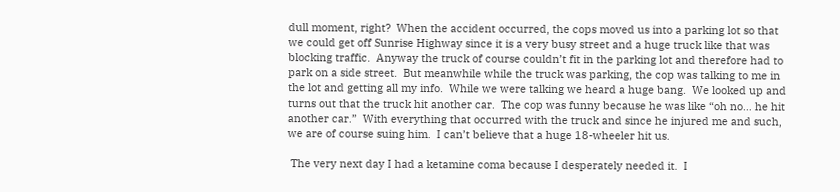dull moment, right?  When the accident occurred, the cops moved us into a parking lot so that we could get off Sunrise Highway since it is a very busy street and a huge truck like that was blocking traffic.  Anyway the truck of course couldn’t fit in the parking lot and therefore had to park on a side street.  But meanwhile while the truck was parking, the cop was talking to me in the lot and getting all my info.  While we were talking we heard a huge bang.  We looked up and turns out that the truck hit another car.  The cop was funny because he was like “oh no… he hit another car.”  With everything that occurred with the truck and since he injured me and such, we are of course suing him.  I can’t believe that a huge 18-wheeler hit us.

 The very next day I had a ketamine coma because I desperately needed it.  I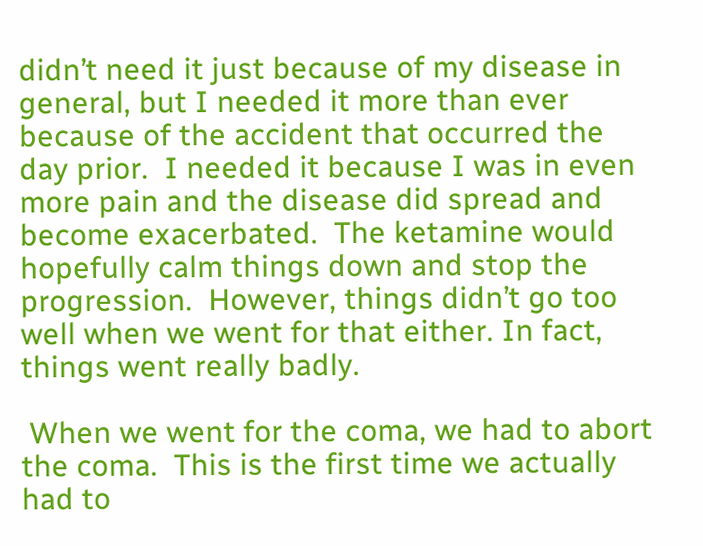didn’t need it just because of my disease in general, but I needed it more than ever because of the accident that occurred the day prior.  I needed it because I was in even more pain and the disease did spread and become exacerbated.  The ketamine would hopefully calm things down and stop the progression.  However, things didn’t go too well when we went for that either. In fact, things went really badly.

 When we went for the coma, we had to abort the coma.  This is the first time we actually had to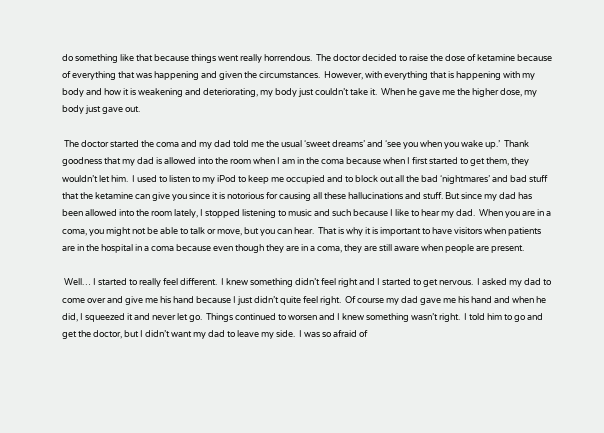do something like that because things went really horrendous.  The doctor decided to raise the dose of ketamine because of everything that was happening and given the circumstances.  However, with everything that is happening with my body and how it is weakening and deteriorating, my body just couldn’t take it.  When he gave me the higher dose, my body just gave out.

 The doctor started the coma and my dad told me the usual ‘sweet dreams’ and ‘see you when you wake up.’  Thank goodness that my dad is allowed into the room when I am in the coma because when I first started to get them, they wouldn’t let him.  I used to listen to my iPod to keep me occupied and to block out all the bad ‘nightmares’ and bad stuff that the ketamine can give you since it is notorious for causing all these hallucinations and stuff. But since my dad has been allowed into the room lately, I stopped listening to music and such because I like to hear my dad.  When you are in a coma, you might not be able to talk or move, but you can hear.  That is why it is important to have visitors when patients are in the hospital in a coma because even though they are in a coma, they are still aware when people are present.

 Well… I started to really feel different.  I knew something didn’t feel right and I started to get nervous.  I asked my dad to come over and give me his hand because I just didn’t quite feel right.  Of course my dad gave me his hand and when he did, I squeezed it and never let go.  Things continued to worsen and I knew something wasn’t right.  I told him to go and get the doctor, but I didn’t want my dad to leave my side.  I was so afraid of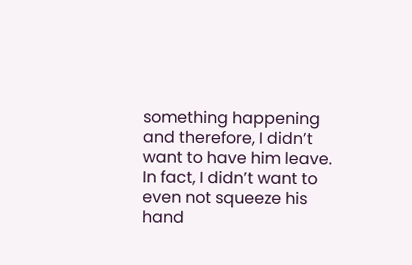something happening and therefore, I didn’t want to have him leave.  In fact, I didn’t want to even not squeeze his hand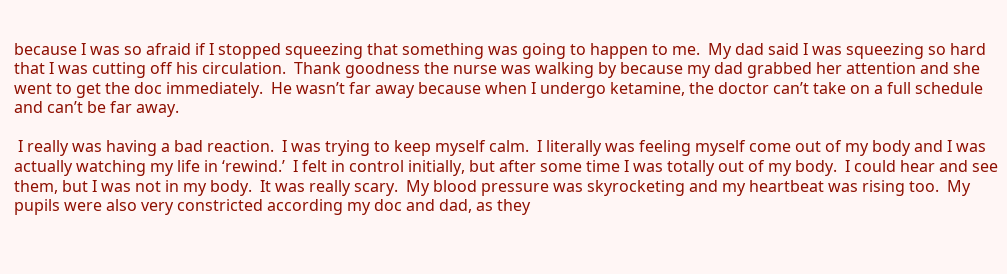because I was so afraid if I stopped squeezing that something was going to happen to me.  My dad said I was squeezing so hard that I was cutting off his circulation.  Thank goodness the nurse was walking by because my dad grabbed her attention and she went to get the doc immediately.  He wasn’t far away because when I undergo ketamine, the doctor can’t take on a full schedule and can’t be far away.

 I really was having a bad reaction.  I was trying to keep myself calm.  I literally was feeling myself come out of my body and I was actually watching my life in ‘rewind.’  I felt in control initially, but after some time I was totally out of my body.  I could hear and see them, but I was not in my body.  It was really scary.  My blood pressure was skyrocketing and my heartbeat was rising too.  My pupils were also very constricted according my doc and dad, as they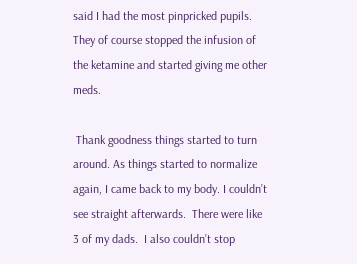said I had the most pinpricked pupils.  They of course stopped the infusion of the ketamine and started giving me other meds.

 Thank goodness things started to turn around. As things started to normalize again, I came back to my body. I couldn’t see straight afterwards.  There were like 3 of my dads.  I also couldn’t stop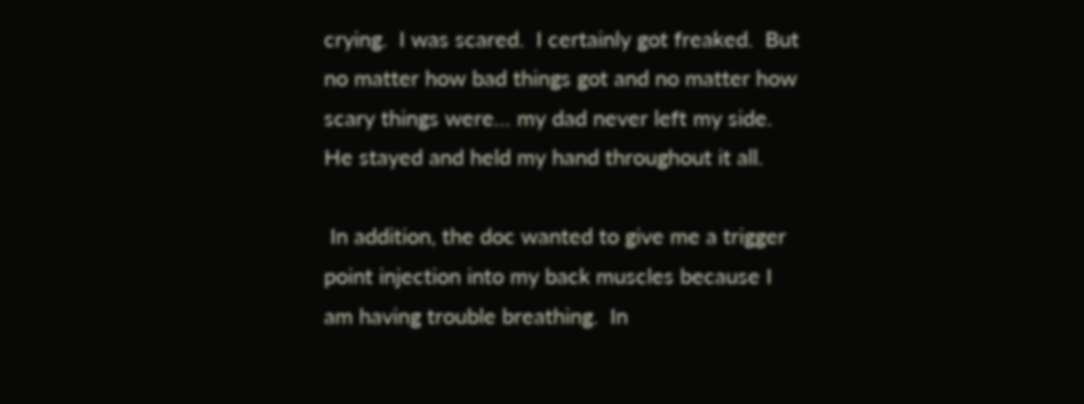crying.  I was scared.  I certainly got freaked.  But no matter how bad things got and no matter how scary things were… my dad never left my side.  He stayed and held my hand throughout it all.

 In addition, the doc wanted to give me a trigger point injection into my back muscles because I am having trouble breathing.  In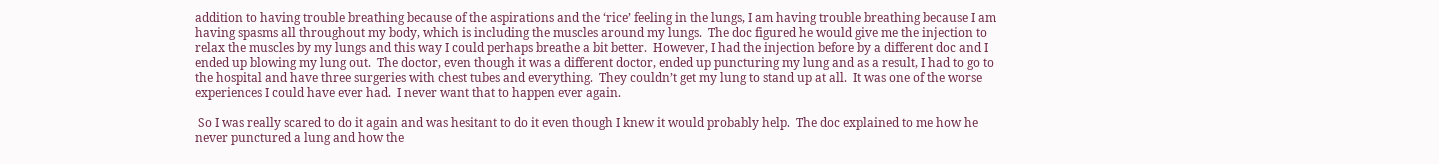addition to having trouble breathing because of the aspirations and the ‘rice’ feeling in the lungs, I am having trouble breathing because I am having spasms all throughout my body, which is including the muscles around my lungs.  The doc figured he would give me the injection to relax the muscles by my lungs and this way I could perhaps breathe a bit better.  However, I had the injection before by a different doc and I ended up blowing my lung out.  The doctor, even though it was a different doctor, ended up puncturing my lung and as a result, I had to go to the hospital and have three surgeries with chest tubes and everything.  They couldn’t get my lung to stand up at all.  It was one of the worse experiences I could have ever had.  I never want that to happen ever again.

 So I was really scared to do it again and was hesitant to do it even though I knew it would probably help.  The doc explained to me how he never punctured a lung and how the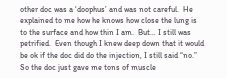other doc was a ‘doophus’ and was not careful.  He explained to me how he knows how close the lung is to the surface and how thin I am.  But… I still was petrified.  Even though I knew deep down that it would be ok if the doc did do the injection, I still said “no.”  So the doc just gave me tons of muscle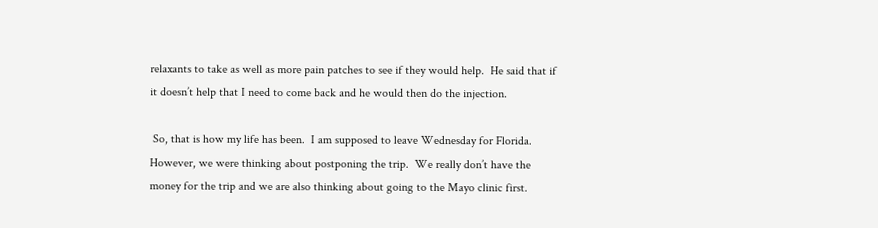relaxants to take as well as more pain patches to see if they would help.  He said that if it doesn’t help that I need to come back and he would then do the injection.

 So, that is how my life has been.  I am supposed to leave Wednesday for Florida.  However, we were thinking about postponing the trip.  We really don’t have the money for the trip and we are also thinking about going to the Mayo clinic first.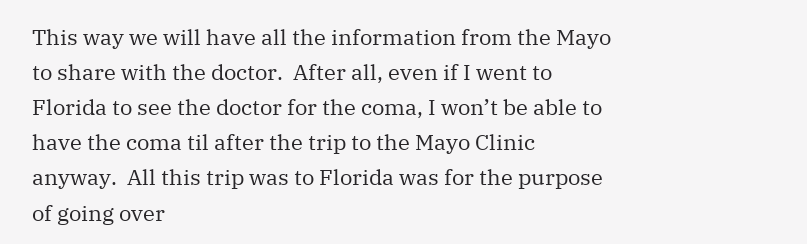This way we will have all the information from the Mayo to share with the doctor.  After all, even if I went to Florida to see the doctor for the coma, I won’t be able to have the coma til after the trip to the Mayo Clinic anyway.  All this trip was to Florida was for the purpose of going over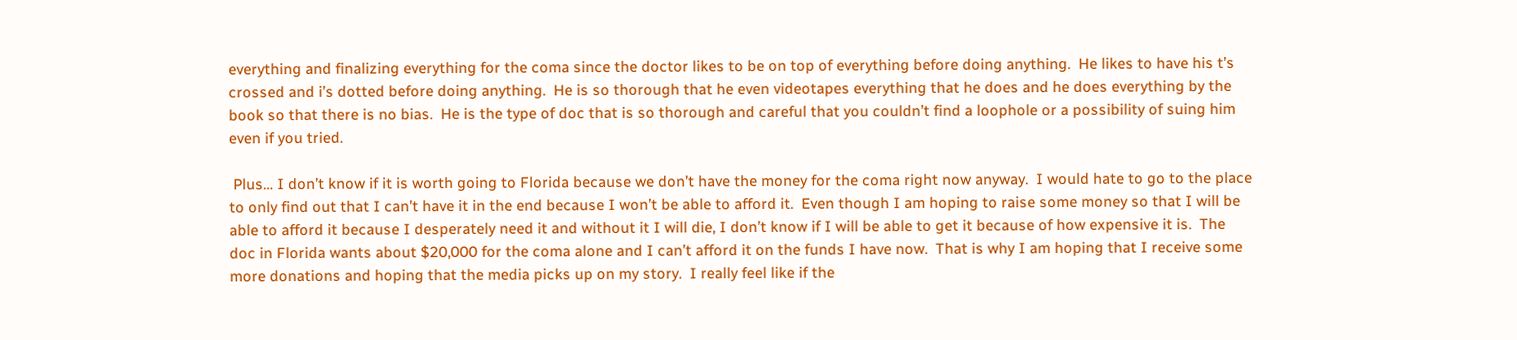everything and finalizing everything for the coma since the doctor likes to be on top of everything before doing anything.  He likes to have his t’s crossed and i’s dotted before doing anything.  He is so thorough that he even videotapes everything that he does and he does everything by the book so that there is no bias.  He is the type of doc that is so thorough and careful that you couldn’t find a loophole or a possibility of suing him even if you tried.

 Plus… I don’t know if it is worth going to Florida because we don’t have the money for the coma right now anyway.  I would hate to go to the place to only find out that I can’t have it in the end because I won’t be able to afford it.  Even though I am hoping to raise some money so that I will be able to afford it because I desperately need it and without it I will die, I don’t know if I will be able to get it because of how expensive it is.  The doc in Florida wants about $20,000 for the coma alone and I can’t afford it on the funds I have now.  That is why I am hoping that I receive some more donations and hoping that the media picks up on my story.  I really feel like if the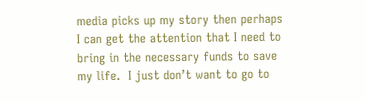media picks up my story then perhaps I can get the attention that I need to bring in the necessary funds to save my life.  I just don’t want to go to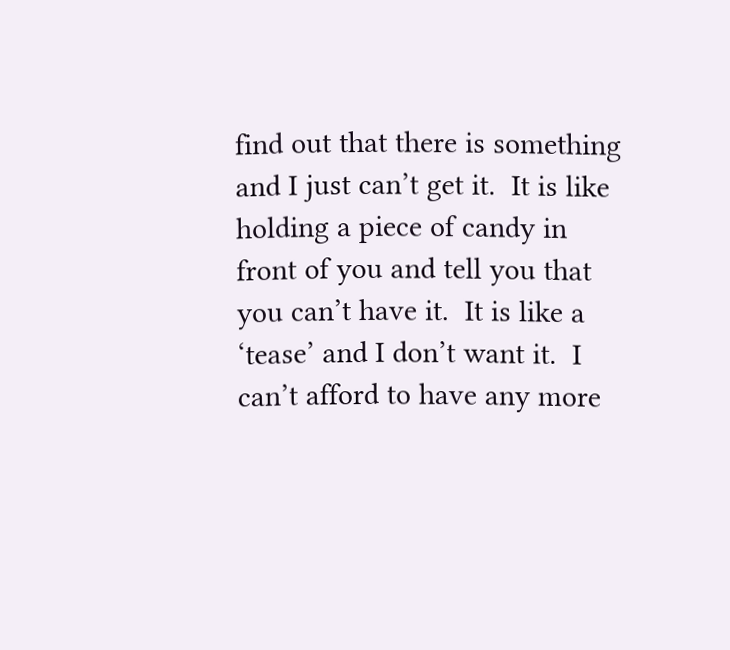find out that there is something and I just can’t get it.  It is like holding a piece of candy in front of you and tell you that you can’t have it.  It is like a ‘tease’ and I don’t want it.  I can’t afford to have any more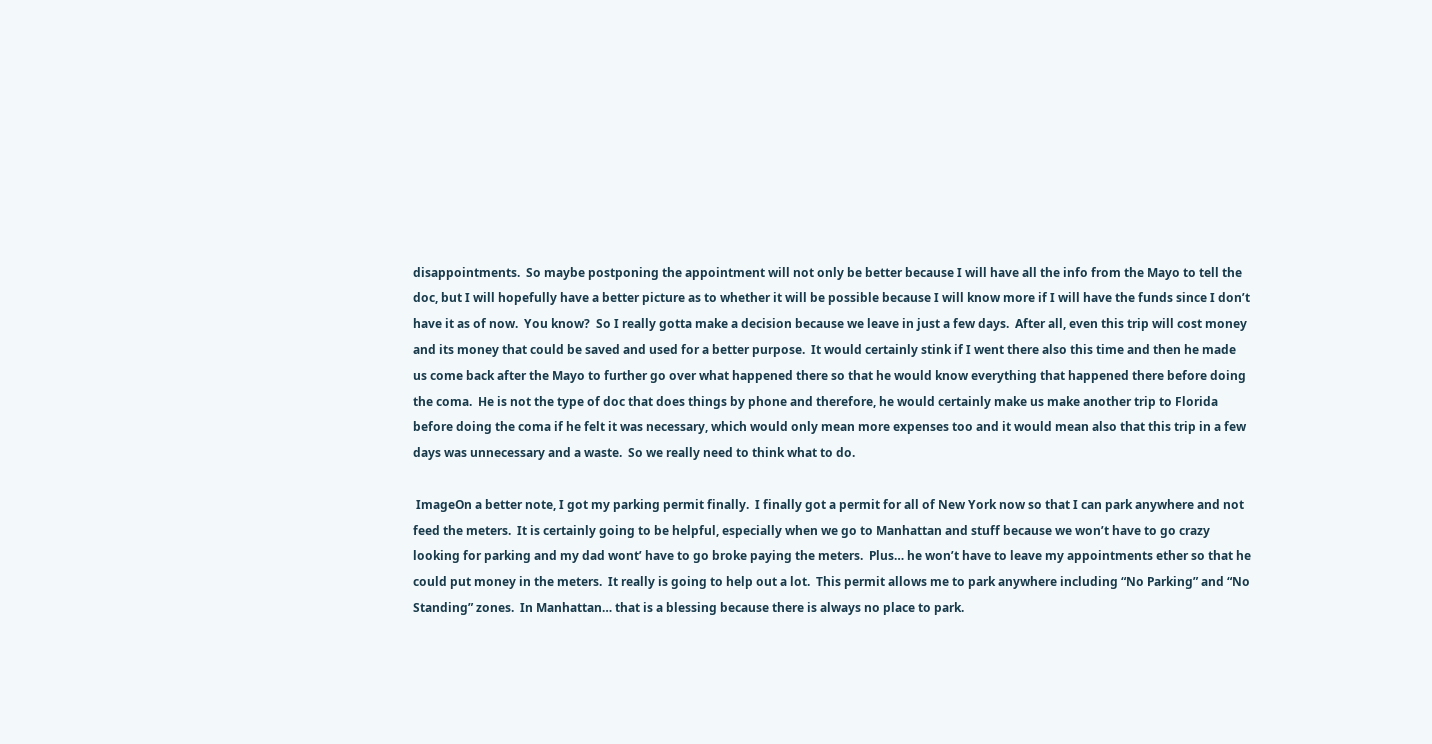disappointments.  So maybe postponing the appointment will not only be better because I will have all the info from the Mayo to tell the doc, but I will hopefully have a better picture as to whether it will be possible because I will know more if I will have the funds since I don’t have it as of now.  You know?  So I really gotta make a decision because we leave in just a few days.  After all, even this trip will cost money and its money that could be saved and used for a better purpose.  It would certainly stink if I went there also this time and then he made us come back after the Mayo to further go over what happened there so that he would know everything that happened there before doing the coma.  He is not the type of doc that does things by phone and therefore, he would certainly make us make another trip to Florida before doing the coma if he felt it was necessary, which would only mean more expenses too and it would mean also that this trip in a few days was unnecessary and a waste.  So we really need to think what to do.

 ImageOn a better note, I got my parking permit finally.  I finally got a permit for all of New York now so that I can park anywhere and not feed the meters.  It is certainly going to be helpful, especially when we go to Manhattan and stuff because we won’t have to go crazy looking for parking and my dad wont’ have to go broke paying the meters.  Plus… he won’t have to leave my appointments ether so that he could put money in the meters.  It really is going to help out a lot.  This permit allows me to park anywhere including “No Parking” and “No Standing” zones.  In Manhattan… that is a blessing because there is always no place to park.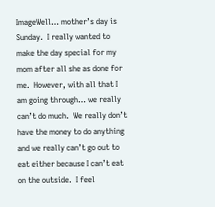ImageWell… mother’s day is Sunday.  I really wanted to make the day special for my mom after all she as done for me.  However, with all that I am going through… we really can’t do much.  We really don’t have the money to do anything and we really can’t go out to eat either because I can’t eat on the outside.  I feel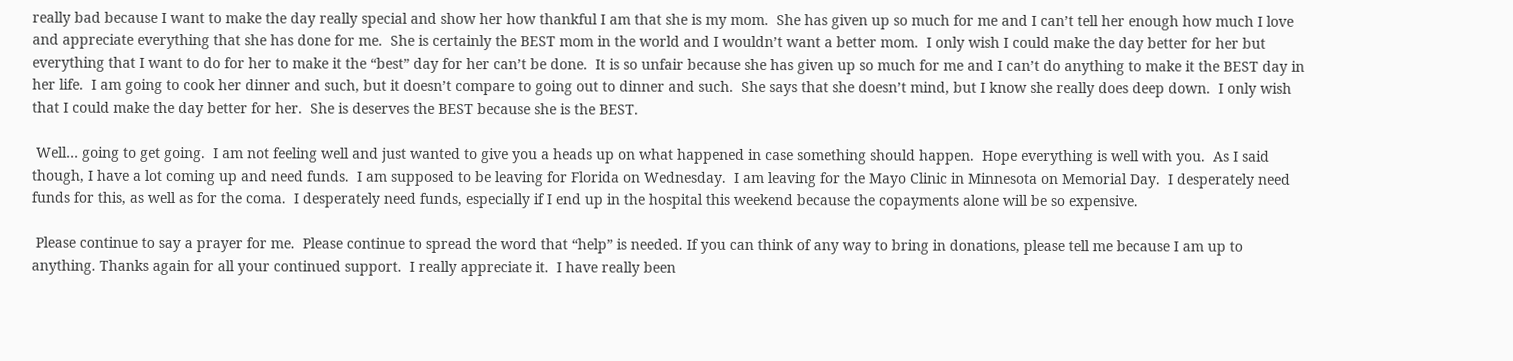really bad because I want to make the day really special and show her how thankful I am that she is my mom.  She has given up so much for me and I can’t tell her enough how much I love and appreciate everything that she has done for me.  She is certainly the BEST mom in the world and I wouldn’t want a better mom.  I only wish I could make the day better for her but everything that I want to do for her to make it the “best” day for her can’t be done.  It is so unfair because she has given up so much for me and I can’t do anything to make it the BEST day in her life.  I am going to cook her dinner and such, but it doesn’t compare to going out to dinner and such.  She says that she doesn’t mind, but I know she really does deep down.  I only wish that I could make the day better for her.  She is deserves the BEST because she is the BEST.

 Well… going to get going.  I am not feeling well and just wanted to give you a heads up on what happened in case something should happen.  Hope everything is well with you.  As I said though, I have a lot coming up and need funds.  I am supposed to be leaving for Florida on Wednesday.  I am leaving for the Mayo Clinic in Minnesota on Memorial Day.  I desperately need funds for this, as well as for the coma.  I desperately need funds, especially if I end up in the hospital this weekend because the copayments alone will be so expensive.

 Please continue to say a prayer for me.  Please continue to spread the word that “help” is needed. If you can think of any way to bring in donations, please tell me because I am up to anything. Thanks again for all your continued support.  I really appreciate it.  I have really been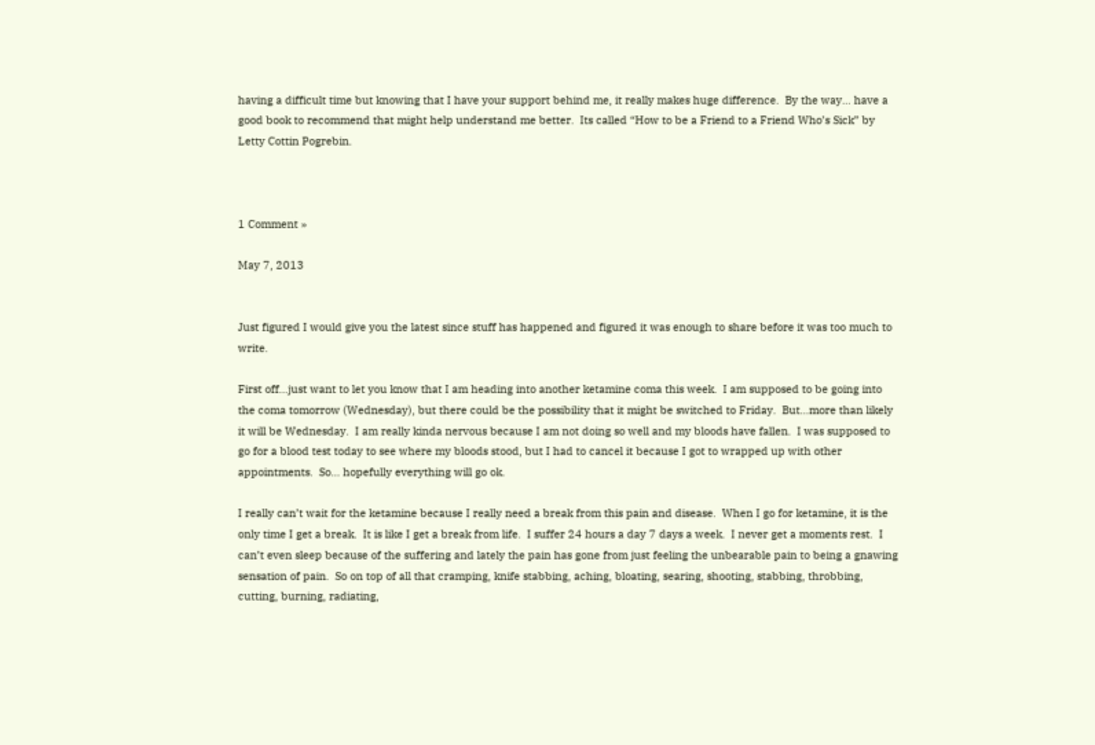having a difficult time but knowing that I have your support behind me, it really makes huge difference.  By the way… have a good book to recommend that might help understand me better.  Its called “How to be a Friend to a Friend Who’s Sick” by Letty Cottin Pogrebin.



1 Comment »

May 7, 2013


Just figured I would give you the latest since stuff has happened and figured it was enough to share before it was too much to write.

First off…just want to let you know that I am heading into another ketamine coma this week.  I am supposed to be going into the coma tomorrow (Wednesday), but there could be the possibility that it might be switched to Friday.  But…more than likely it will be Wednesday.  I am really kinda nervous because I am not doing so well and my bloods have fallen.  I was supposed to go for a blood test today to see where my bloods stood, but I had to cancel it because I got to wrapped up with other appointments.  So… hopefully everything will go ok.

I really can’t wait for the ketamine because I really need a break from this pain and disease.  When I go for ketamine, it is the only time I get a break.  It is like I get a break from life.  I suffer 24 hours a day 7 days a week.  I never get a moments rest.  I can’t even sleep because of the suffering and lately the pain has gone from just feeling the unbearable pain to being a gnawing sensation of pain.  So on top of all that cramping, knife stabbing, aching, bloating, searing, shooting, stabbing, throbbing, cutting, burning, radiating,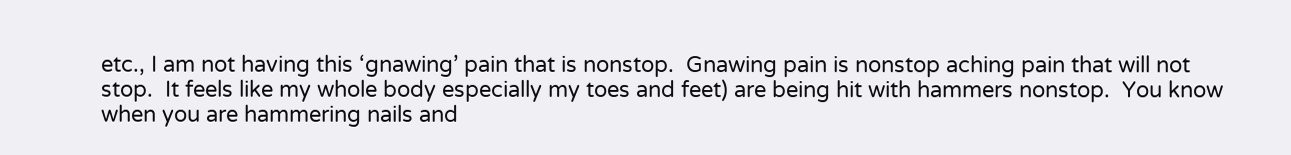etc., I am not having this ‘gnawing’ pain that is nonstop.  Gnawing pain is nonstop aching pain that will not stop.  It feels like my whole body especially my toes and feet) are being hit with hammers nonstop.  You know when you are hammering nails and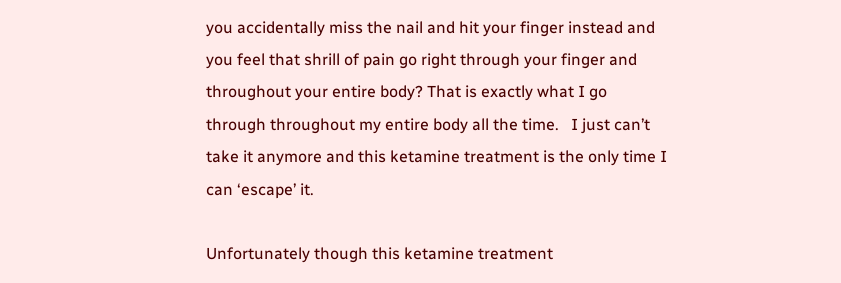you accidentally miss the nail and hit your finger instead and you feel that shrill of pain go right through your finger and throughout your entire body? That is exactly what I go through throughout my entire body all the time.   I just can’t take it anymore and this ketamine treatment is the only time I can ‘escape’ it.

Unfortunately though this ketamine treatment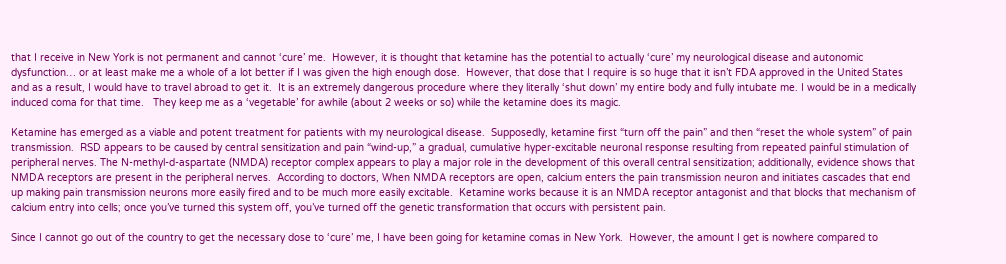that I receive in New York is not permanent and cannot ‘cure’ me.  However, it is thought that ketamine has the potential to actually ‘cure’ my neurological disease and autonomic dysfunction… or at least make me a whole of a lot better if I was given the high enough dose.  However, that dose that I require is so huge that it isn’t FDA approved in the United States and as a result, I would have to travel abroad to get it.  It is an extremely dangerous procedure where they literally ‘shut down’ my entire body and fully intubate me. I would be in a medically induced coma for that time.   They keep me as a ‘vegetable’ for awhile (about 2 weeks or so) while the ketamine does its magic.

Ketamine has emerged as a viable and potent treatment for patients with my neurological disease.  Supposedly, ketamine first “turn off the pain” and then “reset the whole system” of pain transmission.  RSD appears to be caused by central sensitization and pain “wind-up,” a gradual, cumulative hyper-excitable neuronal response resulting from repeated painful stimulation of peripheral nerves. The N-methyl-d-aspartate (NMDA) receptor complex appears to play a major role in the development of this overall central sensitization; additionally, evidence shows that NMDA receptors are present in the peripheral nerves.  According to doctors, When NMDA receptors are open, calcium enters the pain transmission neuron and initiates cascades that end up making pain transmission neurons more easily fired and to be much more easily excitable.  Ketamine works because it is an NMDA receptor antagonist and that blocks that mechanism of calcium entry into cells; once you’ve turned this system off, you’ve turned off the genetic transformation that occurs with persistent pain.

Since I cannot go out of the country to get the necessary dose to ‘cure’ me, I have been going for ketamine comas in New York.  However, the amount I get is nowhere compared to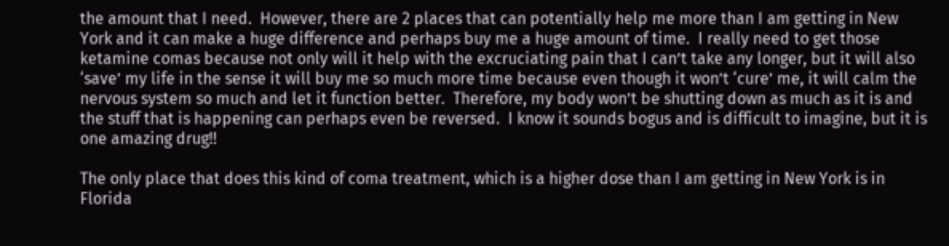the amount that I need.  However, there are 2 places that can potentially help me more than I am getting in New York and it can make a huge difference and perhaps buy me a huge amount of time.  I really need to get those ketamine comas because not only will it help with the excruciating pain that I can’t take any longer, but it will also ‘save’ my life in the sense it will buy me so much more time because even though it won’t ‘cure’ me, it will calm the nervous system so much and let it function better.  Therefore, my body won’t be shutting down as much as it is and the stuff that is happening can perhaps even be reversed.  I know it sounds bogus and is difficult to imagine, but it is one amazing drug!!

The only place that does this kind of coma treatment, which is a higher dose than I am getting in New York is in Florida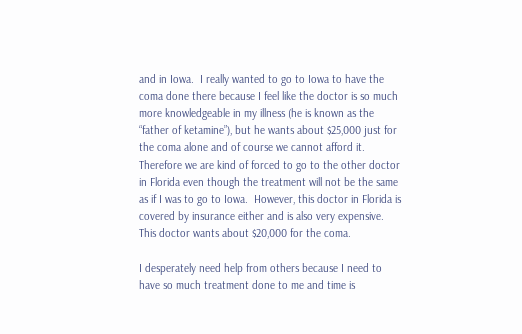and in Iowa.  I really wanted to go to Iowa to have the coma done there because I feel like the doctor is so much more knowledgeable in my illness (he is known as the “father of ketamine”), but he wants about $25,000 just for the coma alone and of course we cannot afford it.  Therefore we are kind of forced to go to the other doctor in Florida even though the treatment will not be the same as if I was to go to Iowa.  However, this doctor in Florida is covered by insurance either and is also very expensive.  This doctor wants about $20,000 for the coma.

I desperately need help from others because I need to have so much treatment done to me and time is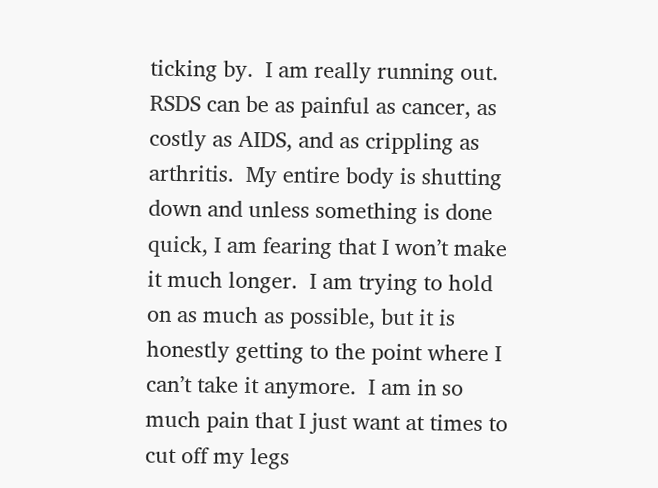ticking by.  I am really running out.  RSDS can be as painful as cancer, as costly as AIDS, and as crippling as arthritis.  My entire body is shutting down and unless something is done quick, I am fearing that I won’t make it much longer.  I am trying to hold on as much as possible, but it is honestly getting to the point where I can’t take it anymore.  I am in so much pain that I just want at times to cut off my legs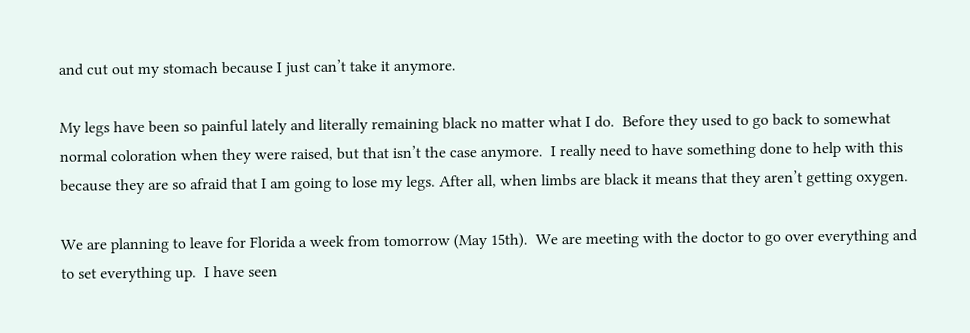and cut out my stomach because I just can’t take it anymore.

My legs have been so painful lately and literally remaining black no matter what I do.  Before they used to go back to somewhat normal coloration when they were raised, but that isn’t the case anymore.  I really need to have something done to help with this because they are so afraid that I am going to lose my legs. After all, when limbs are black it means that they aren’t getting oxygen.

We are planning to leave for Florida a week from tomorrow (May 15th).  We are meeting with the doctor to go over everything and to set everything up.  I have seen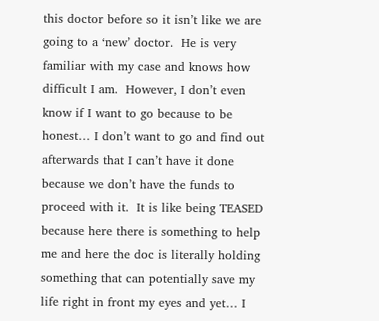this doctor before so it isn’t like we are going to a ‘new’ doctor.  He is very familiar with my case and knows how difficult I am.  However, I don’t even know if I want to go because to be honest… I don’t want to go and find out afterwards that I can’t have it done because we don’t have the funds to proceed with it.  It is like being TEASED because here there is something to help me and here the doc is literally holding something that can potentially save my life right in front my eyes and yet… I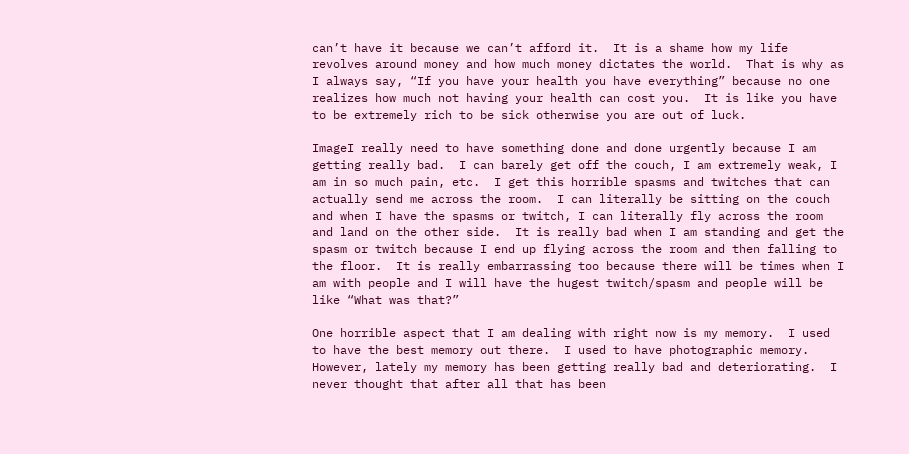can’t have it because we can’t afford it.  It is a shame how my life revolves around money and how much money dictates the world.  That is why as I always say, “If you have your health you have everything” because no one realizes how much not having your health can cost you.  It is like you have to be extremely rich to be sick otherwise you are out of luck.

ImageI really need to have something done and done urgently because I am getting really bad.  I can barely get off the couch, I am extremely weak, I am in so much pain, etc.  I get this horrible spasms and twitches that can actually send me across the room.  I can literally be sitting on the couch and when I have the spasms or twitch, I can literally fly across the room and land on the other side.  It is really bad when I am standing and get the spasm or twitch because I end up flying across the room and then falling to the floor.  It is really embarrassing too because there will be times when I am with people and I will have the hugest twitch/spasm and people will be like “What was that?”

One horrible aspect that I am dealing with right now is my memory.  I used to have the best memory out there.  I used to have photographic memory.  However, lately my memory has been getting really bad and deteriorating.  I never thought that after all that has been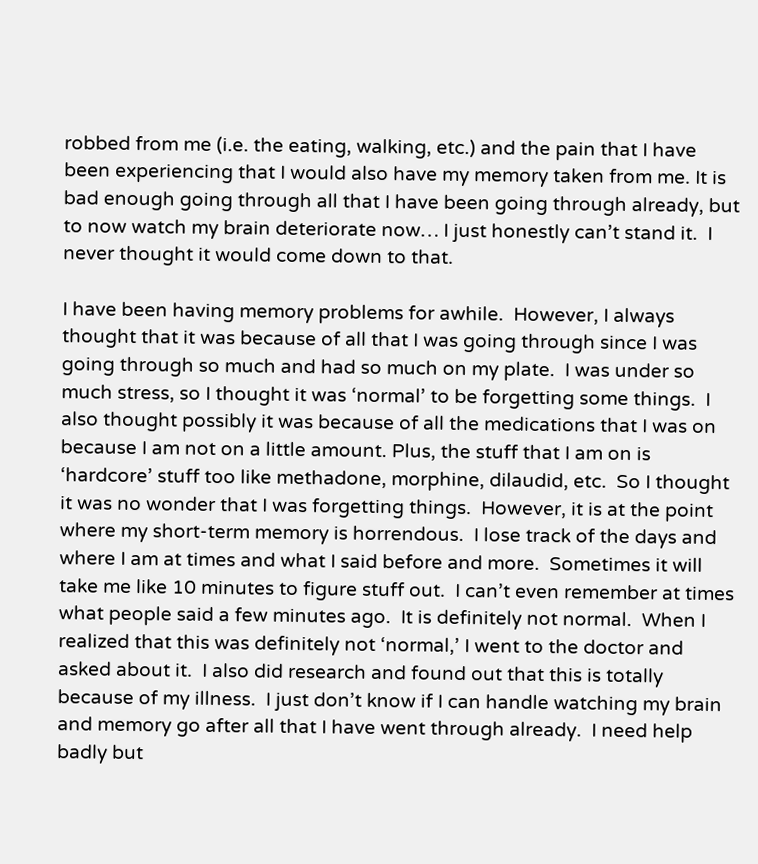robbed from me (i.e. the eating, walking, etc.) and the pain that I have been experiencing that I would also have my memory taken from me. It is bad enough going through all that I have been going through already, but to now watch my brain deteriorate now… I just honestly can’t stand it.  I never thought it would come down to that.

I have been having memory problems for awhile.  However, I always thought that it was because of all that I was going through since I was going through so much and had so much on my plate.  I was under so much stress, so I thought it was ‘normal’ to be forgetting some things.  I also thought possibly it was because of all the medications that I was on because I am not on a little amount. Plus, the stuff that I am on is ‘hardcore’ stuff too like methadone, morphine, dilaudid, etc.  So I thought it was no wonder that I was forgetting things.  However, it is at the point where my short-term memory is horrendous.  I lose track of the days and where I am at times and what I said before and more.  Sometimes it will take me like 10 minutes to figure stuff out.  I can’t even remember at times what people said a few minutes ago.  It is definitely not normal.  When I realized that this was definitely not ‘normal,’ I went to the doctor and asked about it.  I also did research and found out that this is totally because of my illness.  I just don’t know if I can handle watching my brain and memory go after all that I have went through already.  I need help badly but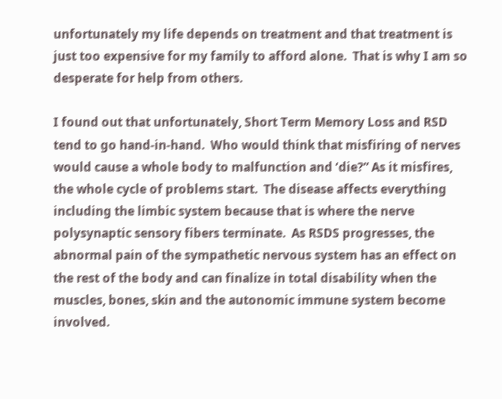unfortunately my life depends on treatment and that treatment is just too expensive for my family to afford alone.  That is why I am so desperate for help from others.

I found out that unfortunately, Short Term Memory Loss and RSD tend to go hand-in-hand.  Who would think that misfiring of nerves would cause a whole body to malfunction and ‘die?” As it misfires, the whole cycle of problems start.  The disease affects everything including the limbic system because that is where the nerve polysynaptic sensory fibers terminate.  As RSDS progresses, the abnormal pain of the sympathetic nervous system has an effect on the rest of the body and can finalize in total disability when the muscles, bones, skin and the autonomic immune system become involved.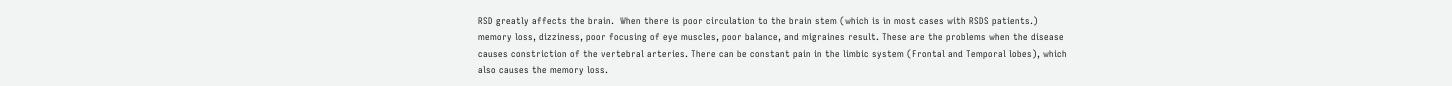RSD greatly affects the brain.  When there is poor circulation to the brain stem (which is in most cases with RSDS patients.) memory loss, dizziness, poor focusing of eye muscles, poor balance, and migraines result. These are the problems when the disease causes constriction of the vertebral arteries. There can be constant pain in the limbic system (Frontal and Temporal lobes), which also causes the memory loss.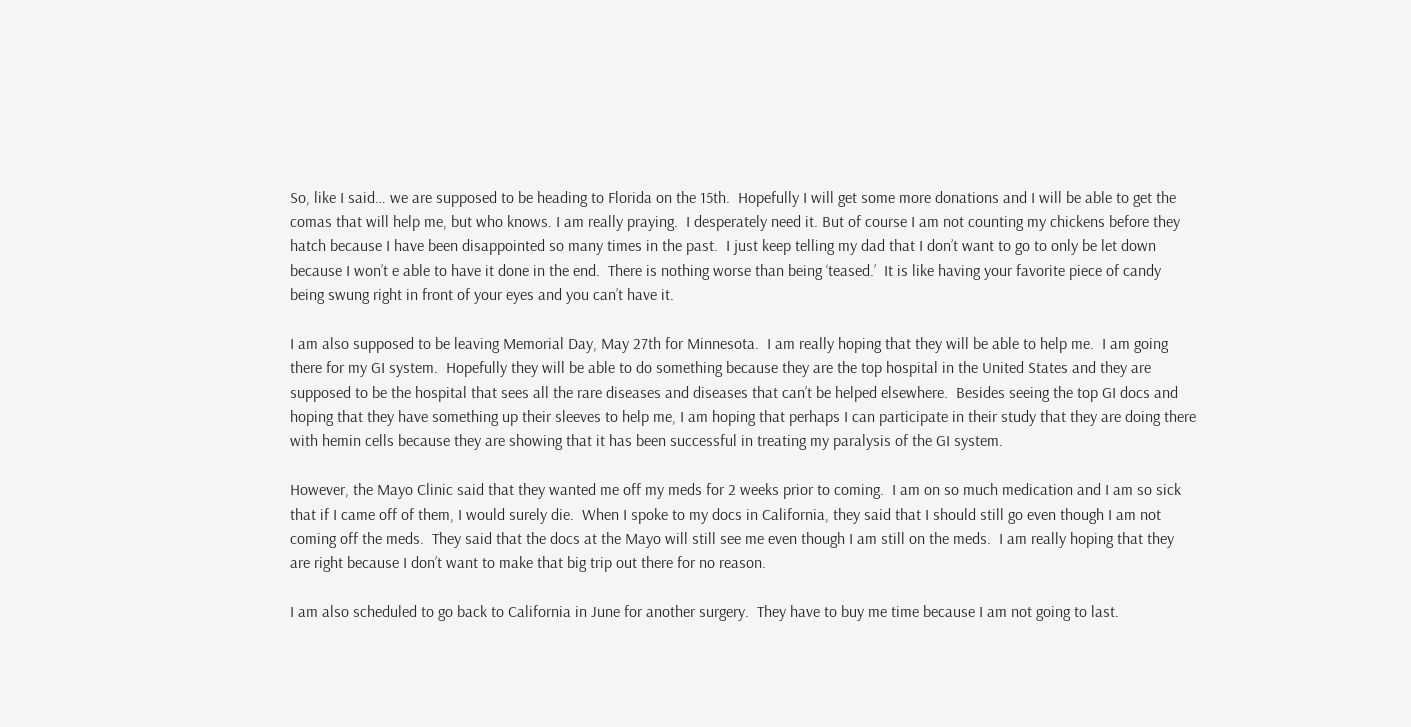So, like I said… we are supposed to be heading to Florida on the 15th.  Hopefully I will get some more donations and I will be able to get the comas that will help me, but who knows. I am really praying.  I desperately need it. But of course I am not counting my chickens before they hatch because I have been disappointed so many times in the past.  I just keep telling my dad that I don’t want to go to only be let down because I won’t e able to have it done in the end.  There is nothing worse than being ‘teased.’  It is like having your favorite piece of candy being swung right in front of your eyes and you can’t have it.

I am also supposed to be leaving Memorial Day, May 27th for Minnesota.  I am really hoping that they will be able to help me.  I am going there for my GI system.  Hopefully they will be able to do something because they are the top hospital in the United States and they are supposed to be the hospital that sees all the rare diseases and diseases that can’t be helped elsewhere.  Besides seeing the top GI docs and hoping that they have something up their sleeves to help me, I am hoping that perhaps I can participate in their study that they are doing there with hemin cells because they are showing that it has been successful in treating my paralysis of the GI system.

However, the Mayo Clinic said that they wanted me off my meds for 2 weeks prior to coming.  I am on so much medication and I am so sick that if I came off of them, I would surely die.  When I spoke to my docs in California, they said that I should still go even though I am not coming off the meds.  They said that the docs at the Mayo will still see me even though I am still on the meds.  I am really hoping that they are right because I don’t want to make that big trip out there for no reason.

I am also scheduled to go back to California in June for another surgery.  They have to buy me time because I am not going to last.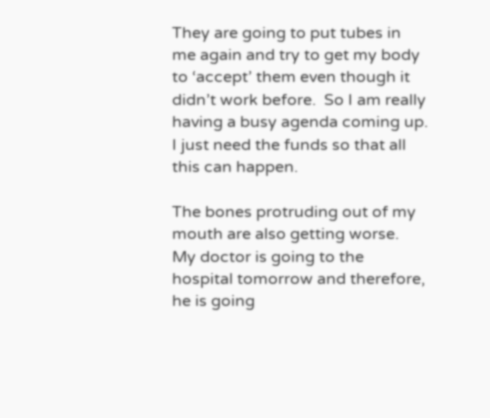They are going to put tubes in me again and try to get my body to ‘accept’ them even though it didn’t work before.  So I am really having a busy agenda coming up.  I just need the funds so that all this can happen.

The bones protruding out of my  mouth are also getting worse.  My doctor is going to the hospital tomorrow and therefore, he is going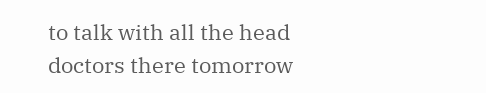to talk with all the head doctors there tomorrow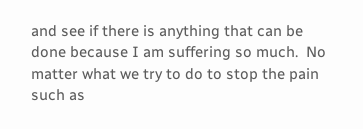and see if there is anything that can be done because I am suffering so much.  No matter what we try to do to stop the pain such as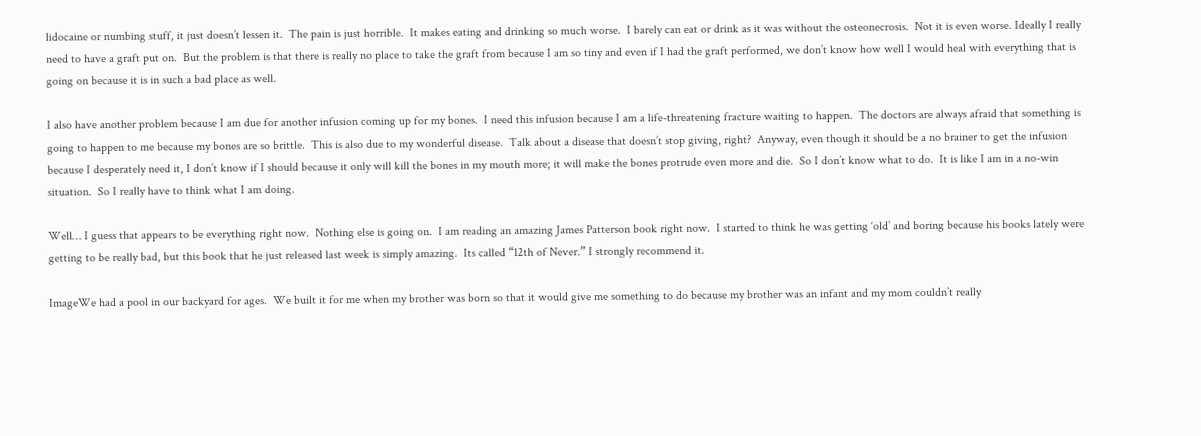lidocaine or numbing stuff, it just doesn’t lessen it.  The pain is just horrible.  It makes eating and drinking so much worse.  I barely can eat or drink as it was without the osteonecrosis.  Not it is even worse. Ideally I really need to have a graft put on.  But the problem is that there is really no place to take the graft from because I am so tiny and even if I had the graft performed, we don’t know how well I would heal with everything that is going on because it is in such a bad place as well.

I also have another problem because I am due for another infusion coming up for my bones.  I need this infusion because I am a life-threatening fracture waiting to happen.  The doctors are always afraid that something is going to happen to me because my bones are so brittle.  This is also due to my wonderful disease.  Talk about a disease that doesn’t stop giving, right?  Anyway, even though it should be a no brainer to get the infusion because I desperately need it, I don’t know if I should because it only will kill the bones in my mouth more; it will make the bones protrude even more and die.  So I don’t know what to do.  It is like I am in a no-win situation.  So I really have to think what I am doing.

Well… I guess that appears to be everything right now.  Nothing else is going on.  I am reading an amazing James Patterson book right now.  I started to think he was getting ‘old’ and boring because his books lately were getting to be really bad, but this book that he just released last week is simply amazing.  Its called “12th of Never.” I strongly recommend it.

ImageWe had a pool in our backyard for ages.  We built it for me when my brother was born so that it would give me something to do because my brother was an infant and my mom couldn’t really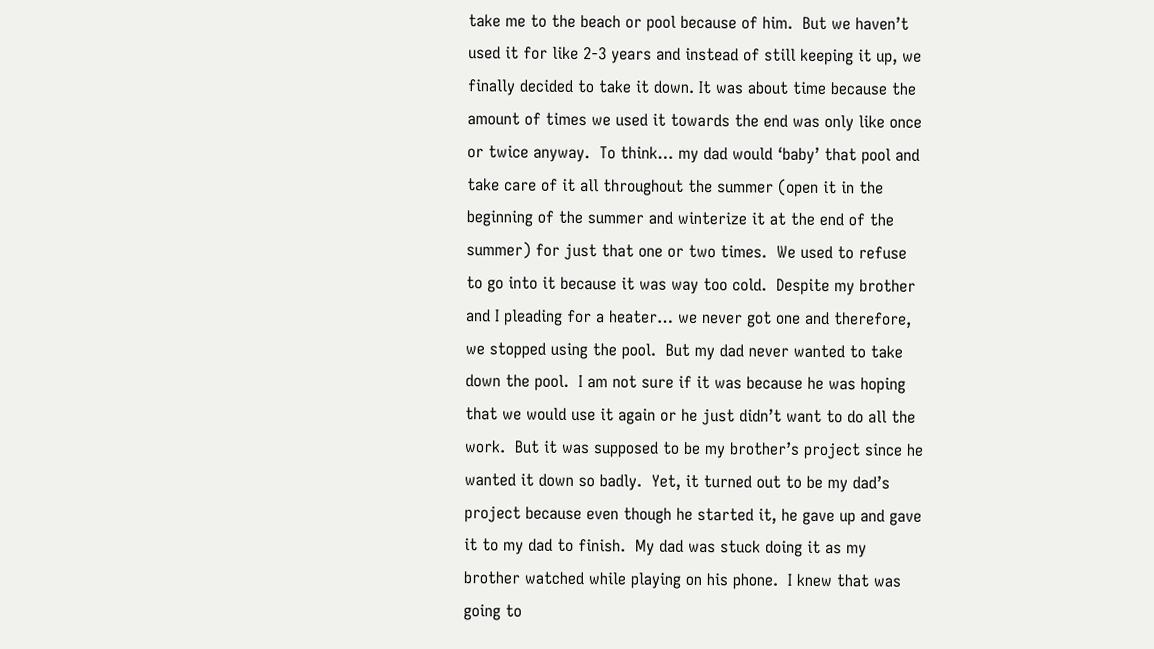take me to the beach or pool because of him.  But we haven’t used it for like 2-3 years and instead of still keeping it up, we finally decided to take it down. It was about time because the amount of times we used it towards the end was only like once or twice anyway.  To think… my dad would ‘baby’ that pool and take care of it all throughout the summer (open it in the beginning of the summer and winterize it at the end of the summer) for just that one or two times.  We used to refuse to go into it because it was way too cold.  Despite my brother and I pleading for a heater… we never got one and therefore, we stopped using the pool.  But my dad never wanted to take down the pool.  I am not sure if it was because he was hoping that we would use it again or he just didn’t want to do all the work.  But it was supposed to be my brother’s project since he wanted it down so badly.  Yet, it turned out to be my dad’s project because even though he started it, he gave up and gave it to my dad to finish.  My dad was stuck doing it as my brother watched while playing on his phone.  I knew that was going to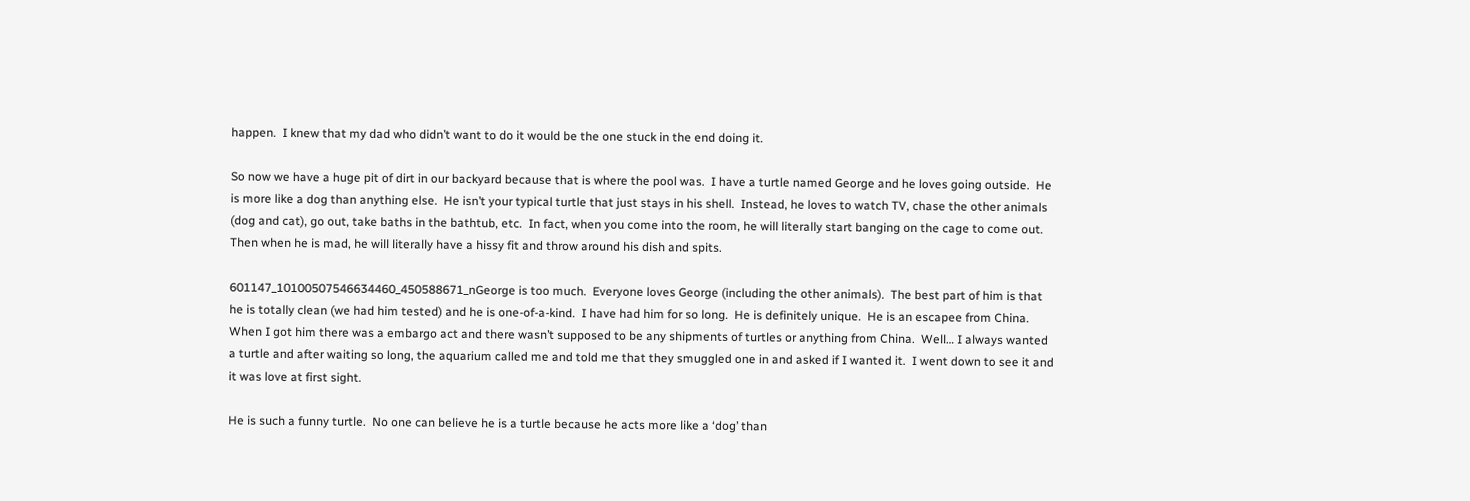happen.  I knew that my dad who didn’t want to do it would be the one stuck in the end doing it.

So now we have a huge pit of dirt in our backyard because that is where the pool was.  I have a turtle named George and he loves going outside.  He is more like a dog than anything else.  He isn’t your typical turtle that just stays in his shell.  Instead, he loves to watch TV, chase the other animals (dog and cat), go out, take baths in the bathtub, etc.  In fact, when you come into the room, he will literally start banging on the cage to come out.  Then when he is mad, he will literally have a hissy fit and throw around his dish and spits.

601147_10100507546634460_450588671_nGeorge is too much.  Everyone loves George (including the other animals).  The best part of him is that he is totally clean (we had him tested) and he is one-of-a-kind.  I have had him for so long.  He is definitely unique.  He is an escapee from China.  When I got him there was a embargo act and there wasn’t supposed to be any shipments of turtles or anything from China.  Well… I always wanted a turtle and after waiting so long, the aquarium called me and told me that they smuggled one in and asked if I wanted it.  I went down to see it and it was love at first sight.

He is such a funny turtle.  No one can believe he is a turtle because he acts more like a ‘dog’ than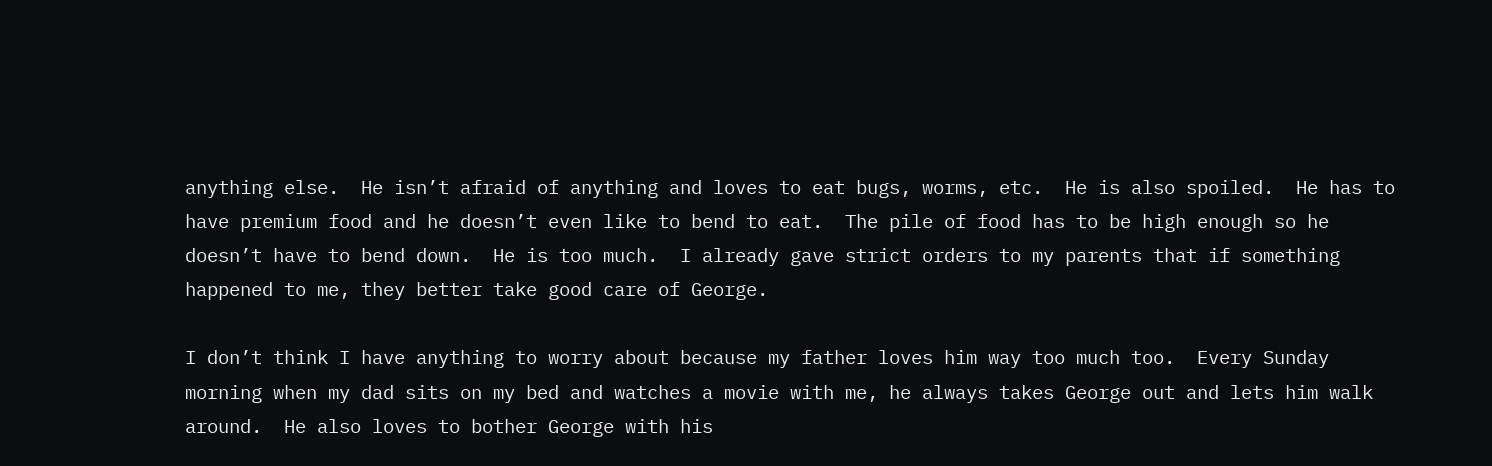anything else.  He isn’t afraid of anything and loves to eat bugs, worms, etc.  He is also spoiled.  He has to have premium food and he doesn’t even like to bend to eat.  The pile of food has to be high enough so he doesn’t have to bend down.  He is too much.  I already gave strict orders to my parents that if something happened to me, they better take good care of George.

I don’t think I have anything to worry about because my father loves him way too much too.  Every Sunday morning when my dad sits on my bed and watches a movie with me, he always takes George out and lets him walk around.  He also loves to bother George with his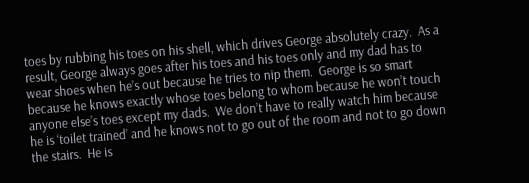toes by rubbing his toes on his shell, which drives George absolutely crazy.  As a result, George always goes after his toes and his toes only and my dad has to wear shoes when he’s out because he tries to nip them.  George is so smart because he knows exactly whose toes belong to whom because he won’t touch anyone else’s toes except my dads.  We don’t have to really watch him because he is ‘toilet trained’ and he knows not to go out of the room and not to go down the stairs.  He is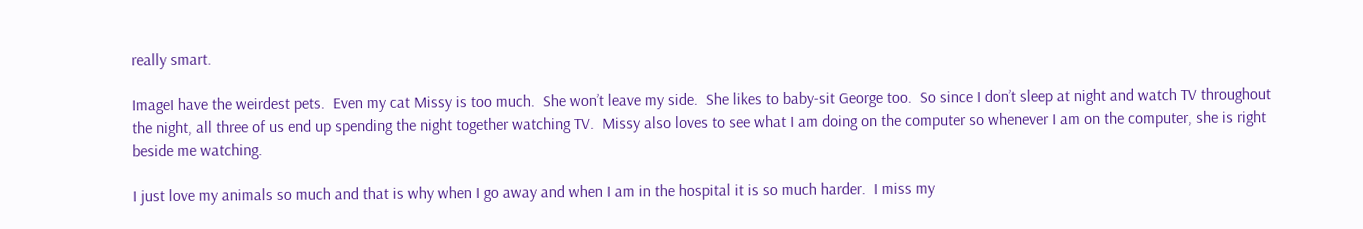really smart.

ImageI have the weirdest pets.  Even my cat Missy is too much.  She won’t leave my side.  She likes to baby-sit George too.  So since I don’t sleep at night and watch TV throughout the night, all three of us end up spending the night together watching TV.  Missy also loves to see what I am doing on the computer so whenever I am on the computer, she is right beside me watching.

I just love my animals so much and that is why when I go away and when I am in the hospital it is so much harder.  I miss my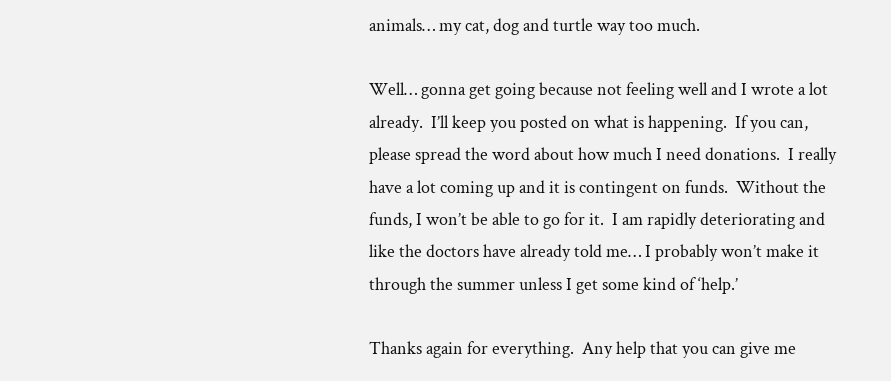animals… my cat, dog and turtle way too much.

Well… gonna get going because not feeling well and I wrote a lot already.  I’ll keep you posted on what is happening.  If you can, please spread the word about how much I need donations.  I really have a lot coming up and it is contingent on funds.  Without the funds, I won’t be able to go for it.  I am rapidly deteriorating and like the doctors have already told me… I probably won’t make it through the summer unless I get some kind of ‘help.’

Thanks again for everything.  Any help that you can give me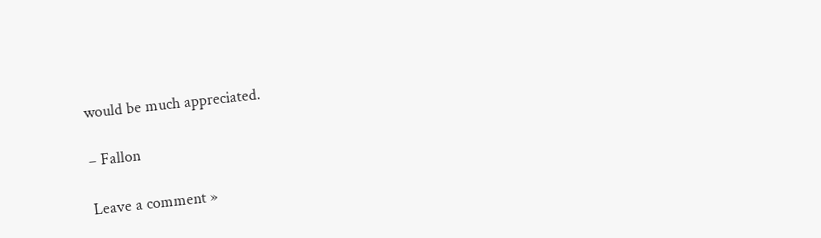would be much appreciated.

– Fallon

Leave a comment »